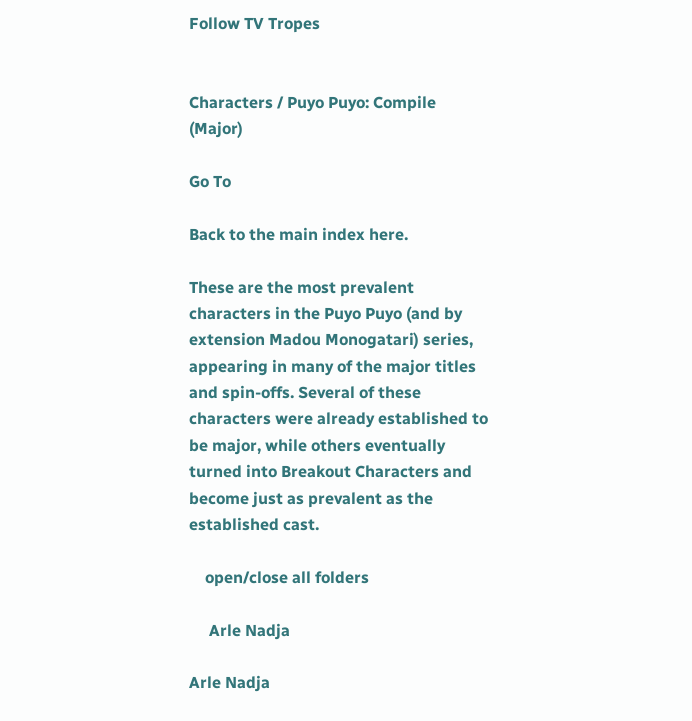Follow TV Tropes


Characters / Puyo Puyo: Compile (Major)

Go To

Back to the main index here.

These are the most prevalent characters in the Puyo Puyo (and by extension Madou Monogatari) series, appearing in many of the major titles and spin-offs. Several of these characters were already established to be major, while others eventually turned into Breakout Characters and become just as prevalent as the established cast.

    open/close all folders

     Arle Nadja

Arle Nadja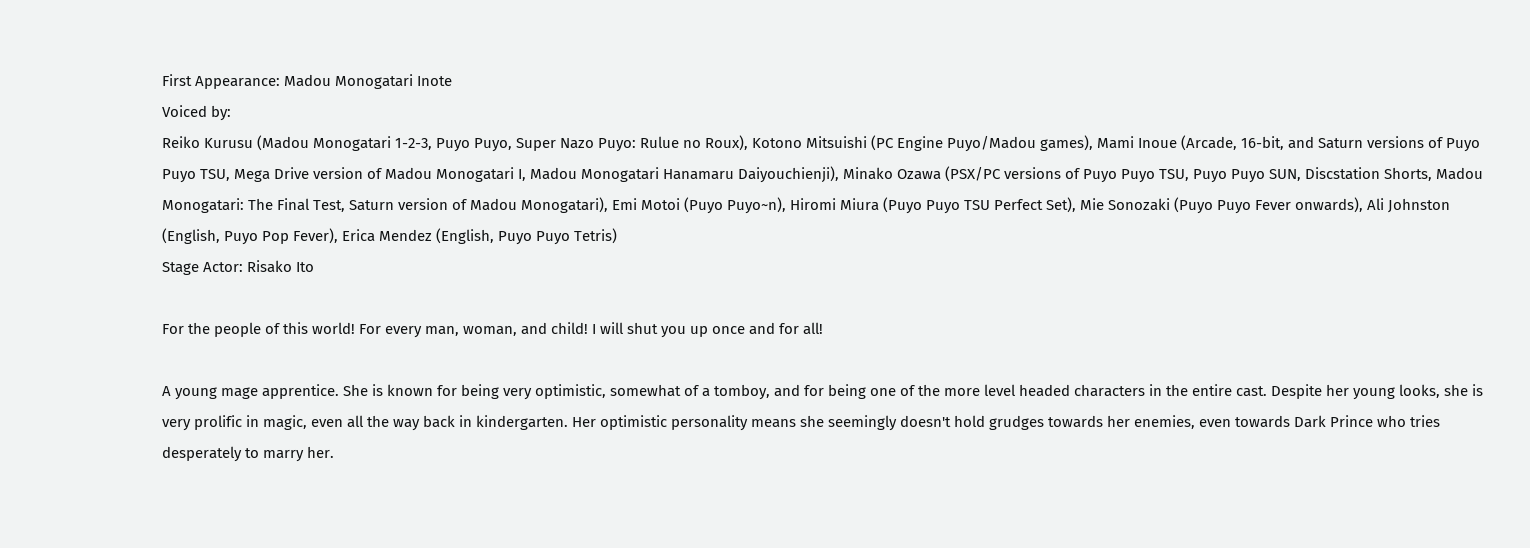First Appearance: Madou Monogatari Inote
Voiced by:
Reiko Kurusu (Madou Monogatari 1-2-3, Puyo Puyo, Super Nazo Puyo: Rulue no Roux), Kotono Mitsuishi (PC Engine Puyo/Madou games), Mami Inoue (Arcade, 16-bit, and Saturn versions of Puyo Puyo TSU, Mega Drive version of Madou Monogatari I, Madou Monogatari Hanamaru Daiyouchienji), Minako Ozawa (PSX/PC versions of Puyo Puyo TSU, Puyo Puyo SUN, Discstation Shorts, Madou Monogatari: The Final Test, Saturn version of Madou Monogatari), Emi Motoi (Puyo Puyo~n), Hiromi Miura (Puyo Puyo TSU Perfect Set), Mie Sonozaki (Puyo Puyo Fever onwards), Ali Johnston (English, Puyo Pop Fever), Erica Mendez (English, Puyo Puyo Tetris)
Stage Actor: Risako Ito

For the people of this world! For every man, woman, and child! I will shut you up once and for all!

A young mage apprentice. She is known for being very optimistic, somewhat of a tomboy, and for being one of the more level headed characters in the entire cast. Despite her young looks, she is very prolific in magic, even all the way back in kindergarten. Her optimistic personality means she seemingly doesn't hold grudges towards her enemies, even towards Dark Prince who tries desperately to marry her.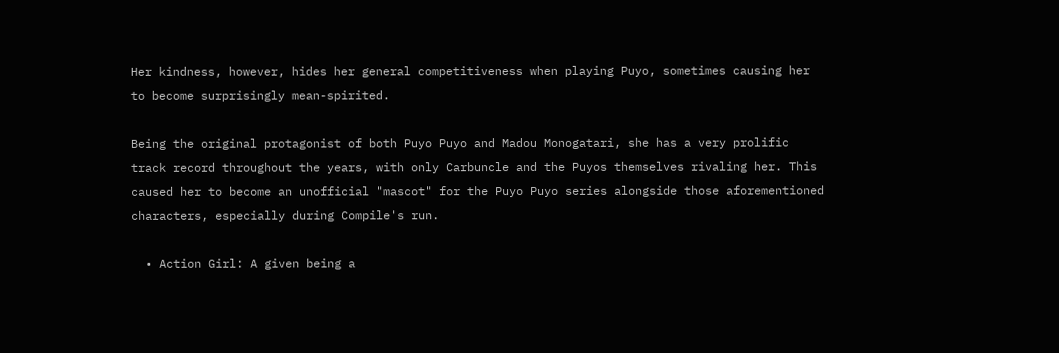Her kindness, however, hides her general competitiveness when playing Puyo, sometimes causing her to become surprisingly mean-spirited.

Being the original protagonist of both Puyo Puyo and Madou Monogatari, she has a very prolific track record throughout the years, with only Carbuncle and the Puyos themselves rivaling her. This caused her to become an unofficial "mascot" for the Puyo Puyo series alongside those aforementioned characters, especially during Compile's run.

  • Action Girl: A given being a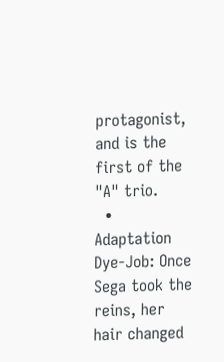protagonist, and is the first of the "A" trio.
  • Adaptation Dye-Job: Once Sega took the reins, her hair changed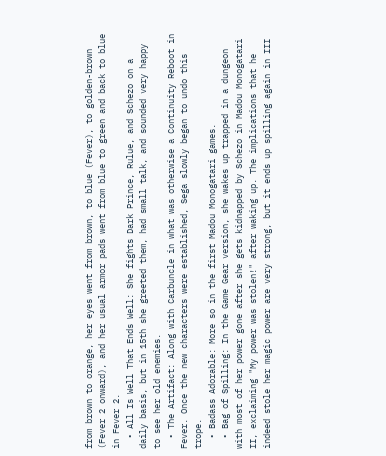from brown to orange, her eyes went from brown, to blue (Fever), to golden-brown (Fever 2 onward), and her usual armor pads went from blue to green and back to blue in Fever 2.
  • All Is Well That Ends Well: She fights Dark Prince, Rulue, and Schezo on a daily basis, but in 15th she greeted them, had small talk, and sounded very happy to see her old enemies.
  • The Artifact: Along with Carbuncle in what was otherwise a Continuity Reboot in Fever. Once the new characters were established, Sega slowly began to undo this trope.
  • Badass Adorable: More so in the first Madou Monogatari games.
  • Bag of Spilling: In the Game Gear version, she wakes up trapped in a dungeon with most of her power gone after she gets kidnapped by Schezo in Madou Monogatari II, exclaiming "My power was stolen!" after waking up. The implications that he indeed stole her magic power are very strong, but it ends up spilling again in III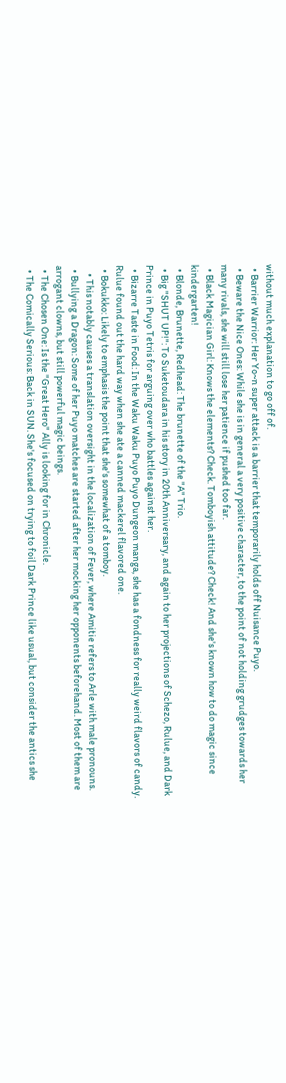without much explanation to go off of.
  • Barrier Warrior: Her Yo~n super attack is a barrier that temporarily holds off Nuisance Puyo.
  • Beware the Nice Ones: While she is in general a very positive character, to the point of not holding grudges towards her many rivals, she will still lose her patience if pushed too far.
  • Black Magician Girl: Knows the elements? Check. Tomboyish attitude? Check! And she's known how to do magic since kindergarten!
  • Blonde, Brunette, Redhead: The brunette of the "A" Trio.
  • Big "SHUT UP!": To Suketoudara in his story in 20th Anniversary, and again to her projections of Schezo, Rulue, and Dark Prince in Puyo Tetris for arguing over who battles against her.
  • Bizarre Taste in Food: In the Waku Waku Puyo Puyo Dungeon manga, she has a fondness for really weird flavors of candy. Rulue found out the hard way when she ate a canned mackerel flavored one.
  • Bokukko: Likely to emphasis the point that she's somewhat of a tomboy.
    • This notably causes a translation oversight in the localization of Fever, where Amitie refers to Arle with male pronouns.
  • Bullying a Dragon: Some of her Puyo matches are started after her mocking her opponents beforehand. Most of them are arrogant clowns, but still powerful magic beings.
  • The Chosen One: Is the "Great Hero" Ally is looking for in Chronicle.
  • The Comically Serious: Back in SUN. She's focused on trying to foil Dark Prince like usual, but consider the antics she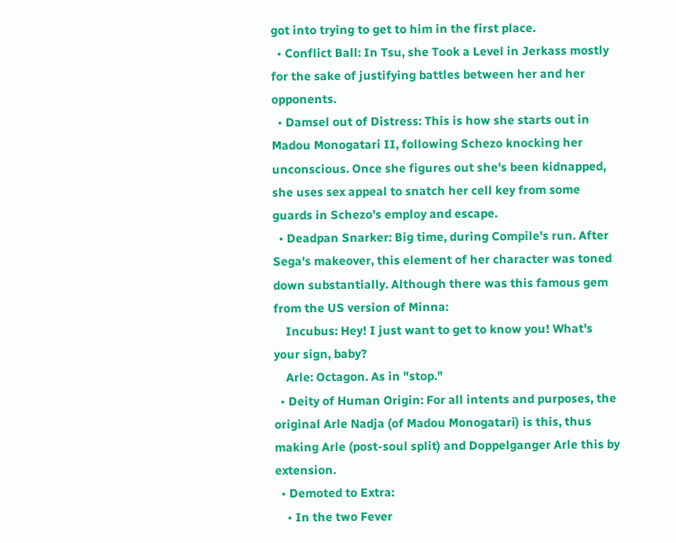got into trying to get to him in the first place.
  • Conflict Ball: In Tsu, she Took a Level in Jerkass mostly for the sake of justifying battles between her and her opponents.
  • Damsel out of Distress: This is how she starts out in Madou Monogatari II, following Schezo knocking her unconscious. Once she figures out she's been kidnapped, she uses sex appeal to snatch her cell key from some guards in Schezo's employ and escape.
  • Deadpan Snarker: Big time, during Compile's run. After Sega's makeover, this element of her character was toned down substantially. Although there was this famous gem from the US version of Minna:
    Incubus: Hey! I just want to get to know you! What's your sign, baby?
    Arle: Octagon. As in "stop."
  • Deity of Human Origin: For all intents and purposes, the original Arle Nadja (of Madou Monogatari) is this, thus making Arle (post-soul split) and Doppelganger Arle this by extension.
  • Demoted to Extra:
    • In the two Fever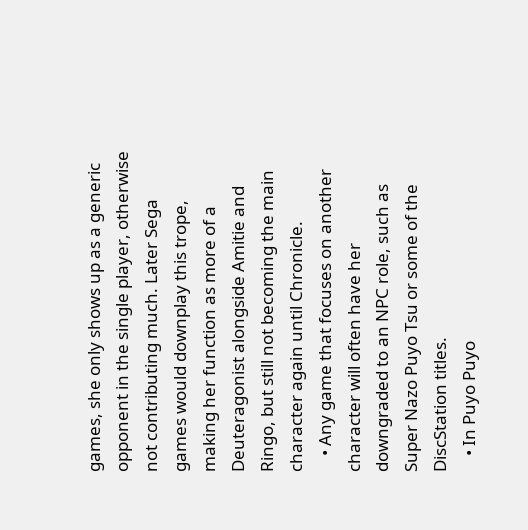games, she only shows up as a generic opponent in the single player, otherwise not contributing much. Later Sega games would downplay this trope, making her function as more of a Deuteragonist alongside Amitie and Ringo, but still not becoming the main character again until Chronicle.
    • Any game that focuses on another character will often have her downgraded to an NPC role, such as Super Nazo Puyo Tsu or some of the DiscStation titles.
    • In Puyo Puyo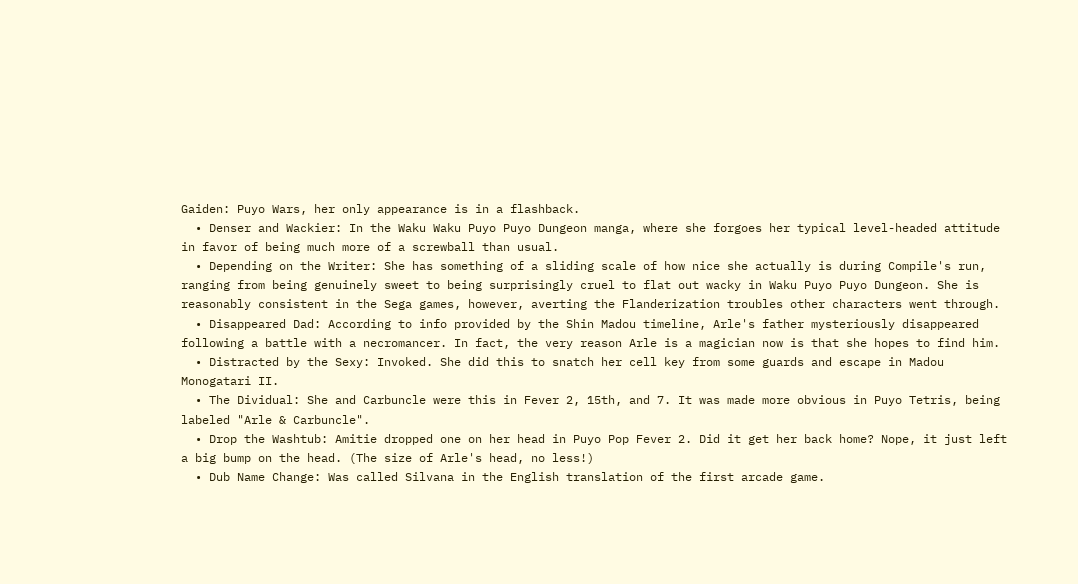Gaiden: Puyo Wars, her only appearance is in a flashback.
  • Denser and Wackier: In the Waku Waku Puyo Puyo Dungeon manga, where she forgoes her typical level-headed attitude in favor of being much more of a screwball than usual.
  • Depending on the Writer: She has something of a sliding scale of how nice she actually is during Compile's run, ranging from being genuinely sweet to being surprisingly cruel to flat out wacky in Waku Puyo Puyo Dungeon. She is reasonably consistent in the Sega games, however, averting the Flanderization troubles other characters went through.
  • Disappeared Dad: According to info provided by the Shin Madou timeline, Arle's father mysteriously disappeared following a battle with a necromancer. In fact, the very reason Arle is a magician now is that she hopes to find him.
  • Distracted by the Sexy: Invoked. She did this to snatch her cell key from some guards and escape in Madou Monogatari II.
  • The Dividual: She and Carbuncle were this in Fever 2, 15th, and 7. It was made more obvious in Puyo Tetris, being labeled "Arle & Carbuncle".
  • Drop the Washtub: Amitie dropped one on her head in Puyo Pop Fever 2. Did it get her back home? Nope, it just left a big bump on the head. (The size of Arle's head, no less!)
  • Dub Name Change: Was called Silvana in the English translation of the first arcade game.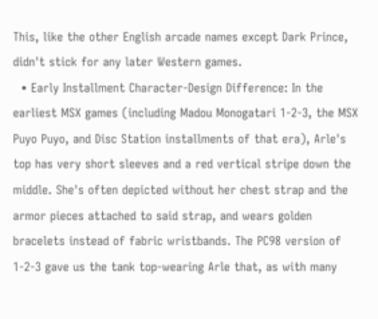This, like the other English arcade names except Dark Prince, didn't stick for any later Western games.
  • Early Installment Character-Design Difference: In the earliest MSX games (including Madou Monogatari 1-2-3, the MSX Puyo Puyo, and Disc Station installments of that era), Arle's top has very short sleeves and a red vertical stripe down the middle. She's often depicted without her chest strap and the armor pieces attached to said strap, and wears golden bracelets instead of fabric wristbands. The PC98 version of 1-2-3 gave us the tank top-wearing Arle that, as with many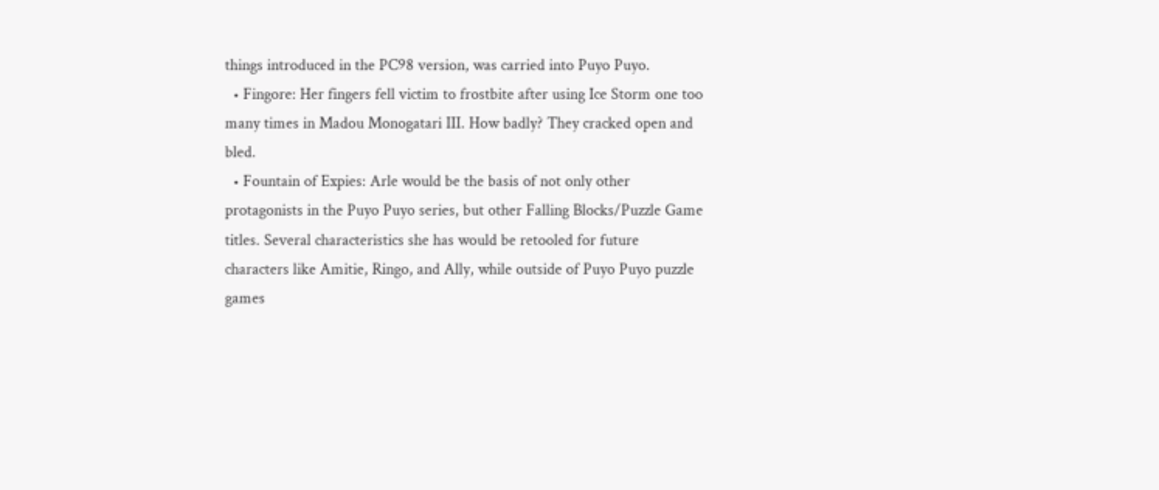things introduced in the PC98 version, was carried into Puyo Puyo.
  • Fingore: Her fingers fell victim to frostbite after using Ice Storm one too many times in Madou Monogatari III. How badly? They cracked open and bled.
  • Fountain of Expies: Arle would be the basis of not only other protagonists in the Puyo Puyo series, but other Falling Blocks/Puzzle Game titles. Several characteristics she has would be retooled for future characters like Amitie, Ringo, and Ally, while outside of Puyo Puyo puzzle games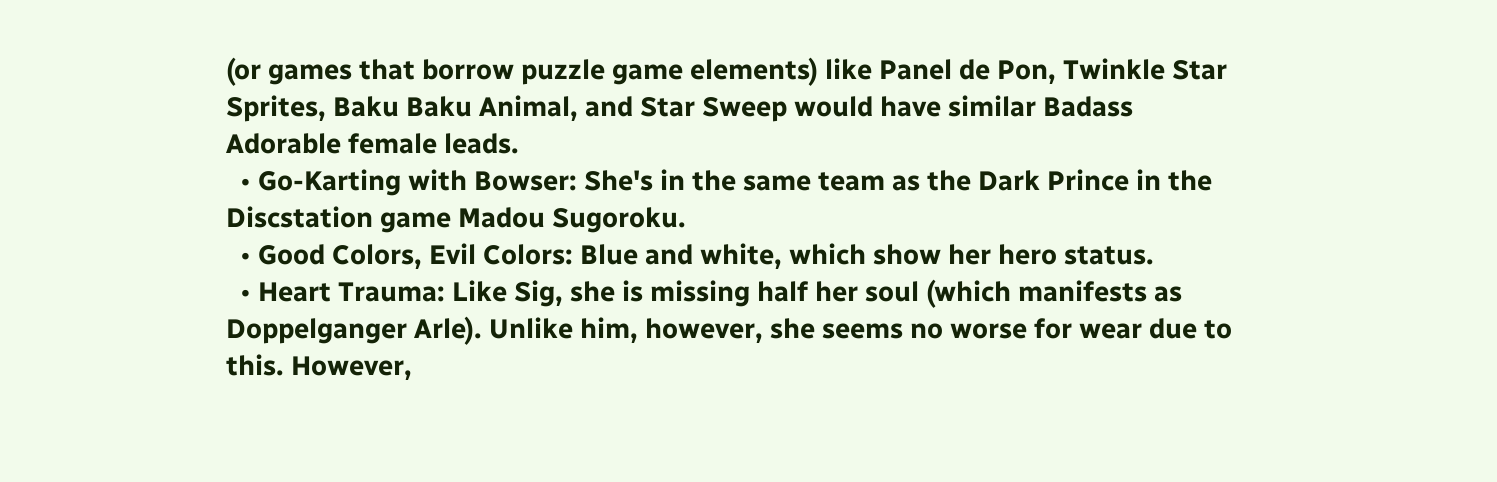(or games that borrow puzzle game elements) like Panel de Pon, Twinkle Star Sprites, Baku Baku Animal, and Star Sweep would have similar Badass Adorable female leads.
  • Go-Karting with Bowser: She's in the same team as the Dark Prince in the Discstation game Madou Sugoroku.
  • Good Colors, Evil Colors: Blue and white, which show her hero status.
  • Heart Trauma: Like Sig, she is missing half her soul (which manifests as Doppelganger Arle). Unlike him, however, she seems no worse for wear due to this. However,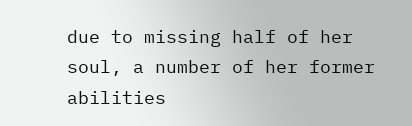due to missing half of her soul, a number of her former abilities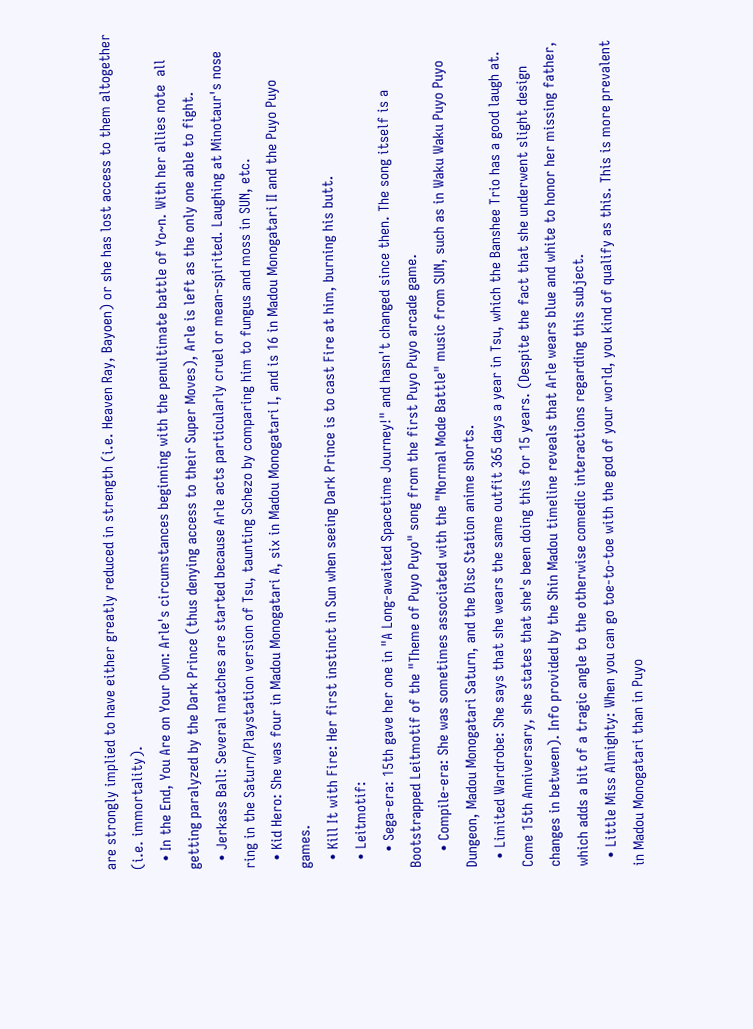are strongly implied to have either greatly reduced in strength (i.e. Heaven Ray, Bayoen) or she has lost access to them altogether (i.e. immortality).
  • In the End, You Are on Your Own: Arle's circumstances beginning with the penultimate battle of Yo~n. With her allies note  all getting paralyzed by the Dark Prince (thus denying access to their Super Moves), Arle is left as the only one able to fight.
  • Jerkass Ball: Several matches are started because Arle acts particularly cruel or mean-spirited. Laughing at Minotaur's nose ring in the Saturn/Playstation version of Tsu, taunting Schezo by comparing him to fungus and moss in SUN, etc.
  • Kid Hero: She was four in Madou Monogatari A, six in Madou Monogatari I, and is 16 in Madou Monogatari II and the Puyo Puyo games.
  • Kill It with Fire: Her first instinct in Sun when seeing Dark Prince is to cast Fire at him, burning his butt.
  • Leitmotif:
    • Sega-era: 15th gave her one in "A Long-awaited Spacetime Journey!" and hasn't changed since then. The song itself is a Bootstrapped Leitmotif of the "Theme of Puyo Puyo" song from the first Puyo Puyo arcade game.
    • Compile-era: She was sometimes associated with the "Normal Mode Battle" music from SUN, such as in Waku Waku Puyo Puyo Dungeon, Madou Monogatari Saturn, and the Disc Station anime shorts.
  • Limited Wardrobe: She says that she wears the same outfit 365 days a year in Tsu, which the Banshee Trio has a good laugh at. Come 15th Anniversary, she states that she's been doing this for 15 years. (Despite the fact that she underwent slight design changes in between). Info provided by the Shin Madou timeline reveals that Arle wears blue and white to honor her missing father, which adds a bit of a tragic angle to the otherwise comedic interactions regarding this subject.
  • Little Miss Almighty: When you can go toe-to-toe with the god of your world, you kind of qualify as this. This is more prevalent in Madou Monogatari than in Puyo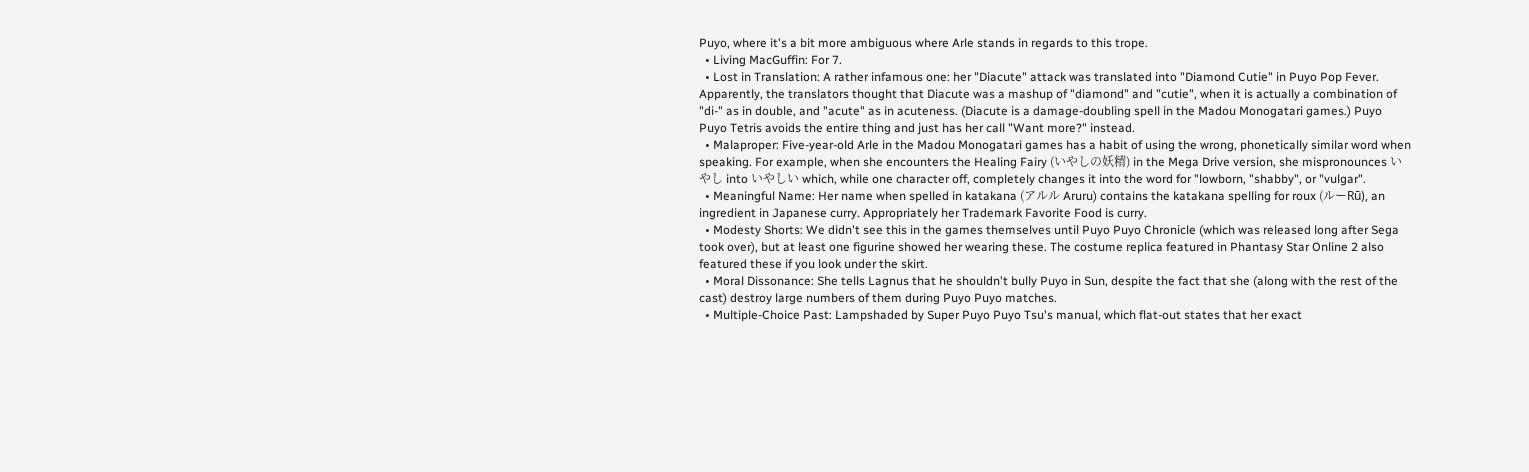Puyo, where it's a bit more ambiguous where Arle stands in regards to this trope.
  • Living MacGuffin: For 7.
  • Lost in Translation: A rather infamous one: her "Diacute" attack was translated into "Diamond Cutie" in Puyo Pop Fever. Apparently, the translators thought that Diacute was a mashup of "diamond" and "cutie", when it is actually a combination of "di-" as in double, and "acute" as in acuteness. (Diacute is a damage-doubling spell in the Madou Monogatari games.) Puyo Puyo Tetris avoids the entire thing and just has her call "Want more?" instead.
  • Malaproper: Five-year-old Arle in the Madou Monogatari games has a habit of using the wrong, phonetically similar word when speaking. For example, when she encounters the Healing Fairy (いやしの妖精) in the Mega Drive version, she mispronounces いやし into いやしい which, while one character off, completely changes it into the word for "lowborn, "shabby", or "vulgar".
  • Meaningful Name: Her name when spelled in katakana (アルル Aruru) contains the katakana spelling for roux (ルーRū), an ingredient in Japanese curry. Appropriately her Trademark Favorite Food is curry.
  • Modesty Shorts: We didn't see this in the games themselves until Puyo Puyo Chronicle (which was released long after Sega took over), but at least one figurine showed her wearing these. The costume replica featured in Phantasy Star Online 2 also featured these if you look under the skirt.
  • Moral Dissonance: She tells Lagnus that he shouldn't bully Puyo in Sun, despite the fact that she (along with the rest of the cast) destroy large numbers of them during Puyo Puyo matches.
  • Multiple-Choice Past: Lampshaded by Super Puyo Puyo Tsu's manual, which flat-out states that her exact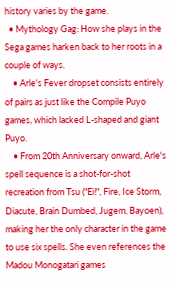history varies by the game.
  • Mythology Gag: How she plays in the Sega games harken back to her roots in a couple of ways.
    • Arle's Fever dropset consists entirely of pairs as just like the Compile Puyo games, which lacked L-shaped and giant Puyo.
    • From 20th Anniversary onward, Arle's spell sequence is a shot-for-shot recreation from Tsu ("Ei!", Fire, Ice Storm, Diacute, Brain Dumbed, Jugem, Bayoen), making her the only character in the game to use six spells. She even references the Madou Monogatari games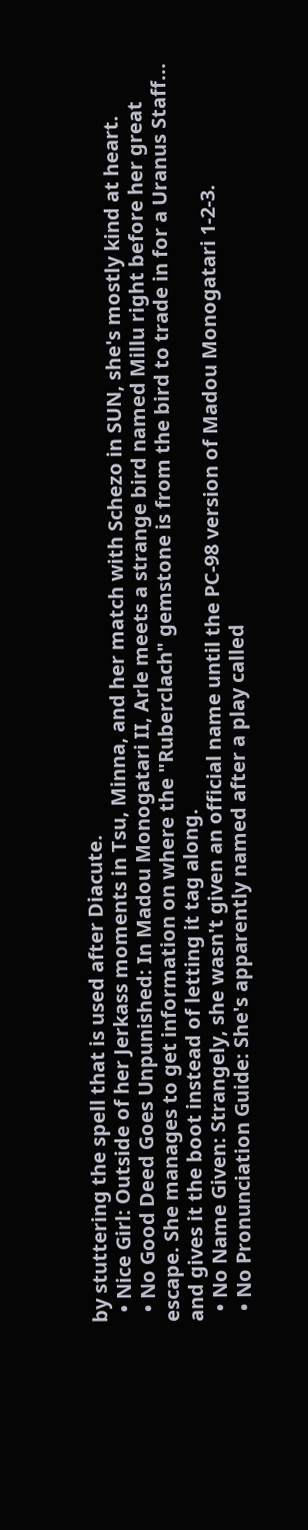by stuttering the spell that is used after Diacute.
  • Nice Girl: Outside of her Jerkass moments in Tsu, Minna, and her match with Schezo in SUN, she's mostly kind at heart.
  • No Good Deed Goes Unpunished: In Madou Monogatari II, Arle meets a strange bird named Millu right before her great escape. She manages to get information on where the "Ruberclach" gemstone is from the bird to trade in for a Uranus Staff... and gives it the boot instead of letting it tag along.
  • No Name Given: Strangely, she wasn't given an official name until the PC-98 version of Madou Monogatari 1-2-3.
  • No Pronunciation Guide: She's apparently named after a play called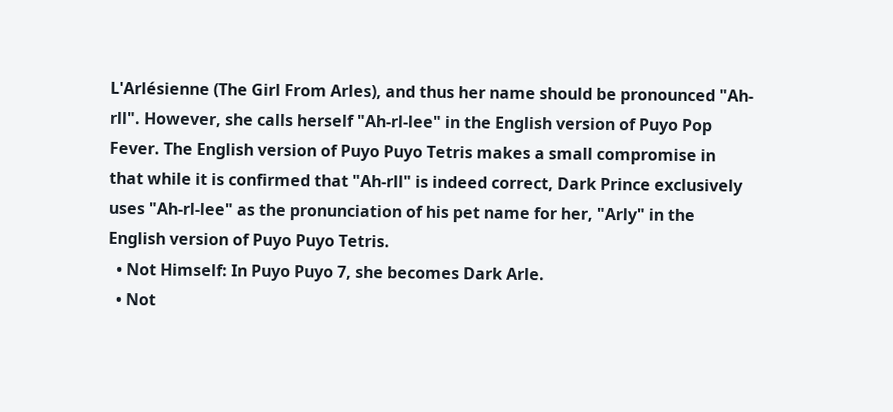L'Arlésienne (The Girl From Arles), and thus her name should be pronounced "Ah-rll". However, she calls herself "Ah-rl-lee" in the English version of Puyo Pop Fever. The English version of Puyo Puyo Tetris makes a small compromise in that while it is confirmed that "Ah-rll" is indeed correct, Dark Prince exclusively uses "Ah-rl-lee" as the pronunciation of his pet name for her, "Arly" in the English version of Puyo Puyo Tetris.
  • Not Himself: In Puyo Puyo 7, she becomes Dark Arle.
  • Not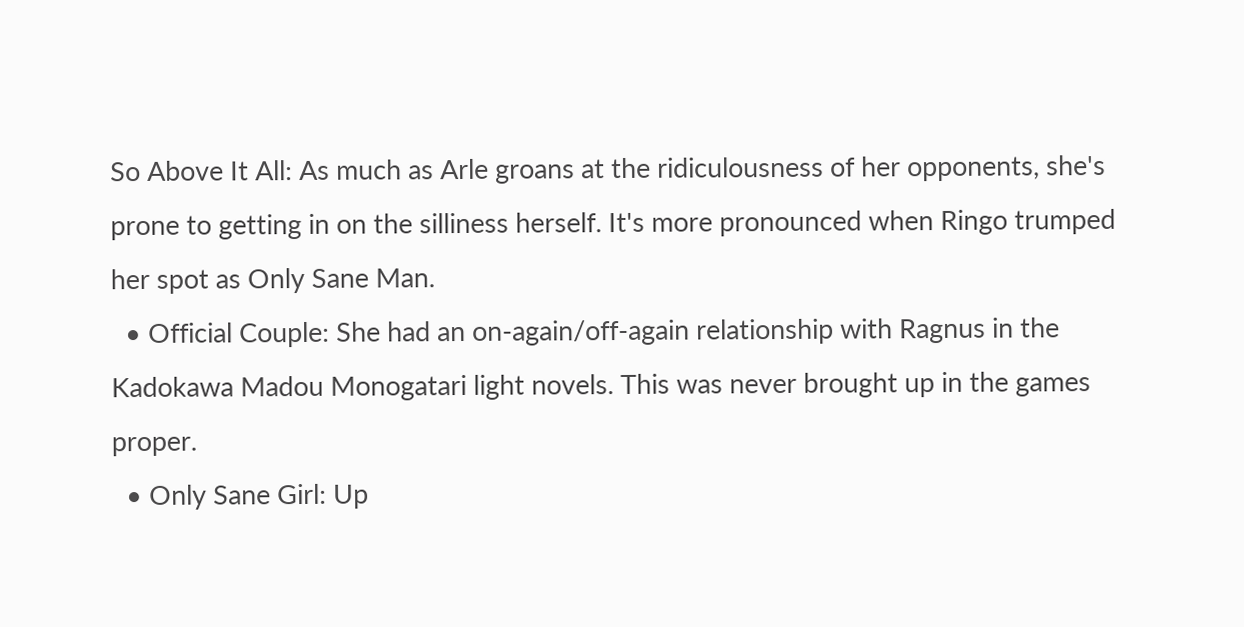So Above It All: As much as Arle groans at the ridiculousness of her opponents, she's prone to getting in on the silliness herself. It's more pronounced when Ringo trumped her spot as Only Sane Man.
  • Official Couple: She had an on-again/off-again relationship with Ragnus in the Kadokawa Madou Monogatari light novels. This was never brought up in the games proper.
  • Only Sane Girl: Up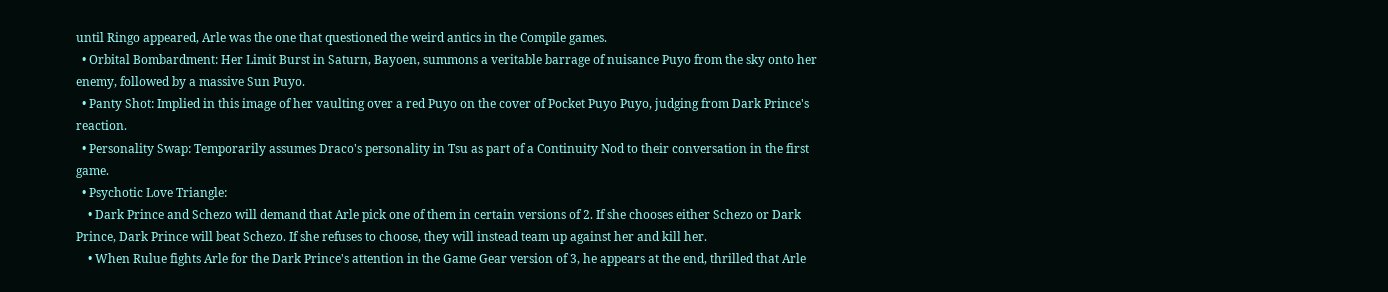until Ringo appeared, Arle was the one that questioned the weird antics in the Compile games.
  • Orbital Bombardment: Her Limit Burst in Saturn, Bayoen, summons a veritable barrage of nuisance Puyo from the sky onto her enemy, followed by a massive Sun Puyo.
  • Panty Shot: Implied in this image of her vaulting over a red Puyo on the cover of Pocket Puyo Puyo, judging from Dark Prince's reaction.
  • Personality Swap: Temporarily assumes Draco's personality in Tsu as part of a Continuity Nod to their conversation in the first game.
  • Psychotic Love Triangle:
    • Dark Prince and Schezo will demand that Arle pick one of them in certain versions of 2. If she chooses either Schezo or Dark Prince, Dark Prince will beat Schezo. If she refuses to choose, they will instead team up against her and kill her.
    • When Rulue fights Arle for the Dark Prince's attention in the Game Gear version of 3, he appears at the end, thrilled that Arle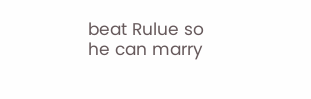beat Rulue so he can marry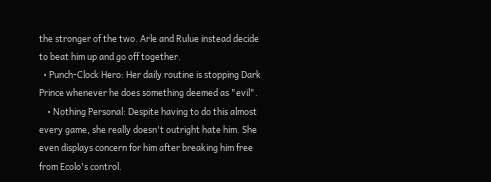the stronger of the two. Arle and Rulue instead decide to beat him up and go off together.
  • Punch-Clock Hero: Her daily routine is stopping Dark Prince whenever he does something deemed as "evil".
    • Nothing Personal: Despite having to do this almost every game, she really doesn't outright hate him. She even displays concern for him after breaking him free from Ecolo's control.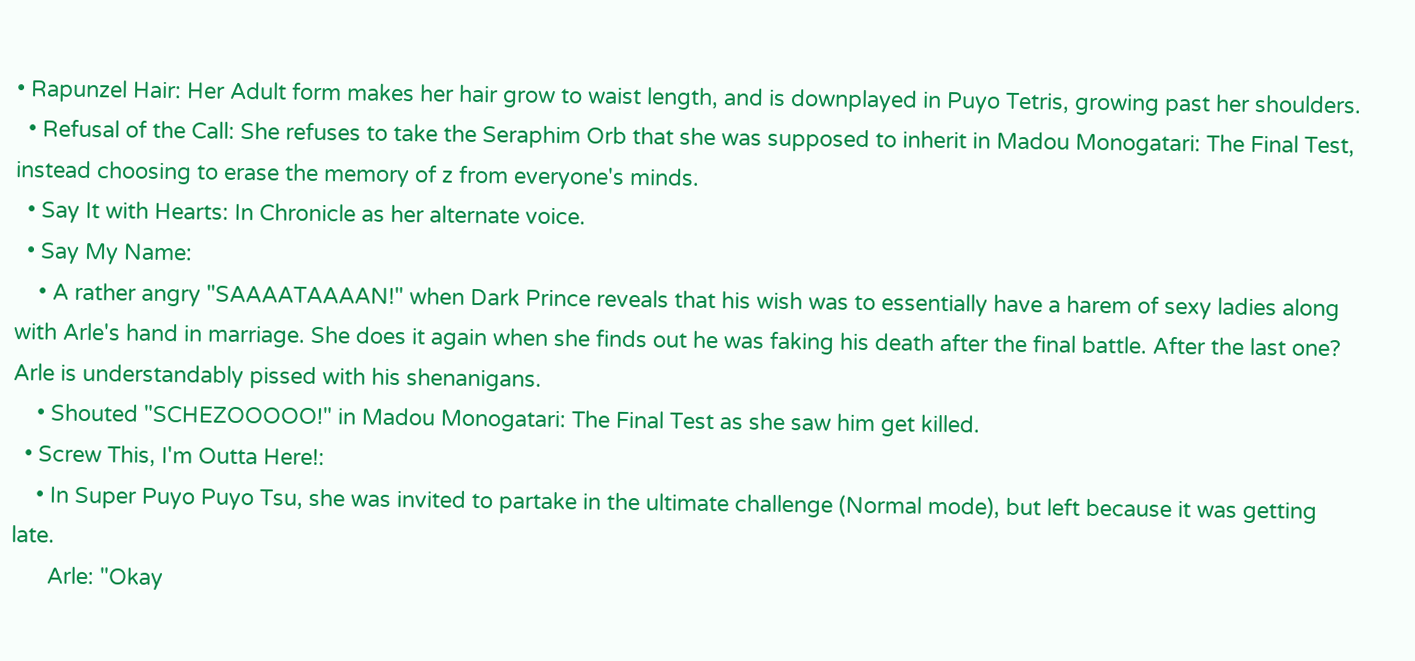• Rapunzel Hair: Her Adult form makes her hair grow to waist length, and is downplayed in Puyo Tetris, growing past her shoulders.
  • Refusal of the Call: She refuses to take the Seraphim Orb that she was supposed to inherit in Madou Monogatari: The Final Test, instead choosing to erase the memory of z from everyone's minds.
  • Say It with Hearts: In Chronicle as her alternate voice.
  • Say My Name:
    • A rather angry "SAAAATAAAAN!" when Dark Prince reveals that his wish was to essentially have a harem of sexy ladies along with Arle's hand in marriage. She does it again when she finds out he was faking his death after the final battle. After the last one? Arle is understandably pissed with his shenanigans.
    • Shouted "SCHEZOOOOO!" in Madou Monogatari: The Final Test as she saw him get killed.
  • Screw This, I'm Outta Here!:
    • In Super Puyo Puyo Tsu, she was invited to partake in the ultimate challenge (Normal mode), but left because it was getting late.
      Arle: "Okay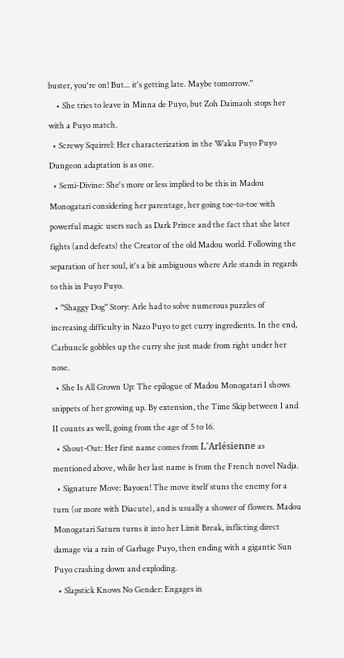buster, you're on! But... it's getting late. Maybe tomorrow."
    • She tries to leave in Minna de Puyo, but Zoh Daimaoh stops her with a Puyo match.
  • Screwy Squirrel: Her characterization in the Waku Puyo Puyo Dungeon adaptation is as one.
  • Semi-Divine: She's more or less implied to be this in Madou Monogatari considering her parentage, her going toe-to-toe with powerful magic users such as Dark Prince and the fact that she later fights (and defeats) the Creator of the old Madou world. Following the separation of her soul, it's a bit ambiguous where Arle stands in regards to this in Puyo Puyo.
  • "Shaggy Dog" Story: Arle had to solve numerous puzzles of increasing difficulty in Nazo Puyo to get curry ingredients. In the end, Carbuncle gobbles up the curry she just made from right under her nose.
  • She Is All Grown Up: The epilogue of Madou Monogatari I shows snippets of her growing up. By extension, the Time Skip between I and II counts as well, going from the age of 5 to 16.
  • Shout-Out: Her first name comes from L'Arlésienne as mentioned above, while her last name is from the French novel Nadja.
  • Signature Move: Bayoen! The move itself stuns the enemy for a turn (or more with Diacute), and is usually a shower of flowers. Madou Monogatari Saturn turns it into her Limit Break, inflicting direct damage via a rain of Garbage Puyo, then ending with a gigantic Sun Puyo crashing down and exploding.
  • Slapstick Knows No Gender: Engages in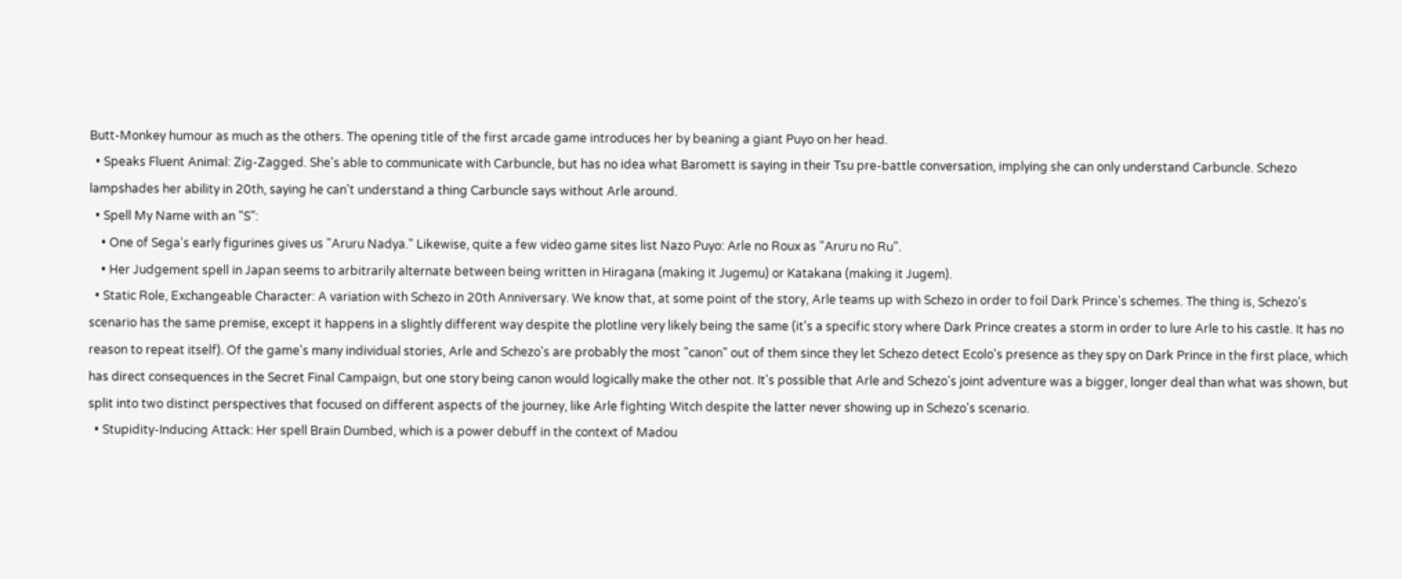Butt-Monkey humour as much as the others. The opening title of the first arcade game introduces her by beaning a giant Puyo on her head.
  • Speaks Fluent Animal: Zig-Zagged. She's able to communicate with Carbuncle, but has no idea what Baromett is saying in their Tsu pre-battle conversation, implying she can only understand Carbuncle. Schezo lampshades her ability in 20th, saying he can't understand a thing Carbuncle says without Arle around.
  • Spell My Name with an "S":
    • One of Sega's early figurines gives us "Aruru Nadya." Likewise, quite a few video game sites list Nazo Puyo: Arle no Roux as "Aruru no Ru".
    • Her Judgement spell in Japan seems to arbitrarily alternate between being written in Hiragana (making it Jugemu) or Katakana (making it Jugem).
  • Static Role, Exchangeable Character: A variation with Schezo in 20th Anniversary. We know that, at some point of the story, Arle teams up with Schezo in order to foil Dark Prince's schemes. The thing is, Schezo's scenario has the same premise, except it happens in a slightly different way despite the plotline very likely being the same (it's a specific story where Dark Prince creates a storm in order to lure Arle to his castle. It has no reason to repeat itself). Of the game's many individual stories, Arle and Schezo's are probably the most "canon" out of them since they let Schezo detect Ecolo's presence as they spy on Dark Prince in the first place, which has direct consequences in the Secret Final Campaign, but one story being canon would logically make the other not. It's possible that Arle and Schezo's joint adventure was a bigger, longer deal than what was shown, but split into two distinct perspectives that focused on different aspects of the journey, like Arle fighting Witch despite the latter never showing up in Schezo's scenario.
  • Stupidity-Inducing Attack: Her spell Brain Dumbed, which is a power debuff in the context of Madou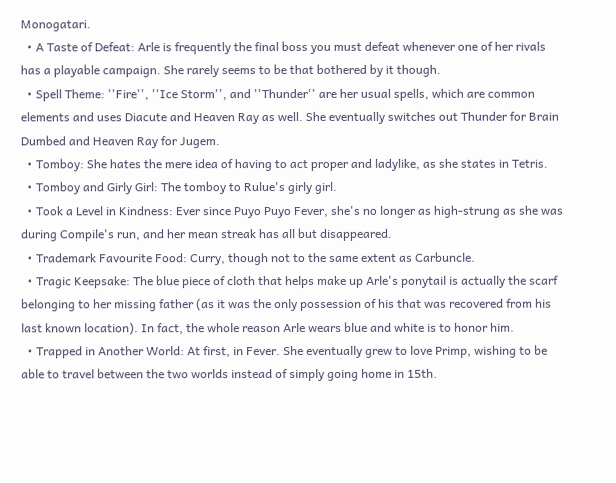Monogatari.
  • A Taste of Defeat: Arle is frequently the final boss you must defeat whenever one of her rivals has a playable campaign. She rarely seems to be that bothered by it though.
  • Spell Theme: ''Fire'', ''Ice Storm'', and ''Thunder'' are her usual spells, which are common elements and uses Diacute and Heaven Ray as well. She eventually switches out Thunder for Brain Dumbed and Heaven Ray for Jugem.
  • Tomboy: She hates the mere idea of having to act proper and ladylike, as she states in Tetris.
  • Tomboy and Girly Girl: The tomboy to Rulue's girly girl.
  • Took a Level in Kindness: Ever since Puyo Puyo Fever, she's no longer as high-strung as she was during Compile's run, and her mean streak has all but disappeared.
  • Trademark Favourite Food: Curry, though not to the same extent as Carbuncle.
  • Tragic Keepsake: The blue piece of cloth that helps make up Arle's ponytail is actually the scarf belonging to her missing father (as it was the only possession of his that was recovered from his last known location). In fact, the whole reason Arle wears blue and white is to honor him.
  • Trapped in Another World: At first, in Fever. She eventually grew to love Primp, wishing to be able to travel between the two worlds instead of simply going home in 15th.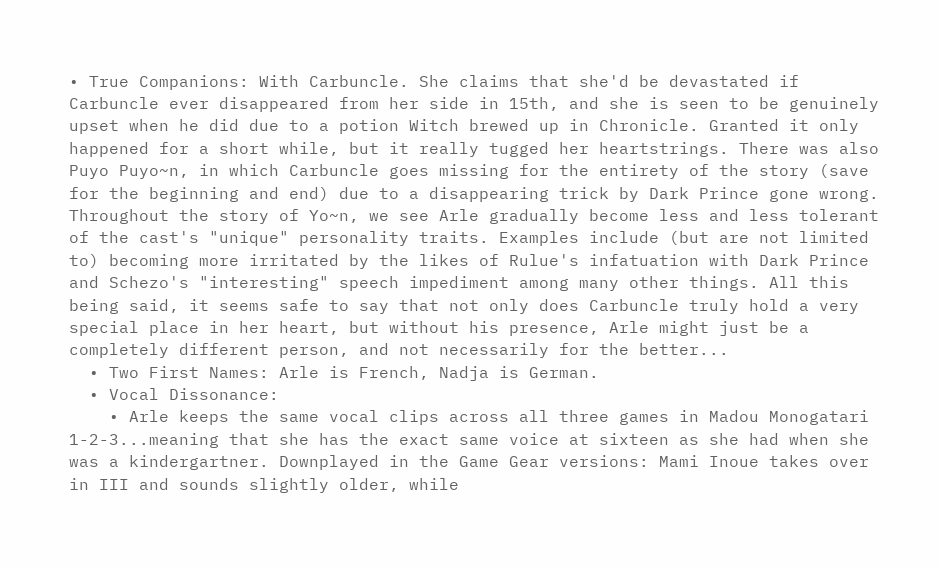• True Companions: With Carbuncle. She claims that she'd be devastated if Carbuncle ever disappeared from her side in 15th, and she is seen to be genuinely upset when he did due to a potion Witch brewed up in Chronicle. Granted it only happened for a short while, but it really tugged her heartstrings. There was also Puyo Puyo~n, in which Carbuncle goes missing for the entirety of the story (save for the beginning and end) due to a disappearing trick by Dark Prince gone wrong. Throughout the story of Yo~n, we see Arle gradually become less and less tolerant of the cast's "unique" personality traits. Examples include (but are not limited to) becoming more irritated by the likes of Rulue's infatuation with Dark Prince and Schezo's "interesting" speech impediment among many other things. All this being said, it seems safe to say that not only does Carbuncle truly hold a very special place in her heart, but without his presence, Arle might just be a completely different person, and not necessarily for the better...
  • Two First Names: Arle is French, Nadja is German.
  • Vocal Dissonance:
    • Arle keeps the same vocal clips across all three games in Madou Monogatari 1-2-3...meaning that she has the exact same voice at sixteen as she had when she was a kindergartner. Downplayed in the Game Gear versions: Mami Inoue takes over in III and sounds slightly older, while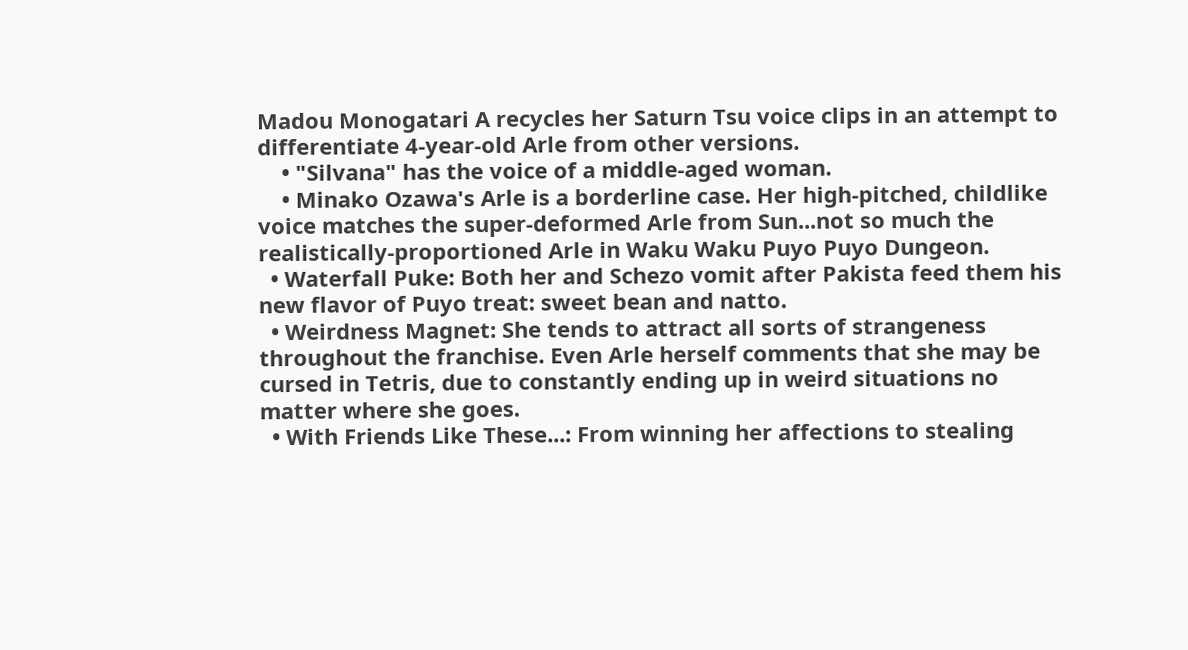Madou Monogatari A recycles her Saturn Tsu voice clips in an attempt to differentiate 4-year-old Arle from other versions.
    • "Silvana" has the voice of a middle-aged woman.
    • Minako Ozawa's Arle is a borderline case. Her high-pitched, childlike voice matches the super-deformed Arle from Sun...not so much the realistically-proportioned Arle in Waku Waku Puyo Puyo Dungeon.
  • Waterfall Puke: Both her and Schezo vomit after Pakista feed them his new flavor of Puyo treat: sweet bean and natto.
  • Weirdness Magnet: She tends to attract all sorts of strangeness throughout the franchise. Even Arle herself comments that she may be cursed in Tetris, due to constantly ending up in weird situations no matter where she goes.
  • With Friends Like These...: From winning her affections to stealing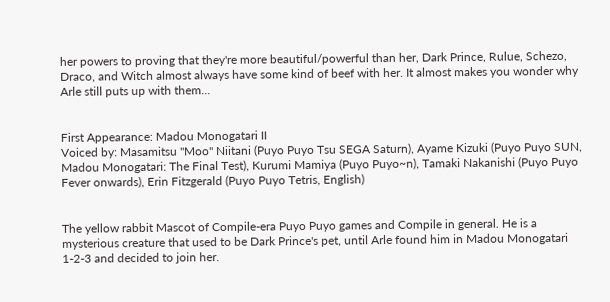her powers to proving that they're more beautiful/powerful than her, Dark Prince, Rulue, Schezo, Draco, and Witch almost always have some kind of beef with her. It almost makes you wonder why Arle still puts up with them...


First Appearance: Madou Monogatari II
Voiced by: Masamitsu "Moo" Niitani (Puyo Puyo Tsu SEGA Saturn), Ayame Kizuki (Puyo Puyo SUN, Madou Monogatari: The Final Test), Kurumi Mamiya (Puyo Puyo~n), Tamaki Nakanishi (Puyo Puyo Fever onwards), Erin Fitzgerald (Puyo Puyo Tetris, English)


The yellow rabbit Mascot of Compile-era Puyo Puyo games and Compile in general. He is a mysterious creature that used to be Dark Prince's pet, until Arle found him in Madou Monogatari 1-2-3 and decided to join her.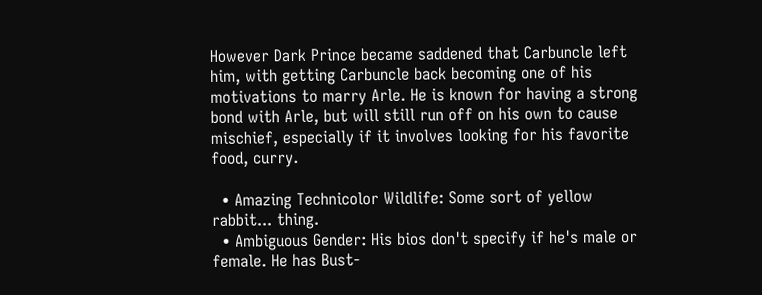However Dark Prince became saddened that Carbuncle left him, with getting Carbuncle back becoming one of his motivations to marry Arle. He is known for having a strong bond with Arle, but will still run off on his own to cause mischief, especially if it involves looking for his favorite food, curry.

  • Amazing Technicolor Wildlife: Some sort of yellow rabbit... thing.
  • Ambiguous Gender: His bios don't specify if he's male or female. He has Bust-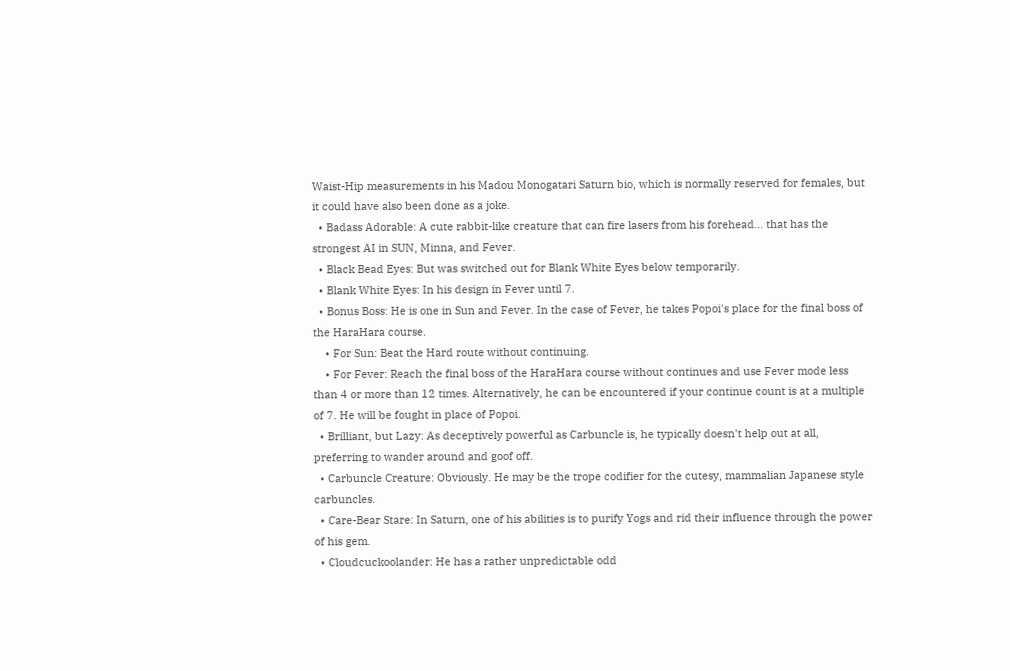Waist-Hip measurements in his Madou Monogatari Saturn bio, which is normally reserved for females, but it could have also been done as a joke.
  • Badass Adorable: A cute rabbit-like creature that can fire lasers from his forehead... that has the strongest AI in SUN, Minna, and Fever.
  • Black Bead Eyes: But was switched out for Blank White Eyes below temporarily.
  • Blank White Eyes: In his design in Fever until 7.
  • Bonus Boss: He is one in Sun and Fever. In the case of Fever, he takes Popoi's place for the final boss of the HaraHara course.
    • For Sun: Beat the Hard route without continuing.
    • For Fever: Reach the final boss of the HaraHara course without continues and use Fever mode less than 4 or more than 12 times. Alternatively, he can be encountered if your continue count is at a multiple of 7. He will be fought in place of Popoi.
  • Brilliant, but Lazy: As deceptively powerful as Carbuncle is, he typically doesn't help out at all, preferring to wander around and goof off.
  • Carbuncle Creature: Obviously. He may be the trope codifier for the cutesy, mammalian Japanese style carbuncles.
  • Care-Bear Stare: In Saturn, one of his abilities is to purify Yogs and rid their influence through the power of his gem.
  • Cloudcuckoolander: He has a rather unpredictable odd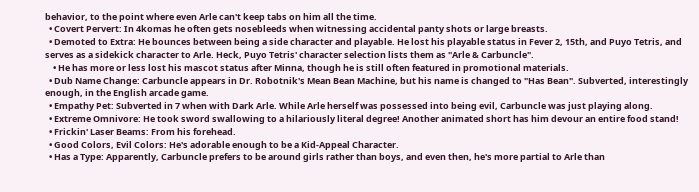behavior, to the point where even Arle can't keep tabs on him all the time.
  • Covert Pervert: In 4komas he often gets nosebleeds when witnessing accidental panty shots or large breasts.
  • Demoted to Extra: He bounces between being a side character and playable. He lost his playable status in Fever 2, 15th, and Puyo Tetris, and serves as a sidekick character to Arle. Heck, Puyo Tetris' character selection lists them as "Arle & Carbuncle".
    • He has more or less lost his mascot status after Minna, though he is still often featured in promotional materials.
  • Dub Name Change: Carbuncle appears in Dr. Robotnik's Mean Bean Machine, but his name is changed to "Has Bean". Subverted, interestingly enough, in the English arcade game.
  • Empathy Pet: Subverted in 7 when with Dark Arle. While Arle herself was possessed into being evil, Carbuncle was just playing along.
  • Extreme Omnivore: He took sword swallowing to a hilariously literal degree! Another animated short has him devour an entire food stand!
  • Frickin' Laser Beams: From his forehead.
  • Good Colors, Evil Colors: He's adorable enough to be a Kid-Appeal Character.
  • Has a Type: Apparently, Carbuncle prefers to be around girls rather than boys, and even then, he's more partial to Arle than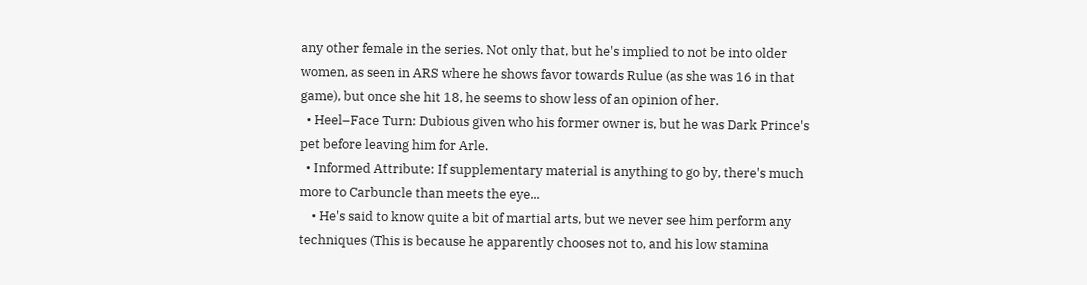any other female in the series. Not only that, but he's implied to not be into older women, as seen in ARS where he shows favor towards Rulue (as she was 16 in that game), but once she hit 18, he seems to show less of an opinion of her.
  • Heel–Face Turn: Dubious given who his former owner is, but he was Dark Prince's pet before leaving him for Arle.
  • Informed Attribute: If supplementary material is anything to go by, there's much more to Carbuncle than meets the eye...
    • He's said to know quite a bit of martial arts, but we never see him perform any techniques (This is because he apparently chooses not to, and his low stamina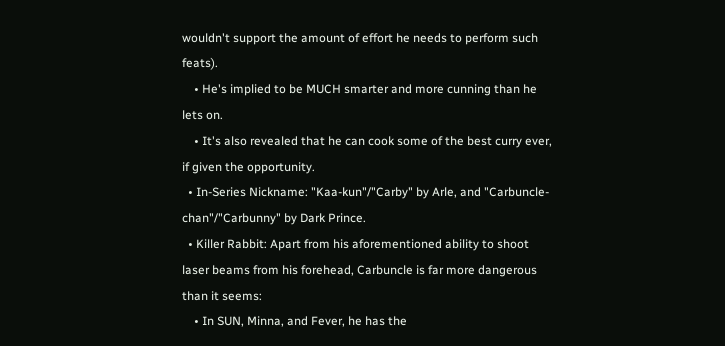wouldn't support the amount of effort he needs to perform such feats).
    • He's implied to be MUCH smarter and more cunning than he lets on.
    • It's also revealed that he can cook some of the best curry ever, if given the opportunity.
  • In-Series Nickname: "Kaa-kun"/"Carby" by Arle, and "Carbuncle-chan"/"Carbunny" by Dark Prince.
  • Killer Rabbit: Apart from his aforementioned ability to shoot laser beams from his forehead, Carbuncle is far more dangerous than it seems:
    • In SUN, Minna, and Fever, he has the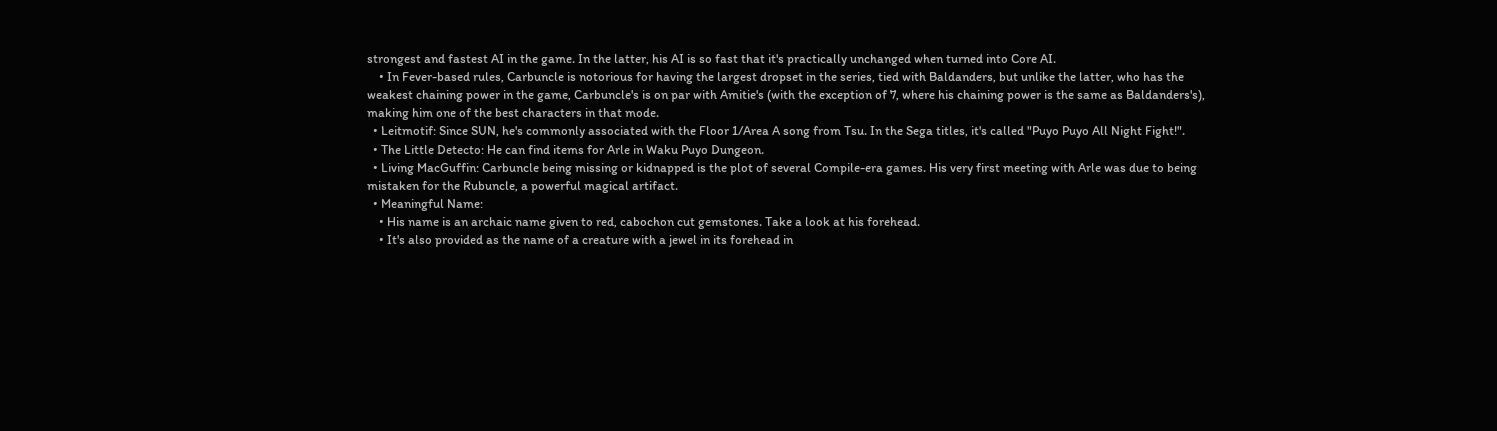strongest and fastest AI in the game. In the latter, his AI is so fast that it's practically unchanged when turned into Core AI.
    • In Fever-based rules, Carbuncle is notorious for having the largest dropset in the series, tied with Baldanders, but unlike the latter, who has the weakest chaining power in the game, Carbuncle's is on par with Amitie's (with the exception of 7, where his chaining power is the same as Baldanders's), making him one of the best characters in that mode.
  • Leitmotif: Since SUN, he's commonly associated with the Floor 1/Area A song from Tsu. In the Sega titles, it's called "Puyo Puyo All Night Fight!".
  • The Little Detecto: He can find items for Arle in Waku Puyo Dungeon.
  • Living MacGuffin: Carbuncle being missing or kidnapped is the plot of several Compile-era games. His very first meeting with Arle was due to being mistaken for the Rubuncle, a powerful magical artifact.
  • Meaningful Name:
    • His name is an archaic name given to red, cabochon cut gemstones. Take a look at his forehead.
    • It's also provided as the name of a creature with a jewel in its forehead in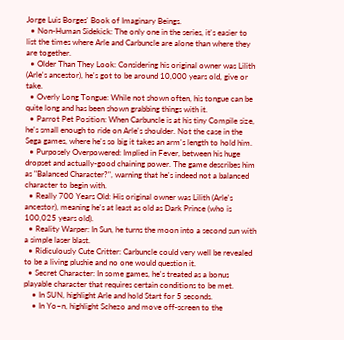Jorge Luis Borges' Book of Imaginary Beings.
  • Non-Human Sidekick: The only one in the series, it's easier to list the times where Arle and Carbuncle are alone than where they are together.
  • Older Than They Look: Considering his original owner was Lilith (Arle's ancestor), he's got to be around 10,000 years old, give or take.
  • Overly Long Tongue: While not shown often, his tongue can be quite long and has been shown grabbing things with it.
  • Parrot Pet Position: When Carbuncle is at his tiny Compile size, he's small enough to ride on Arle's shoulder. Not the case in the Sega games, where he's so big it takes an arm's length to hold him.
  • Purposely Overpowered: Implied in Fever, between his huge dropset and actually-good chaining power. The game describes him as "Balanced Character?", warning that he's indeed not a balanced character to begin with.
  • Really 700 Years Old: His original owner was Lilith (Arle's ancestor), meaning he's at least as old as Dark Prince (who is 100,025 years old).
  • Reality Warper: In Sun, he turns the moon into a second sun with a simple laser blast.
  • Ridiculously Cute Critter: Carbuncle could very well be revealed to be a living plushie and no one would question it.
  • Secret Character: In some games, he's treated as a bonus playable character that requires certain conditions to be met.
    • In SUN, highlight Arle and hold Start for 5 seconds.
    • In Yo~n, highlight Schezo and move off-screen to the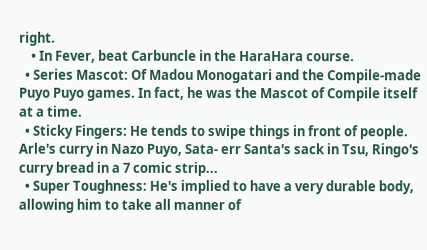right.
    • In Fever, beat Carbuncle in the HaraHara course.
  • Series Mascot: Of Madou Monogatari and the Compile-made Puyo Puyo games. In fact, he was the Mascot of Compile itself at a time.
  • Sticky Fingers: He tends to swipe things in front of people. Arle's curry in Nazo Puyo, Sata- err Santa's sack in Tsu, Ringo's curry bread in a 7 comic strip...
  • Super Toughness: He's implied to have a very durable body, allowing him to take all manner of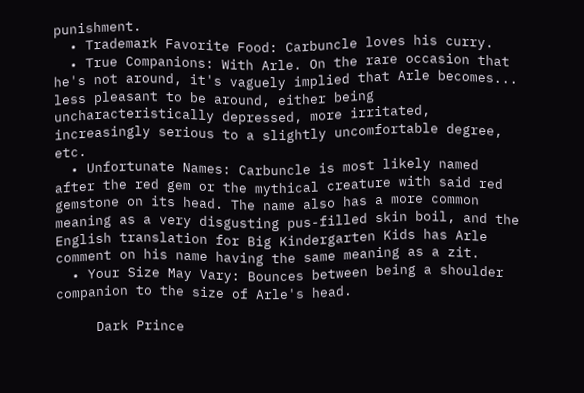punishment.
  • Trademark Favorite Food: Carbuncle loves his curry.
  • True Companions: With Arle. On the rare occasion that he's not around, it's vaguely implied that Arle becomes... less pleasant to be around, either being uncharacteristically depressed, more irritated, increasingly serious to a slightly uncomfortable degree, etc.
  • Unfortunate Names: Carbuncle is most likely named after the red gem or the mythical creature with said red gemstone on its head. The name also has a more common meaning as a very disgusting pus-filled skin boil, and the English translation for Big Kindergarten Kids has Arle comment on his name having the same meaning as a zit.
  • Your Size May Vary: Bounces between being a shoulder companion to the size of Arle's head.

     Dark Prince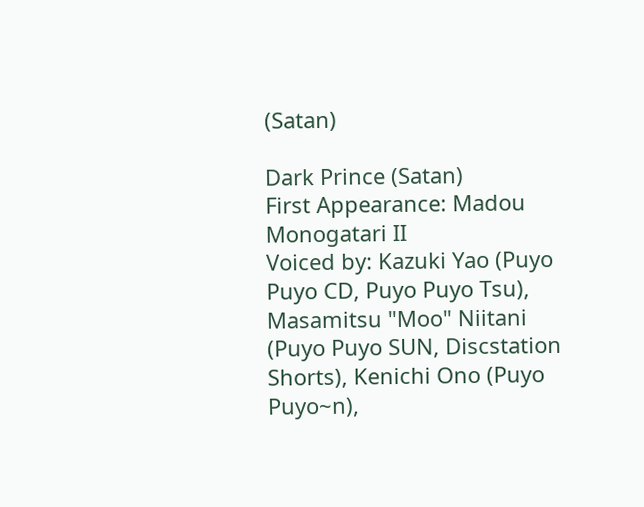(Satan)

Dark Prince (Satan)
First Appearance: Madou Monogatari II
Voiced by: Kazuki Yao (Puyo Puyo CD, Puyo Puyo Tsu), Masamitsu "Moo" Niitani (Puyo Puyo SUN, Discstation Shorts), Kenichi Ono (Puyo Puyo~n),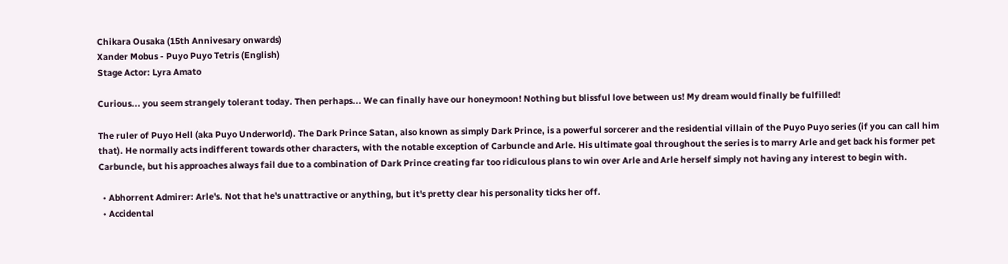Chikara Ousaka (15th Annivesary onwards)
Xander Mobus - Puyo Puyo Tetris (English)
Stage Actor: Lyra Amato

Curious... you seem strangely tolerant today. Then perhaps... We can finally have our honeymoon! Nothing but blissful love between us! My dream would finally be fulfilled!

The ruler of Puyo Hell (aka Puyo Underworld). The Dark Prince Satan, also known as simply Dark Prince, is a powerful sorcerer and the residential villain of the Puyo Puyo series (if you can call him that). He normally acts indifferent towards other characters, with the notable exception of Carbuncle and Arle. His ultimate goal throughout the series is to marry Arle and get back his former pet Carbuncle, but his approaches always fail due to a combination of Dark Prince creating far too ridiculous plans to win over Arle and Arle herself simply not having any interest to begin with.

  • Abhorrent Admirer: Arle's. Not that he's unattractive or anything, but it's pretty clear his personality ticks her off.
  • Accidental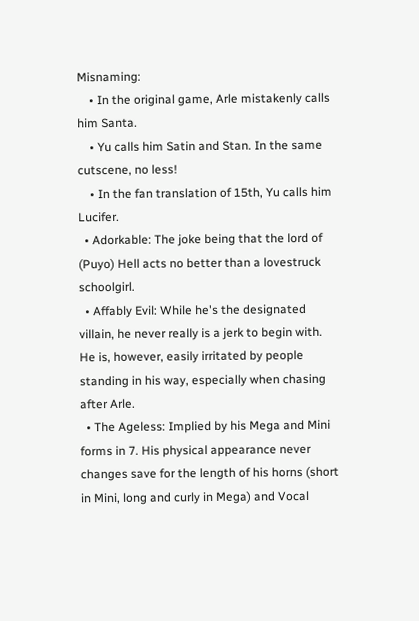Misnaming:
    • In the original game, Arle mistakenly calls him Santa.
    • Yu calls him Satin and Stan. In the same cutscene, no less!
    • In the fan translation of 15th, Yu calls him Lucifer.
  • Adorkable: The joke being that the lord of (Puyo) Hell acts no better than a lovestruck schoolgirl.
  • Affably Evil: While he's the designated villain, he never really is a jerk to begin with. He is, however, easily irritated by people standing in his way, especially when chasing after Arle.
  • The Ageless: Implied by his Mega and Mini forms in 7. His physical appearance never changes save for the length of his horns (short in Mini, long and curly in Mega) and Vocal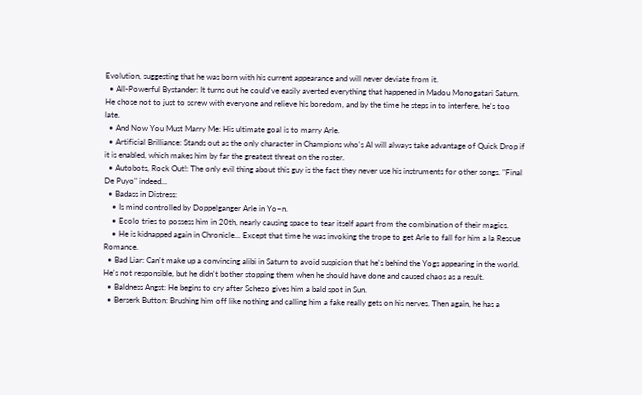Evolution, suggesting that he was born with his current appearance and will never deviate from it.
  • All-Powerful Bystander: It turns out he could've easily averted everything that happened in Madou Monogatari Saturn. He chose not to just to screw with everyone and relieve his boredom, and by the time he steps in to interfere, he's too late.
  • And Now You Must Marry Me: His ultimate goal is to marry Arle.
  • Artificial Brilliance: Stands out as the only character in Champions who's AI will always take advantage of Quick Drop if it is enabled, which makes him by far the greatest threat on the roster.
  • Autobots, Rock Out!: The only evil thing about this guy is the fact they never use his instruments for other songs. "Final De Puyo" indeed...
  • Badass in Distress:
    • Is mind controlled by Doppelganger Arle in Yo~n.
    • Ecolo tries to possess him in 20th, nearly causing space to tear itself apart from the combination of their magics.
    • He is kidnapped again in Chronicle... Except that time he was invoking the trope to get Arle to fall for him a la Rescue Romance.
  • Bad Liar: Can't make up a convincing alibi in Saturn to avoid suspicion that he's behind the Yogs appearing in the world. He's not responsible, but he didn't bother stopping them when he should have done and caused chaos as a result.
  • Baldness Angst: He begins to cry after Schezo gives him a bald spot in Sun.
  • Berserk Button: Brushing him off like nothing and calling him a fake really gets on his nerves. Then again, he has a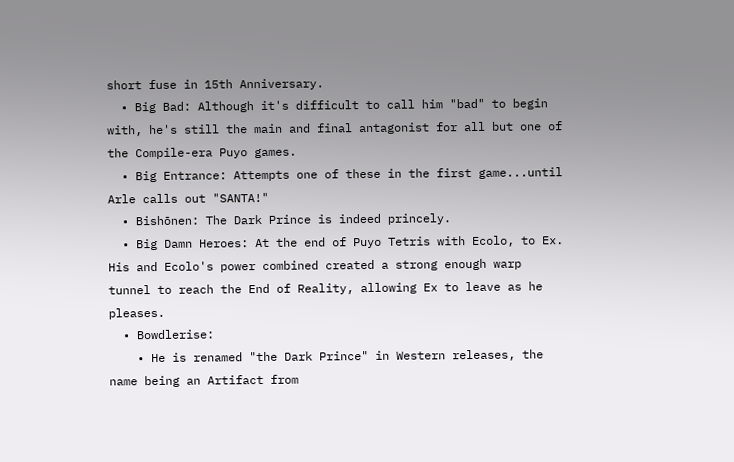short fuse in 15th Anniversary.
  • Big Bad: Although it's difficult to call him "bad" to begin with, he's still the main and final antagonist for all but one of the Compile-era Puyo games.
  • Big Entrance: Attempts one of these in the first game...until Arle calls out "SANTA!"
  • Bishōnen: The Dark Prince is indeed princely.
  • Big Damn Heroes: At the end of Puyo Tetris with Ecolo, to Ex. His and Ecolo's power combined created a strong enough warp tunnel to reach the End of Reality, allowing Ex to leave as he pleases.
  • Bowdlerise:
    • He is renamed "the Dark Prince" in Western releases, the name being an Artifact from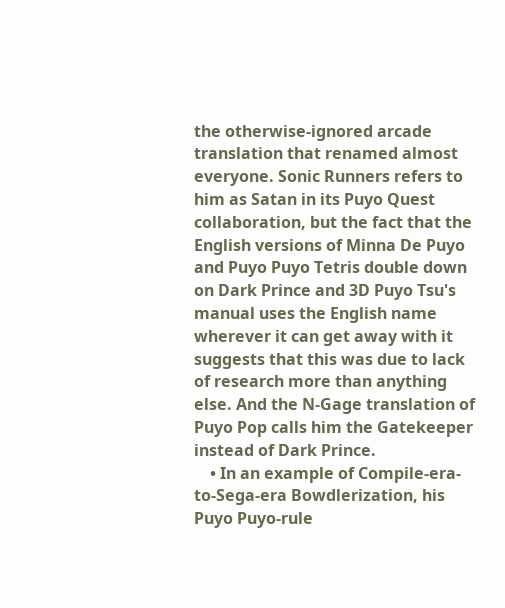the otherwise-ignored arcade translation that renamed almost everyone. Sonic Runners refers to him as Satan in its Puyo Quest collaboration, but the fact that the English versions of Minna De Puyo and Puyo Puyo Tetris double down on Dark Prince and 3D Puyo Tsu's manual uses the English name wherever it can get away with it suggests that this was due to lack of research more than anything else. And the N-Gage translation of Puyo Pop calls him the Gatekeeper instead of Dark Prince.
    • In an example of Compile-era-to-Sega-era Bowdlerization, his Puyo Puyo-rule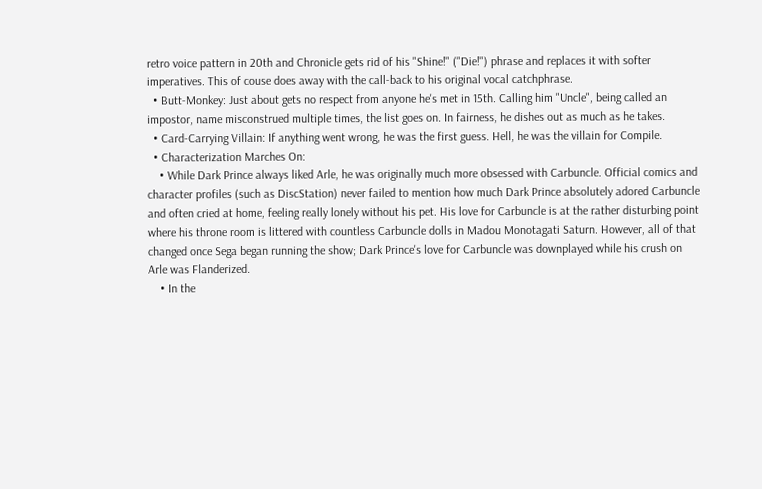retro voice pattern in 20th and Chronicle gets rid of his "Shine!" ("Die!") phrase and replaces it with softer imperatives. This of couse does away with the call-back to his original vocal catchphrase.
  • Butt-Monkey: Just about gets no respect from anyone he's met in 15th. Calling him "Uncle", being called an impostor, name misconstrued multiple times, the list goes on. In fairness, he dishes out as much as he takes.
  • Card-Carrying Villain: If anything went wrong, he was the first guess. Hell, he was the villain for Compile.
  • Characterization Marches On:
    • While Dark Prince always liked Arle, he was originally much more obsessed with Carbuncle. Official comics and character profiles (such as DiscStation) never failed to mention how much Dark Prince absolutely adored Carbuncle and often cried at home, feeling really lonely without his pet. His love for Carbuncle is at the rather disturbing point where his throne room is littered with countless Carbuncle dolls in Madou Monotagati Saturn. However, all of that changed once Sega began running the show; Dark Prince's love for Carbuncle was downplayed while his crush on Arle was Flanderized.
    • In the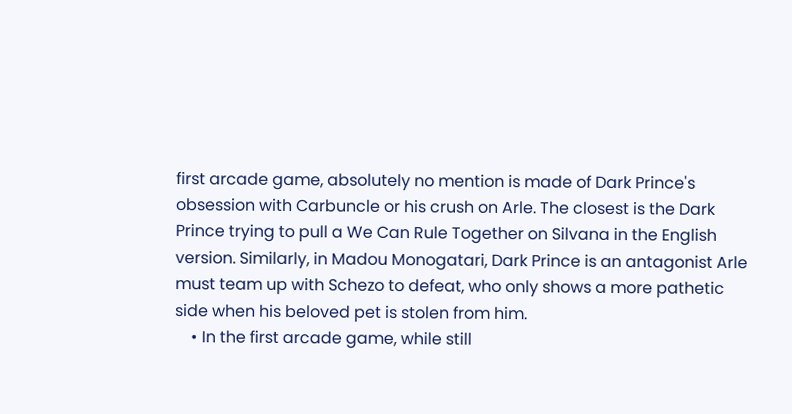first arcade game, absolutely no mention is made of Dark Prince's obsession with Carbuncle or his crush on Arle. The closest is the Dark Prince trying to pull a We Can Rule Together on Silvana in the English version. Similarly, in Madou Monogatari, Dark Prince is an antagonist Arle must team up with Schezo to defeat, who only shows a more pathetic side when his beloved pet is stolen from him.
    • In the first arcade game, while still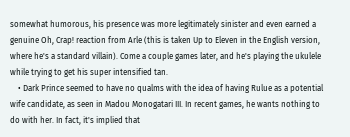somewhat humorous, his presence was more legitimately sinister and even earned a genuine Oh, Crap! reaction from Arle (this is taken Up to Eleven in the English version, where he's a standard villain). Come a couple games later, and he's playing the ukulele while trying to get his super intensified tan.
    • Dark Prince seemed to have no qualms with the idea of having Rulue as a potential wife candidate, as seen in Madou Monogatari III. In recent games, he wants nothing to do with her. In fact, it's implied that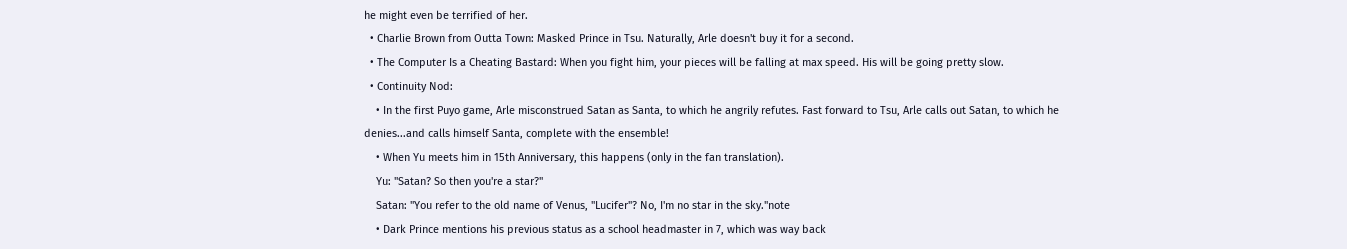he might even be terrified of her.
  • Charlie Brown from Outta Town: Masked Prince in Tsu. Naturally, Arle doesn't buy it for a second.
  • The Computer Is a Cheating Bastard: When you fight him, your pieces will be falling at max speed. His will be going pretty slow.
  • Continuity Nod:
    • In the first Puyo game, Arle misconstrued Satan as Santa, to which he angrily refutes. Fast forward to Tsu, Arle calls out Satan, to which he denies...and calls himself Santa, complete with the ensemble!
    • When Yu meets him in 15th Anniversary, this happens (only in the fan translation).
    Yu: "Satan? So then you're a star?"
    Satan: "You refer to the old name of Venus, "Lucifer"? No, I'm no star in the sky."note
    • Dark Prince mentions his previous status as a school headmaster in 7, which was way back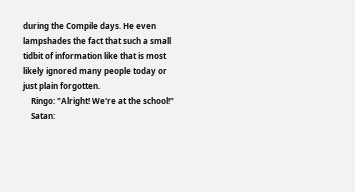during the Compile days. He even lampshades the fact that such a small tidbit of information like that is most likely ignored many people today or just plain forgotten.
    Ringo: "Alright! We're at the school!"
    Satan: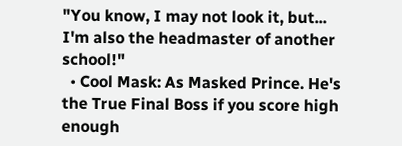"You know, I may not look it, but... I'm also the headmaster of another school!"
  • Cool Mask: As Masked Prince. He's the True Final Boss if you score high enough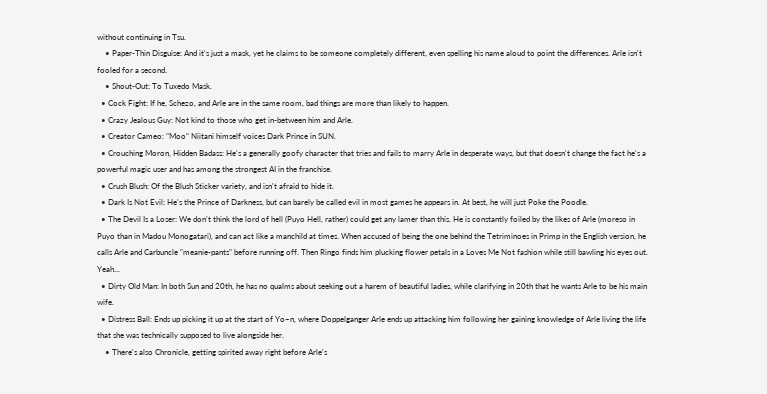without continuing in Tsu.
    • Paper-Thin Disguise: And it's just a mask, yet he claims to be someone completely different, even spelling his name aloud to point the differences. Arle isn't fooled for a second.
    • Shout-Out: To Tuxedo Mask.
  • Cock Fight: If he, Schezo, and Arle are in the same room, bad things are more than likely to happen.
  • Crazy Jealous Guy: Not kind to those who get in-between him and Arle.
  • Creator Cameo: "Moo" Niitani himself voices Dark Prince in SUN.
  • Crouching Moron, Hidden Badass: He's a generally goofy character that tries and fails to marry Arle in desperate ways, but that doesn't change the fact he's a powerful magic user and has among the strongest AI in the franchise.
  • Crush Blush: Of the Blush Sticker variety, and isn't afraid to hide it.
  • Dark Is Not Evil: He's the Prince of Darkness, but can barely be called evil in most games he appears in. At best, he will just Poke the Poodle.
  • The Devil Is a Loser: We don't think the lord of hell (Puyo Hell, rather) could get any lamer than this. He is constantly foiled by the likes of Arle (moreso in Puyo than in Madou Monogatari), and can act like a manchild at times. When accused of being the one behind the Tetriminoes in Primp in the English version, he calls Arle and Carbuncle "meanie-pants" before running off. Then Ringo finds him plucking flower petals in a Loves Me Not fashion while still bawling his eyes out. Yeah...
  • Dirty Old Man: In both Sun and 20th, he has no qualms about seeking out a harem of beautiful ladies, while clarifying in 20th that he wants Arle to be his main wife.
  • Distress Ball: Ends up picking it up at the start of Yo~n, where Doppelganger Arle ends up attacking him following her gaining knowledge of Arle living the life that she was technically supposed to live alongside her.
    • There's also Chronicle, getting spirited away right before Arle's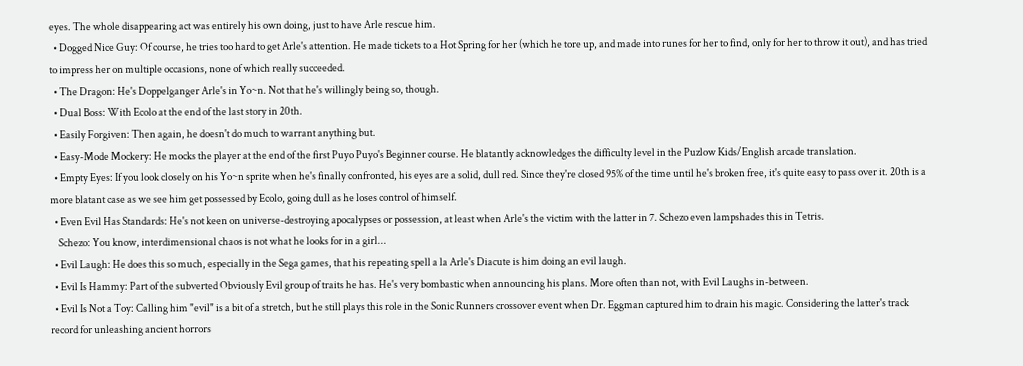eyes. The whole disappearing act was entirely his own doing, just to have Arle rescue him.
  • Dogged Nice Guy: Of course, he tries too hard to get Arle's attention. He made tickets to a Hot Spring for her (which he tore up, and made into runes for her to find, only for her to throw it out), and has tried to impress her on multiple occasions, none of which really succeeded.
  • The Dragon: He's Doppelganger Arle's in Yo~n. Not that he's willingly being so, though.
  • Dual Boss: With Ecolo at the end of the last story in 20th.
  • Easily Forgiven: Then again, he doesn't do much to warrant anything but.
  • Easy-Mode Mockery: He mocks the player at the end of the first Puyo Puyo's Beginner course. He blatantly acknowledges the difficulty level in the Puzlow Kids/English arcade translation.
  • Empty Eyes: If you look closely on his Yo~n sprite when he's finally confronted, his eyes are a solid, dull red. Since they're closed 95% of the time until he's broken free, it's quite easy to pass over it. 20th is a more blatant case as we see him get possessed by Ecolo, going dull as he loses control of himself.
  • Even Evil Has Standards: He's not keen on universe-destroying apocalypses or possession, at least when Arle's the victim with the latter in 7. Schezo even lampshades this in Tetris.
    Schezo: You know, interdimensional chaos is not what he looks for in a girl...
  • Evil Laugh: He does this so much, especially in the Sega games, that his repeating spell a la Arle's Diacute is him doing an evil laugh.
  • Evil Is Hammy: Part of the subverted Obviously Evil group of traits he has. He's very bombastic when announcing his plans. More often than not, with Evil Laughs in-between.
  • Evil Is Not a Toy: Calling him "evil" is a bit of a stretch, but he still plays this role in the Sonic Runners crossover event when Dr. Eggman captured him to drain his magic. Considering the latter's track record for unleashing ancient horrors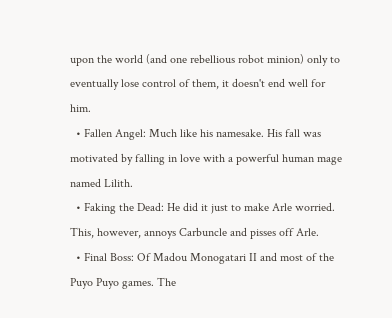upon the world (and one rebellious robot minion) only to eventually lose control of them, it doesn't end well for him.
  • Fallen Angel: Much like his namesake. His fall was motivated by falling in love with a powerful human mage named Lilith.
  • Faking the Dead: He did it just to make Arle worried. This, however, annoys Carbuncle and pisses off Arle.
  • Final Boss: Of Madou Monogatari II and most of the Puyo Puyo games. The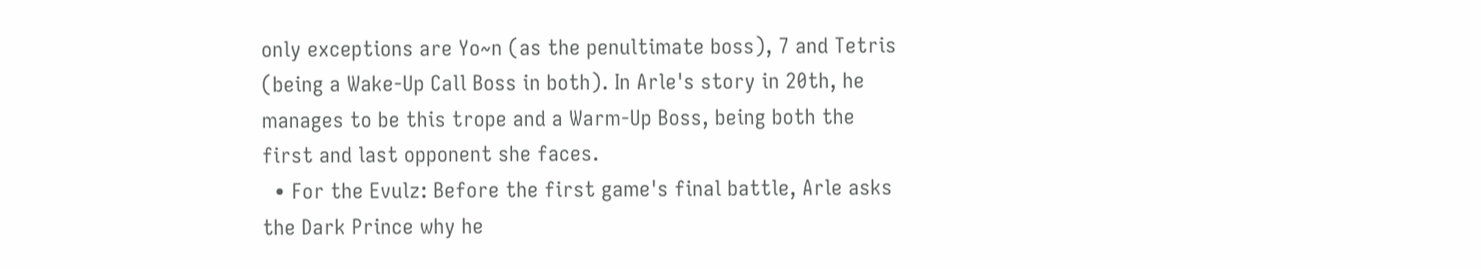only exceptions are Yo~n (as the penultimate boss), 7 and Tetris (being a Wake-Up Call Boss in both). In Arle's story in 20th, he manages to be this trope and a Warm-Up Boss, being both the first and last opponent she faces.
  • For the Evulz: Before the first game's final battle, Arle asks the Dark Prince why he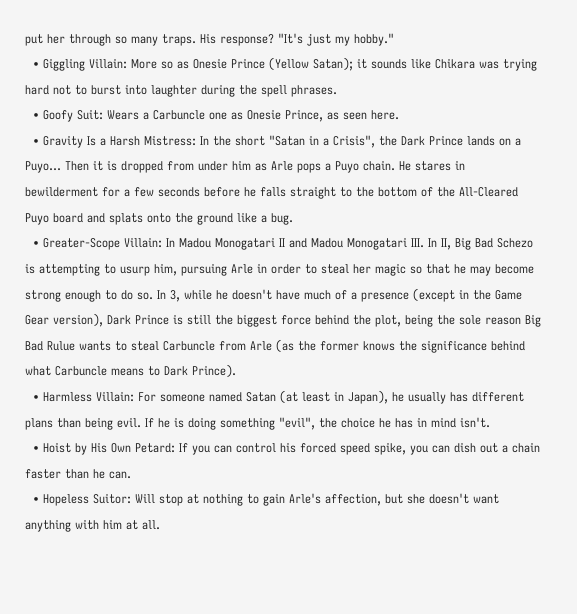put her through so many traps. His response? "It's just my hobby."
  • Giggling Villain: More so as Onesie Prince (Yellow Satan); it sounds like Chikara was trying hard not to burst into laughter during the spell phrases.
  • Goofy Suit: Wears a Carbuncle one as Onesie Prince, as seen here.
  • Gravity Is a Harsh Mistress: In the short "Satan in a Crisis", the Dark Prince lands on a Puyo... Then it is dropped from under him as Arle pops a Puyo chain. He stares in bewilderment for a few seconds before he falls straight to the bottom of the All-Cleared Puyo board and splats onto the ground like a bug.
  • Greater-Scope Villain: In Madou Monogatari II and Madou Monogatari III. In II, Big Bad Schezo is attempting to usurp him, pursuing Arle in order to steal her magic so that he may become strong enough to do so. In 3, while he doesn't have much of a presence (except in the Game Gear version), Dark Prince is still the biggest force behind the plot, being the sole reason Big Bad Rulue wants to steal Carbuncle from Arle (as the former knows the significance behind what Carbuncle means to Dark Prince).
  • Harmless Villain: For someone named Satan (at least in Japan), he usually has different plans than being evil. If he is doing something "evil", the choice he has in mind isn't.
  • Hoist by His Own Petard: If you can control his forced speed spike, you can dish out a chain faster than he can.
  • Hopeless Suitor: Will stop at nothing to gain Arle's affection, but she doesn't want anything with him at all.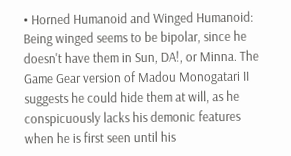• Horned Humanoid and Winged Humanoid: Being winged seems to be bipolar, since he doesn't have them in Sun, DA!, or Minna. The Game Gear version of Madou Monogatari II suggests he could hide them at will, as he conspicuously lacks his demonic features when he is first seen until his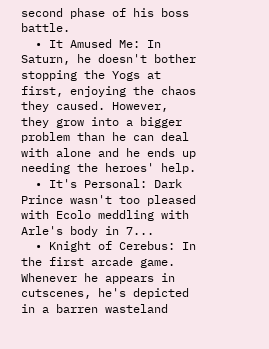second phase of his boss battle.
  • It Amused Me: In Saturn, he doesn't bother stopping the Yogs at first, enjoying the chaos they caused. However, they grow into a bigger problem than he can deal with alone and he ends up needing the heroes' help.
  • It's Personal: Dark Prince wasn't too pleased with Ecolo meddling with Arle's body in 7...
  • Knight of Cerebus: In the first arcade game. Whenever he appears in cutscenes, he's depicted in a barren wasteland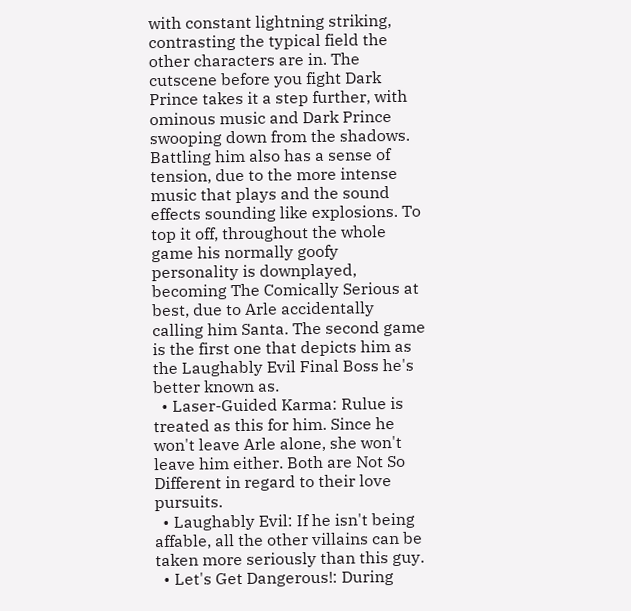with constant lightning striking, contrasting the typical field the other characters are in. The cutscene before you fight Dark Prince takes it a step further, with ominous music and Dark Prince swooping down from the shadows. Battling him also has a sense of tension, due to the more intense music that plays and the sound effects sounding like explosions. To top it off, throughout the whole game his normally goofy personality is downplayed, becoming The Comically Serious at best, due to Arle accidentally calling him Santa. The second game is the first one that depicts him as the Laughably Evil Final Boss he's better known as.
  • Laser-Guided Karma: Rulue is treated as this for him. Since he won't leave Arle alone, she won't leave him either. Both are Not So Different in regard to their love pursuits.
  • Laughably Evil: If he isn't being affable, all the other villains can be taken more seriously than this guy.
  • Let's Get Dangerous!: During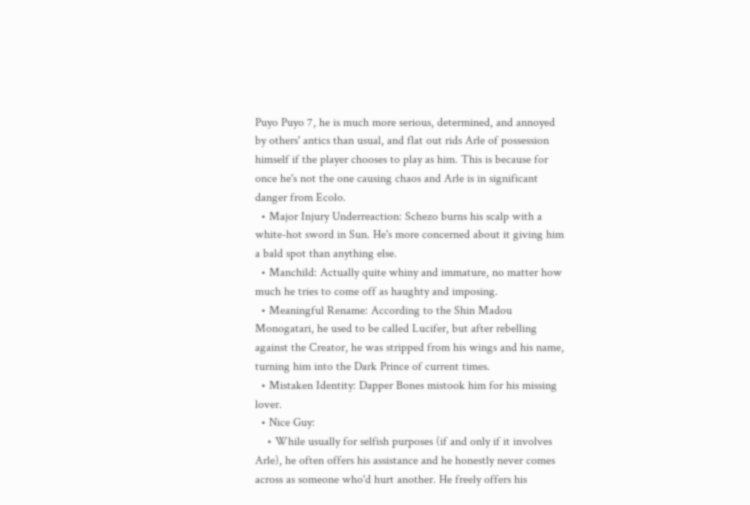Puyo Puyo 7, he is much more serious, determined, and annoyed by others' antics than usual, and flat out rids Arle of possession himself if the player chooses to play as him. This is because for once he's not the one causing chaos and Arle is in significant danger from Ecolo.
  • Major Injury Underreaction: Schezo burns his scalp with a white-hot sword in Sun. He's more concerned about it giving him a bald spot than anything else.
  • Manchild: Actually quite whiny and immature, no matter how much he tries to come off as haughty and imposing.
  • Meaningful Rename: According to the Shin Madou Monogatari, he used to be called Lucifer, but after rebelling against the Creator, he was stripped from his wings and his name, turning him into the Dark Prince of current times.
  • Mistaken Identity: Dapper Bones mistook him for his missing lover.
  • Nice Guy:
    • While usually for selfish purposes (if and only if it involves Arle), he often offers his assistance and he honestly never comes across as someone who'd hurt another. He freely offers his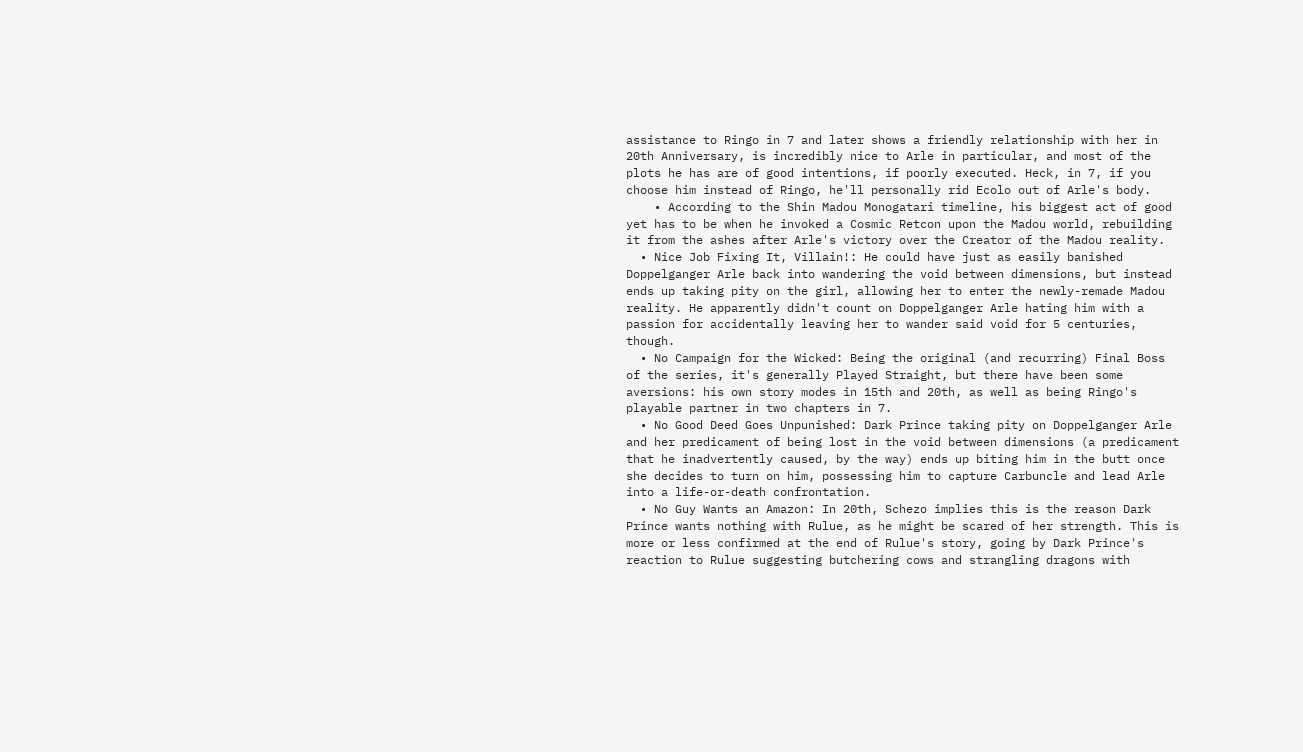assistance to Ringo in 7 and later shows a friendly relationship with her in 20th Anniversary, is incredibly nice to Arle in particular, and most of the plots he has are of good intentions, if poorly executed. Heck, in 7, if you choose him instead of Ringo, he'll personally rid Ecolo out of Arle's body.
    • According to the Shin Madou Monogatari timeline, his biggest act of good yet has to be when he invoked a Cosmic Retcon upon the Madou world, rebuilding it from the ashes after Arle's victory over the Creator of the Madou reality.
  • Nice Job Fixing It, Villain!: He could have just as easily banished Doppelganger Arle back into wandering the void between dimensions, but instead ends up taking pity on the girl, allowing her to enter the newly-remade Madou reality. He apparently didn't count on Doppelganger Arle hating him with a passion for accidentally leaving her to wander said void for 5 centuries, though.
  • No Campaign for the Wicked: Being the original (and recurring) Final Boss of the series, it's generally Played Straight, but there have been some aversions: his own story modes in 15th and 20th, as well as being Ringo's playable partner in two chapters in 7.
  • No Good Deed Goes Unpunished: Dark Prince taking pity on Doppelganger Arle and her predicament of being lost in the void between dimensions (a predicament that he inadvertently caused, by the way) ends up biting him in the butt once she decides to turn on him, possessing him to capture Carbuncle and lead Arle into a life-or-death confrontation.
  • No Guy Wants an Amazon: In 20th, Schezo implies this is the reason Dark Prince wants nothing with Rulue, as he might be scared of her strength. This is more or less confirmed at the end of Rulue's story, going by Dark Prince's reaction to Rulue suggesting butchering cows and strangling dragons with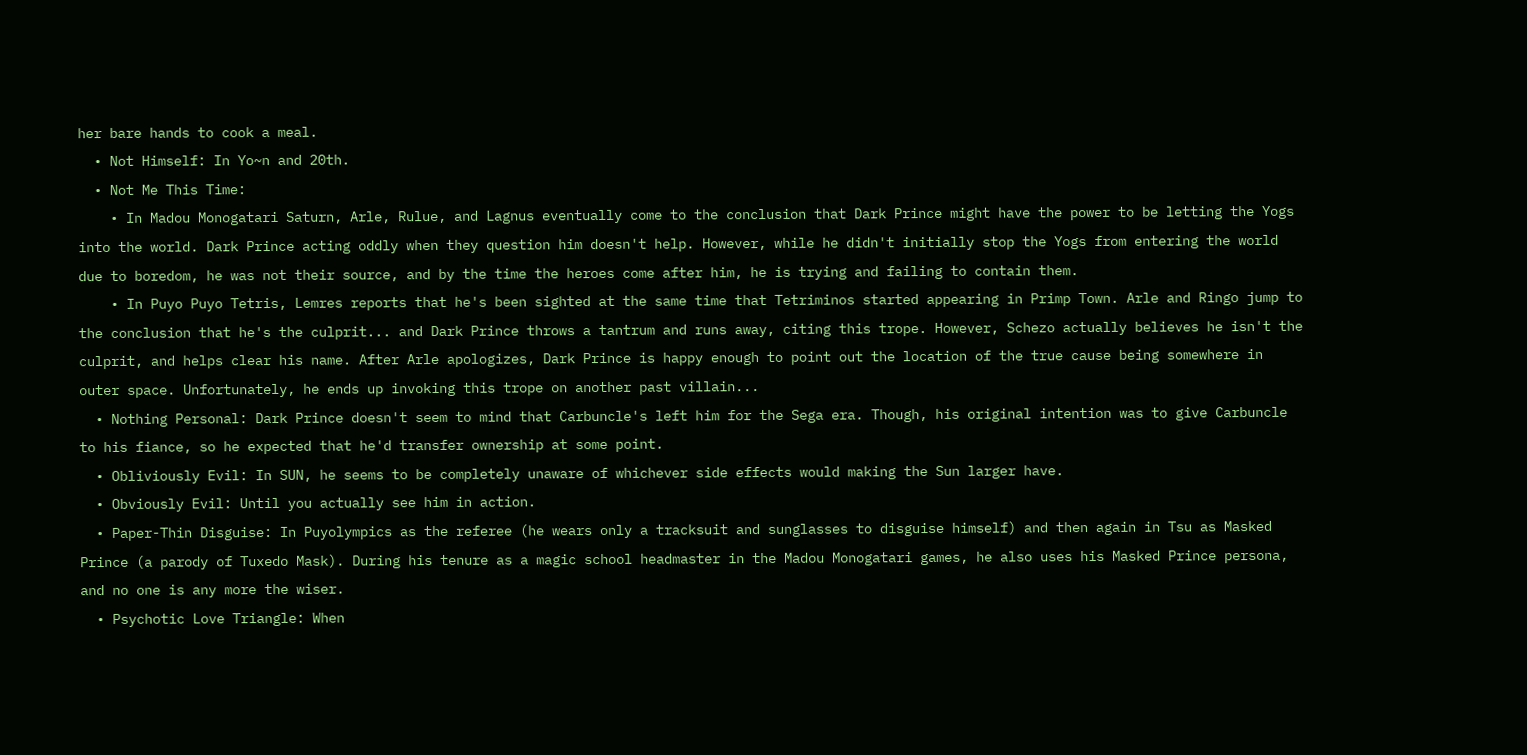her bare hands to cook a meal.
  • Not Himself: In Yo~n and 20th.
  • Not Me This Time:
    • In Madou Monogatari Saturn, Arle, Rulue, and Lagnus eventually come to the conclusion that Dark Prince might have the power to be letting the Yogs into the world. Dark Prince acting oddly when they question him doesn't help. However, while he didn't initially stop the Yogs from entering the world due to boredom, he was not their source, and by the time the heroes come after him, he is trying and failing to contain them.
    • In Puyo Puyo Tetris, Lemres reports that he's been sighted at the same time that Tetriminos started appearing in Primp Town. Arle and Ringo jump to the conclusion that he's the culprit... and Dark Prince throws a tantrum and runs away, citing this trope. However, Schezo actually believes he isn't the culprit, and helps clear his name. After Arle apologizes, Dark Prince is happy enough to point out the location of the true cause being somewhere in outer space. Unfortunately, he ends up invoking this trope on another past villain...
  • Nothing Personal: Dark Prince doesn't seem to mind that Carbuncle's left him for the Sega era. Though, his original intention was to give Carbuncle to his fiance, so he expected that he'd transfer ownership at some point.
  • Obliviously Evil: In SUN, he seems to be completely unaware of whichever side effects would making the Sun larger have.
  • Obviously Evil: Until you actually see him in action.
  • Paper-Thin Disguise: In Puyolympics as the referee (he wears only a tracksuit and sunglasses to disguise himself) and then again in Tsu as Masked Prince (a parody of Tuxedo Mask). During his tenure as a magic school headmaster in the Madou Monogatari games, he also uses his Masked Prince persona, and no one is any more the wiser.
  • Psychotic Love Triangle: When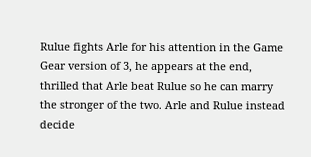Rulue fights Arle for his attention in the Game Gear version of 3, he appears at the end, thrilled that Arle beat Rulue so he can marry the stronger of the two. Arle and Rulue instead decide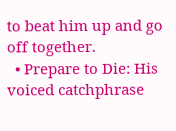to beat him up and go off together.
  • Prepare to Die: His voiced catchphrase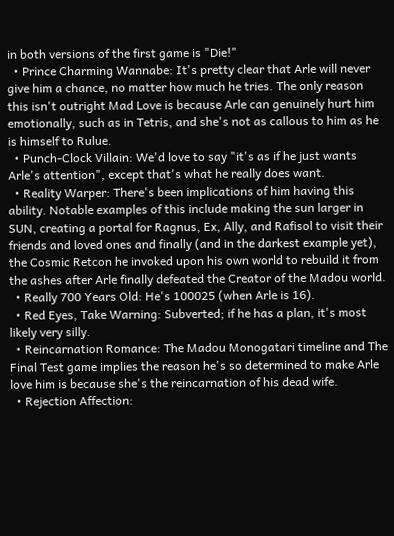in both versions of the first game is "Die!"
  • Prince Charming Wannabe: It's pretty clear that Arle will never give him a chance, no matter how much he tries. The only reason this isn't outright Mad Love is because Arle can genuinely hurt him emotionally, such as in Tetris, and she's not as callous to him as he is himself to Rulue.
  • Punch-Clock Villain: We'd love to say "it's as if he just wants Arle's attention", except that's what he really does want.
  • Reality Warper: There's been implications of him having this ability. Notable examples of this include making the sun larger in SUN, creating a portal for Ragnus, Ex, Ally, and Rafisol to visit their friends and loved ones and finally (and in the darkest example yet), the Cosmic Retcon he invoked upon his own world to rebuild it from the ashes after Arle finally defeated the Creator of the Madou world.
  • Really 700 Years Old: He's 100025 (when Arle is 16).
  • Red Eyes, Take Warning: Subverted; if he has a plan, it's most likely very silly.
  • Reincarnation Romance: The Madou Monogatari timeline and The Final Test game implies the reason he's so determined to make Arle love him is because she's the reincarnation of his dead wife.
  • Rejection Affection: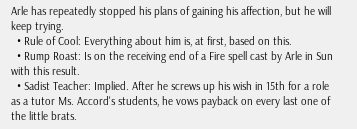Arle has repeatedly stopped his plans of gaining his affection, but he will keep trying.
  • Rule of Cool: Everything about him is, at first, based on this.
  • Rump Roast: Is on the receiving end of a Fire spell cast by Arle in Sun with this result.
  • Sadist Teacher: Implied. After he screws up his wish in 15th for a role as a tutor Ms. Accord's students, he vows payback on every last one of the little brats.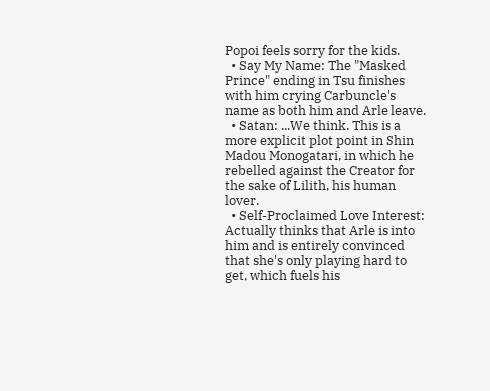Popoi feels sorry for the kids.
  • Say My Name: The "Masked Prince" ending in Tsu finishes with him crying Carbuncle's name as both him and Arle leave.
  • Satan: ...We think. This is a more explicit plot point in Shin Madou Monogatari, in which he rebelled against the Creator for the sake of Lilith, his human lover.
  • Self-Proclaimed Love Interest: Actually thinks that Arle is into him and is entirely convinced that she's only playing hard to get, which fuels his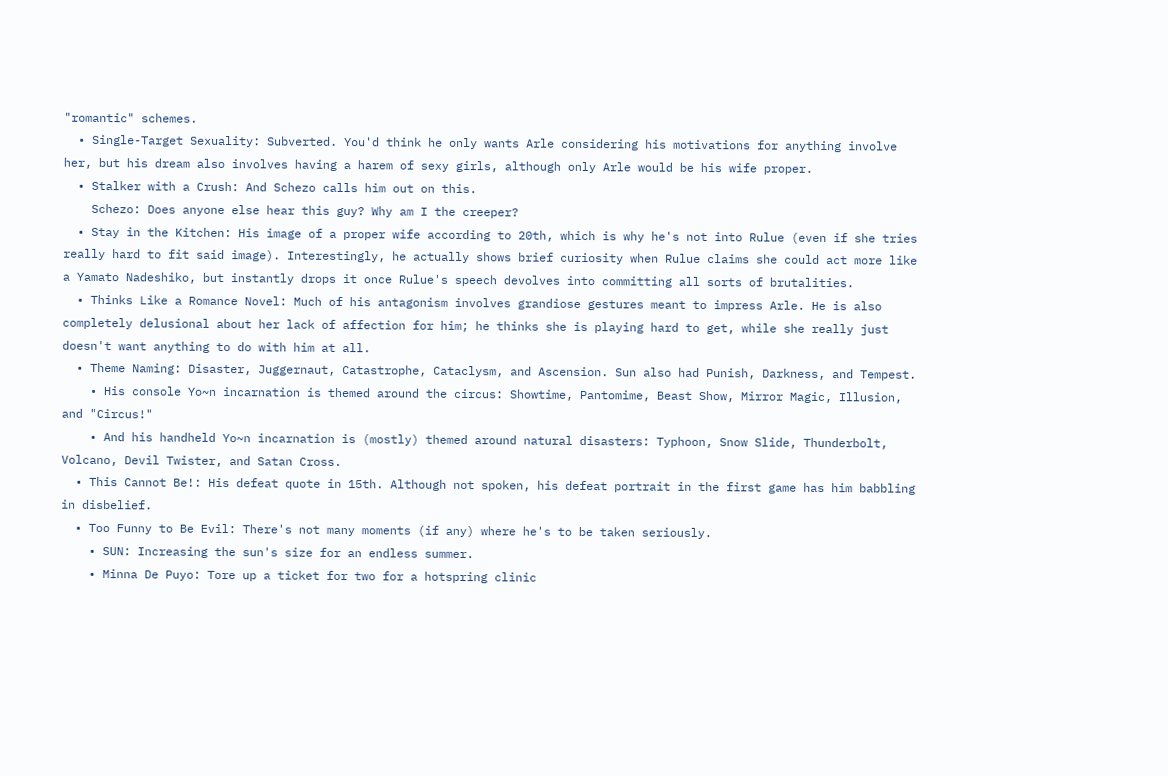"romantic" schemes.
  • Single-Target Sexuality: Subverted. You'd think he only wants Arle considering his motivations for anything involve her, but his dream also involves having a harem of sexy girls, although only Arle would be his wife proper.
  • Stalker with a Crush: And Schezo calls him out on this.
    Schezo: Does anyone else hear this guy? Why am I the creeper?
  • Stay in the Kitchen: His image of a proper wife according to 20th, which is why he's not into Rulue (even if she tries really hard to fit said image). Interestingly, he actually shows brief curiosity when Rulue claims she could act more like a Yamato Nadeshiko, but instantly drops it once Rulue's speech devolves into committing all sorts of brutalities.
  • Thinks Like a Romance Novel: Much of his antagonism involves grandiose gestures meant to impress Arle. He is also completely delusional about her lack of affection for him; he thinks she is playing hard to get, while she really just doesn't want anything to do with him at all.
  • Theme Naming: Disaster, Juggernaut, Catastrophe, Cataclysm, and Ascension. Sun also had Punish, Darkness, and Tempest.
    • His console Yo~n incarnation is themed around the circus: Showtime, Pantomime, Beast Show, Mirror Magic, Illusion, and "Circus!"
    • And his handheld Yo~n incarnation is (mostly) themed around natural disasters: Typhoon, Snow Slide, Thunderbolt, Volcano, Devil Twister, and Satan Cross.
  • This Cannot Be!: His defeat quote in 15th. Although not spoken, his defeat portrait in the first game has him babbling in disbelief.
  • Too Funny to Be Evil: There's not many moments (if any) where he's to be taken seriously.
    • SUN: Increasing the sun's size for an endless summer.
    • Minna De Puyo: Tore up a ticket for two for a hotspring clinic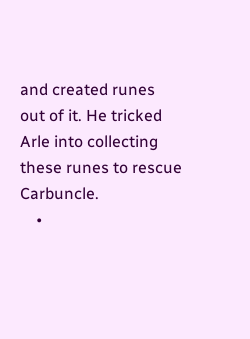and created runes out of it. He tricked Arle into collecting these runes to rescue Carbuncle.
    •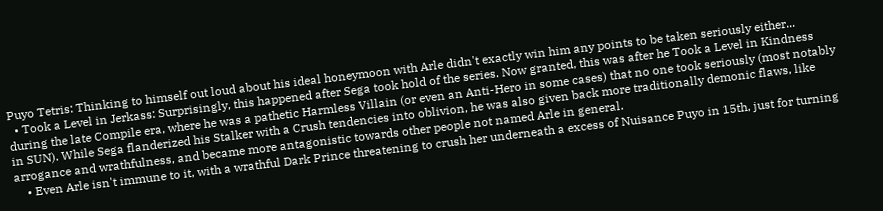Puyo Tetris: Thinking to himself out loud about his ideal honeymoon with Arle didn't exactly win him any points to be taken seriously either...
  • Took a Level in Jerkass: Surprisingly, this happened after Sega took hold of the series. Now granted, this was after he Took a Level in Kindness during the late Compile era, where he was a pathetic Harmless Villain (or even an Anti-Hero in some cases) that no one took seriously (most notably in SUN). While Sega flanderized his Stalker with a Crush tendencies into oblivion, he was also given back more traditionally demonic flaws, like arrogance and wrathfulness, and became more antagonistic towards other people not named Arle in general.
    • Even Arle isn't immune to it, with a wrathful Dark Prince threatening to crush her underneath a excess of Nuisance Puyo in 15th, just for turning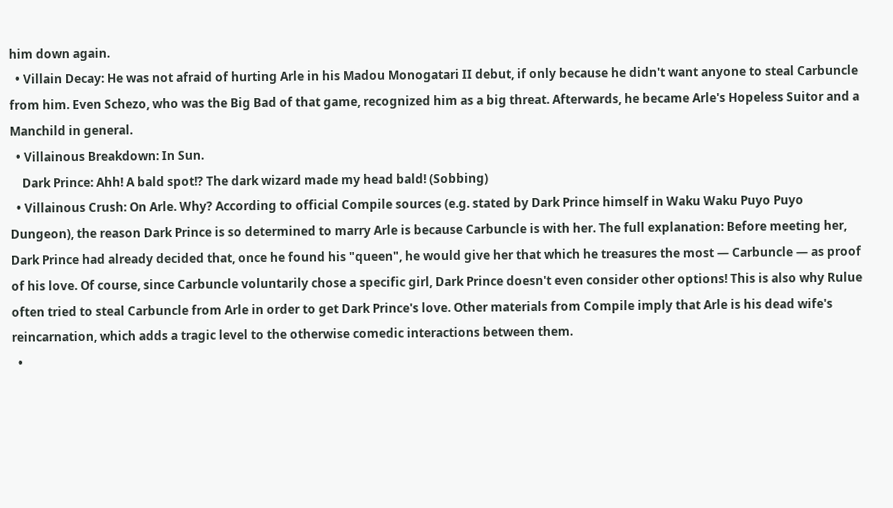him down again.
  • Villain Decay: He was not afraid of hurting Arle in his Madou Monogatari II debut, if only because he didn't want anyone to steal Carbuncle from him. Even Schezo, who was the Big Bad of that game, recognized him as a big threat. Afterwards, he became Arle's Hopeless Suitor and a Manchild in general.
  • Villainous Breakdown: In Sun.
    Dark Prince: Ahh! A bald spot!? The dark wizard made my head bald! (Sobbing)
  • Villainous Crush: On Arle. Why? According to official Compile sources (e.g. stated by Dark Prince himself in Waku Waku Puyo Puyo Dungeon), the reason Dark Prince is so determined to marry Arle is because Carbuncle is with her. The full explanation: Before meeting her, Dark Prince had already decided that, once he found his "queen", he would give her that which he treasures the most — Carbuncle — as proof of his love. Of course, since Carbuncle voluntarily chose a specific girl, Dark Prince doesn't even consider other options! This is also why Rulue often tried to steal Carbuncle from Arle in order to get Dark Prince's love. Other materials from Compile imply that Arle is his dead wife's reincarnation, which adds a tragic level to the otherwise comedic interactions between them.
  •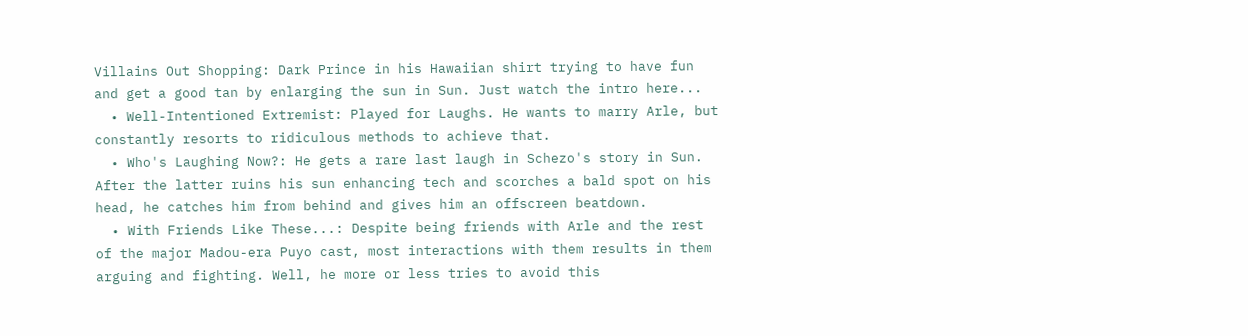Villains Out Shopping: Dark Prince in his Hawaiian shirt trying to have fun and get a good tan by enlarging the sun in Sun. Just watch the intro here...
  • Well-Intentioned Extremist: Played for Laughs. He wants to marry Arle, but constantly resorts to ridiculous methods to achieve that.
  • Who's Laughing Now?: He gets a rare last laugh in Schezo's story in Sun. After the latter ruins his sun enhancing tech and scorches a bald spot on his head, he catches him from behind and gives him an offscreen beatdown.
  • With Friends Like These...: Despite being friends with Arle and the rest of the major Madou-era Puyo cast, most interactions with them results in them arguing and fighting. Well, he more or less tries to avoid this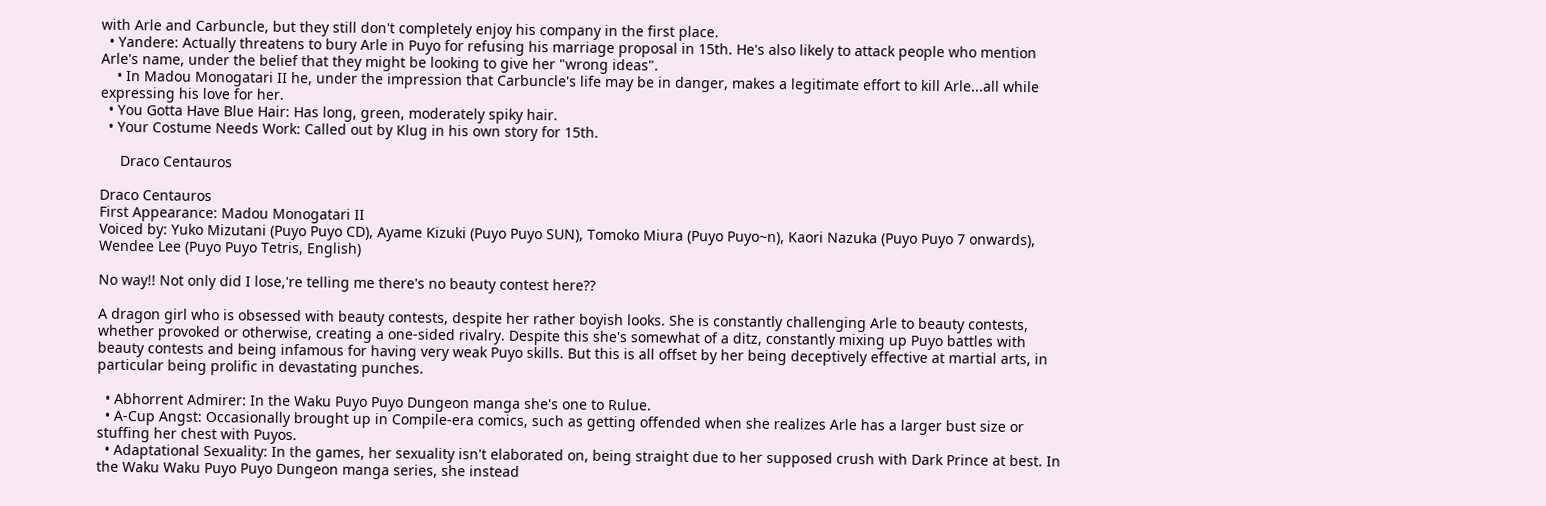with Arle and Carbuncle, but they still don't completely enjoy his company in the first place.
  • Yandere: Actually threatens to bury Arle in Puyo for refusing his marriage proposal in 15th. He's also likely to attack people who mention Arle's name, under the belief that they might be looking to give her "wrong ideas".
    • In Madou Monogatari II he, under the impression that Carbuncle's life may be in danger, makes a legitimate effort to kill Arle...all while expressing his love for her.
  • You Gotta Have Blue Hair: Has long, green, moderately spiky hair.
  • Your Costume Needs Work: Called out by Klug in his own story for 15th.

     Draco Centauros

Draco Centauros
First Appearance: Madou Monogatari II
Voiced by: Yuko Mizutani (Puyo Puyo CD), Ayame Kizuki (Puyo Puyo SUN), Tomoko Miura (Puyo Puyo~n), Kaori Nazuka (Puyo Puyo 7 onwards), Wendee Lee (Puyo Puyo Tetris, English)

No way!! Not only did I lose,'re telling me there's no beauty contest here??

A dragon girl who is obsessed with beauty contests, despite her rather boyish looks. She is constantly challenging Arle to beauty contests, whether provoked or otherwise, creating a one-sided rivalry. Despite this she's somewhat of a ditz, constantly mixing up Puyo battles with beauty contests and being infamous for having very weak Puyo skills. But this is all offset by her being deceptively effective at martial arts, in particular being prolific in devastating punches.

  • Abhorrent Admirer: In the Waku Puyo Puyo Dungeon manga she's one to Rulue.
  • A-Cup Angst: Occasionally brought up in Compile-era comics, such as getting offended when she realizes Arle has a larger bust size or stuffing her chest with Puyos.
  • Adaptational Sexuality: In the games, her sexuality isn't elaborated on, being straight due to her supposed crush with Dark Prince at best. In the Waku Waku Puyo Puyo Dungeon manga series, she instead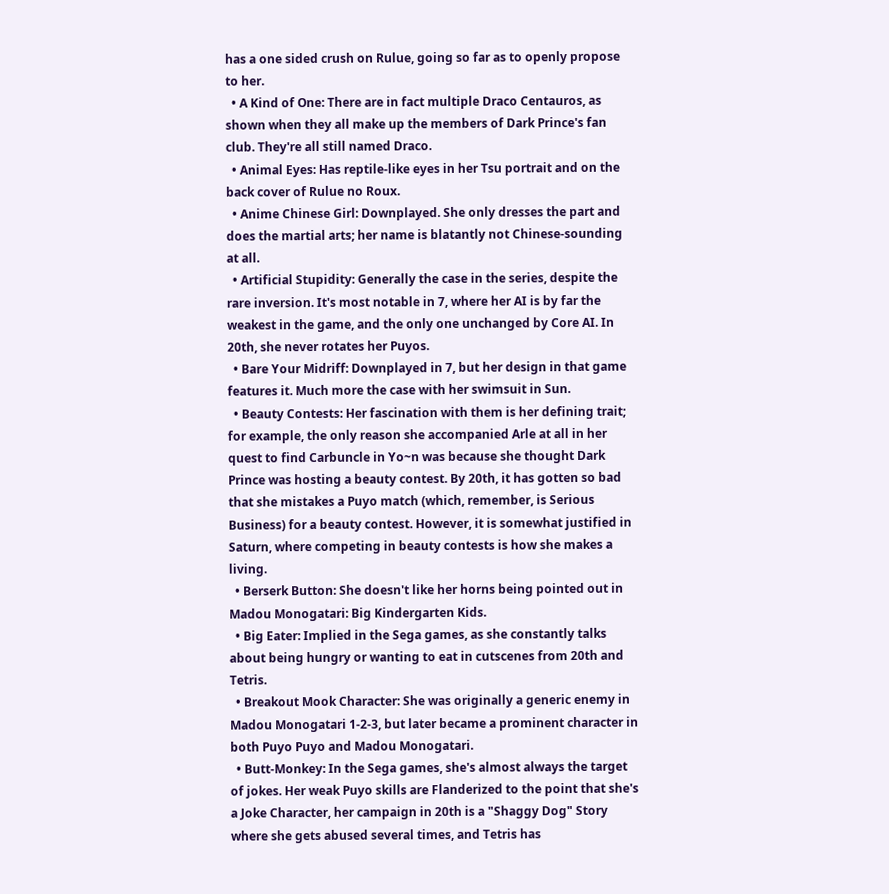has a one sided crush on Rulue, going so far as to openly propose to her.
  • A Kind of One: There are in fact multiple Draco Centauros, as shown when they all make up the members of Dark Prince's fan club. They're all still named Draco.
  • Animal Eyes: Has reptile-like eyes in her Tsu portrait and on the back cover of Rulue no Roux.
  • Anime Chinese Girl: Downplayed. She only dresses the part and does the martial arts; her name is blatantly not Chinese-sounding at all.
  • Artificial Stupidity: Generally the case in the series, despite the rare inversion. It's most notable in 7, where her AI is by far the weakest in the game, and the only one unchanged by Core AI. In 20th, she never rotates her Puyos.
  • Bare Your Midriff: Downplayed in 7, but her design in that game features it. Much more the case with her swimsuit in Sun.
  • Beauty Contests: Her fascination with them is her defining trait; for example, the only reason she accompanied Arle at all in her quest to find Carbuncle in Yo~n was because she thought Dark Prince was hosting a beauty contest. By 20th, it has gotten so bad that she mistakes a Puyo match (which, remember, is Serious Business) for a beauty contest. However, it is somewhat justified in Saturn, where competing in beauty contests is how she makes a living.
  • Berserk Button: She doesn't like her horns being pointed out in Madou Monogatari: Big Kindergarten Kids.
  • Big Eater: Implied in the Sega games, as she constantly talks about being hungry or wanting to eat in cutscenes from 20th and Tetris.
  • Breakout Mook Character: She was originally a generic enemy in Madou Monogatari 1-2-3, but later became a prominent character in both Puyo Puyo and Madou Monogatari.
  • Butt-Monkey: In the Sega games, she's almost always the target of jokes. Her weak Puyo skills are Flanderized to the point that she's a Joke Character, her campaign in 20th is a "Shaggy Dog" Story where she gets abused several times, and Tetris has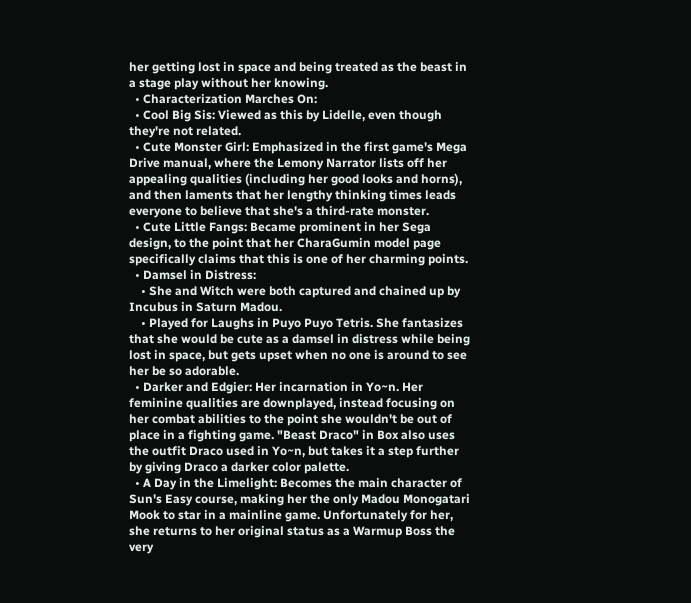her getting lost in space and being treated as the beast in a stage play without her knowing.
  • Characterization Marches On:
  • Cool Big Sis: Viewed as this by Lidelle, even though they're not related.
  • Cute Monster Girl: Emphasized in the first game's Mega Drive manual, where the Lemony Narrator lists off her appealing qualities (including her good looks and horns), and then laments that her lengthy thinking times leads everyone to believe that she's a third-rate monster.
  • Cute Little Fangs: Became prominent in her Sega design, to the point that her CharaGumin model page specifically claims that this is one of her charming points.
  • Damsel in Distress:
    • She and Witch were both captured and chained up by Incubus in Saturn Madou.
    • Played for Laughs in Puyo Puyo Tetris. She fantasizes that she would be cute as a damsel in distress while being lost in space, but gets upset when no one is around to see her be so adorable.
  • Darker and Edgier: Her incarnation in Yo~n. Her feminine qualities are downplayed, instead focusing on her combat abilities to the point she wouldn't be out of place in a fighting game. "Beast Draco" in Box also uses the outfit Draco used in Yo~n, but takes it a step further by giving Draco a darker color palette.
  • A Day in the Limelight: Becomes the main character of Sun's Easy course, making her the only Madou Monogatari Mook to star in a mainline game. Unfortunately for her, she returns to her original status as a Warmup Boss the very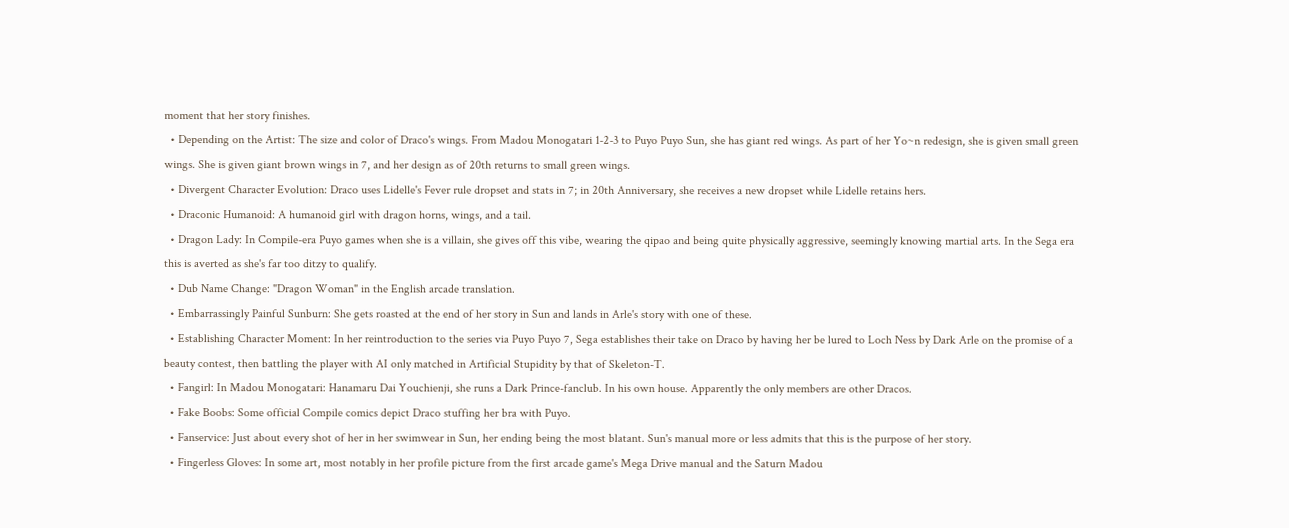moment that her story finishes.
  • Depending on the Artist: The size and color of Draco's wings. From Madou Monogatari 1-2-3 to Puyo Puyo Sun, she has giant red wings. As part of her Yo~n redesign, she is given small green wings. She is given giant brown wings in 7, and her design as of 20th returns to small green wings.
  • Divergent Character Evolution: Draco uses Lidelle's Fever rule dropset and stats in 7; in 20th Anniversary, she receives a new dropset while Lidelle retains hers.
  • Draconic Humanoid: A humanoid girl with dragon horns, wings, and a tail.
  • Dragon Lady: In Compile-era Puyo games when she is a villain, she gives off this vibe, wearing the qipao and being quite physically aggressive, seemingly knowing martial arts. In the Sega era this is averted as she's far too ditzy to qualify.
  • Dub Name Change: "Dragon Woman" in the English arcade translation.
  • Embarrassingly Painful Sunburn: She gets roasted at the end of her story in Sun and lands in Arle's story with one of these.
  • Establishing Character Moment: In her reintroduction to the series via Puyo Puyo 7, Sega establishes their take on Draco by having her be lured to Loch Ness by Dark Arle on the promise of a beauty contest, then battling the player with AI only matched in Artificial Stupidity by that of Skeleton-T.
  • Fangirl: In Madou Monogatari: Hanamaru Dai Youchienji, she runs a Dark Prince-fanclub. In his own house. Apparently the only members are other Dracos.
  • Fake Boobs: Some official Compile comics depict Draco stuffing her bra with Puyo.
  • Fanservice: Just about every shot of her in her swimwear in Sun, her ending being the most blatant. Sun's manual more or less admits that this is the purpose of her story.
  • Fingerless Gloves: In some art, most notably in her profile picture from the first arcade game's Mega Drive manual and the Saturn Madou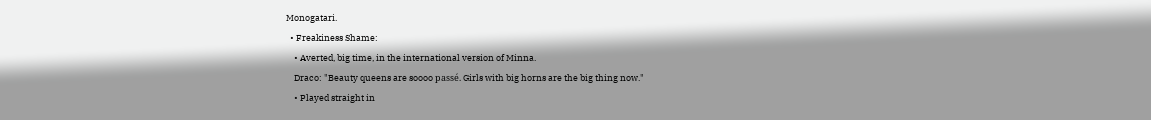Monogatari.
  • Freakiness Shame:
    • Averted, big time, in the international version of Minna.
    Draco: "Beauty queens are soooo passé. Girls with big horns are the big thing now."
    • Played straight in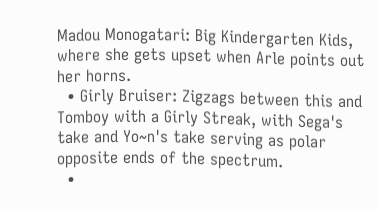Madou Monogatari: Big Kindergarten Kids, where she gets upset when Arle points out her horns.
  • Girly Bruiser: Zigzags between this and Tomboy with a Girly Streak, with Sega's take and Yo~n's take serving as polar opposite ends of the spectrum.
  •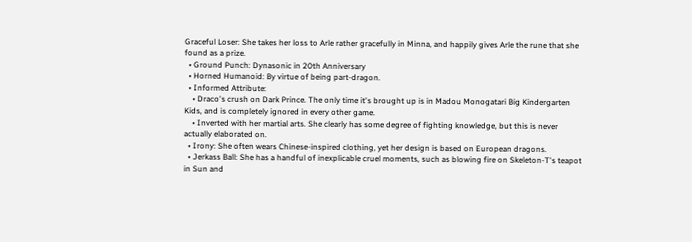Graceful Loser: She takes her loss to Arle rather gracefully in Minna, and happily gives Arle the rune that she found as a prize.
  • Ground Punch: Dynasonic in 20th Anniversary
  • Horned Humanoid: By virtue of being part-dragon.
  • Informed Attribute:
    • Draco's crush on Dark Prince. The only time it's brought up is in Madou Monogatari Big Kindergarten Kids, and is completely ignored in every other game.
    • Inverted with her martial arts. She clearly has some degree of fighting knowledge, but this is never actually elaborated on.
  • Irony: She often wears Chinese-inspired clothing, yet her design is based on European dragons.
  • Jerkass Ball: She has a handful of inexplicable cruel moments, such as blowing fire on Skeleton-T's teapot in Sun and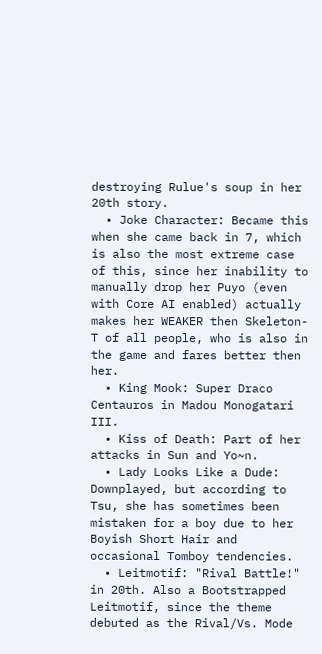destroying Rulue's soup in her 20th story.
  • Joke Character: Became this when she came back in 7, which is also the most extreme case of this, since her inability to manually drop her Puyo (even with Core AI enabled) actually makes her WEAKER then Skeleton-T of all people, who is also in the game and fares better then her.
  • King Mook: Super Draco Centauros in Madou Monogatari III.
  • Kiss of Death: Part of her attacks in Sun and Yo~n.
  • Lady Looks Like a Dude: Downplayed, but according to Tsu, she has sometimes been mistaken for a boy due to her Boyish Short Hair and occasional Tomboy tendencies.
  • Leitmotif: "Rival Battle!" in 20th. Also a Bootstrapped Leitmotif, since the theme debuted as the Rival/Vs. Mode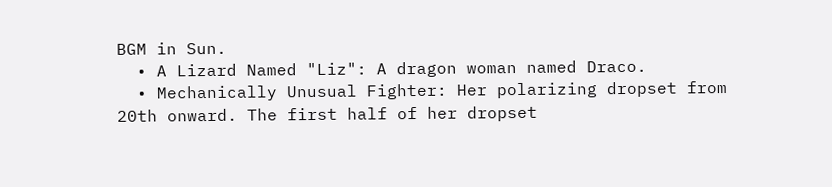BGM in Sun.
  • A Lizard Named "Liz": A dragon woman named Draco.
  • Mechanically Unusual Fighter: Her polarizing dropset from 20th onward. The first half of her dropset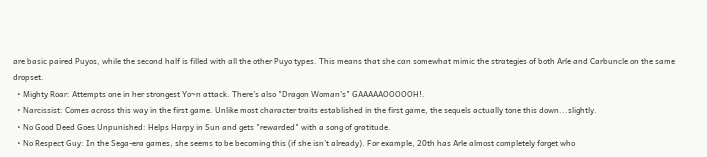are basic paired Puyos, while the second half is filled with all the other Puyo types. This means that she can somewhat mimic the strategies of both Arle and Carbuncle on the same dropset.
  • Mighty Roar: Attempts one in her strongest Yo~n attack. There's also "Dragon Woman's" GAAAAAOOOOOH!.
  • Narcissist: Comes across this way in the first game. Unlike most character traits established in the first game, the sequels actually tone this down...slightly.
  • No Good Deed Goes Unpunished: Helps Harpy in Sun and gets "rewarded" with a song of gratitude.
  • No Respect Guy: In the Sega-era games, she seems to be becoming this (if she isn't already). For example, 20th has Arle almost completely forget who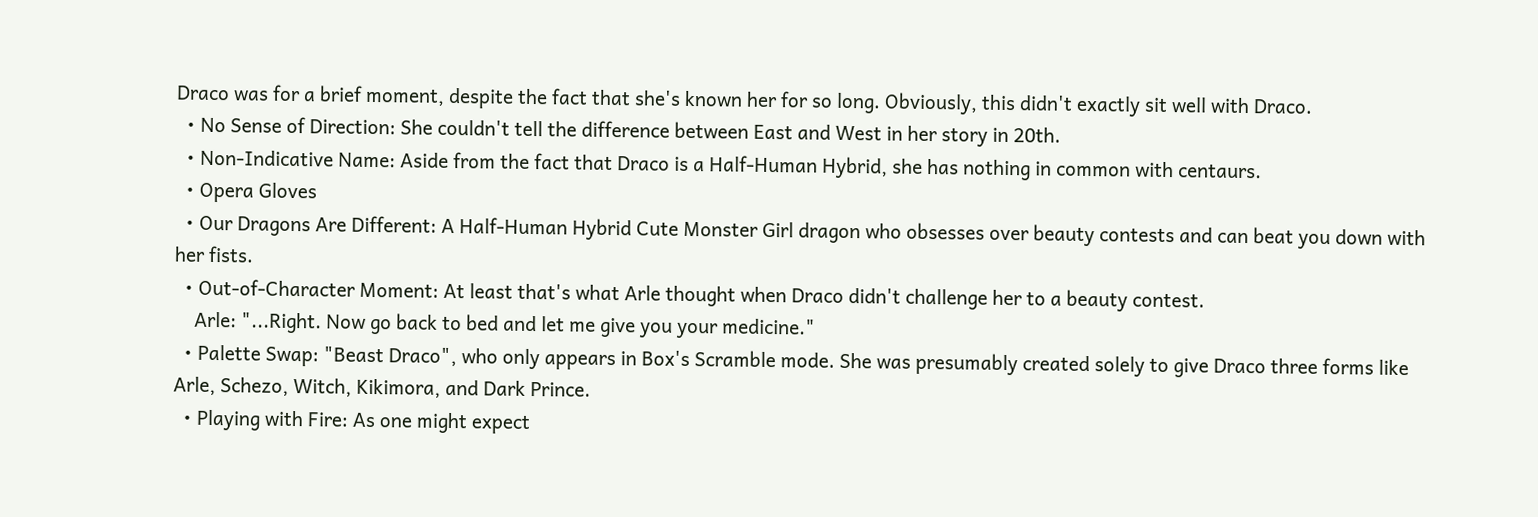Draco was for a brief moment, despite the fact that she's known her for so long. Obviously, this didn't exactly sit well with Draco.
  • No Sense of Direction: She couldn't tell the difference between East and West in her story in 20th.
  • Non-Indicative Name: Aside from the fact that Draco is a Half-Human Hybrid, she has nothing in common with centaurs.
  • Opera Gloves
  • Our Dragons Are Different: A Half-Human Hybrid Cute Monster Girl dragon who obsesses over beauty contests and can beat you down with her fists.
  • Out-of-Character Moment: At least that's what Arle thought when Draco didn't challenge her to a beauty contest.
    Arle: "...Right. Now go back to bed and let me give you your medicine."
  • Palette Swap: "Beast Draco", who only appears in Box's Scramble mode. She was presumably created solely to give Draco three forms like Arle, Schezo, Witch, Kikimora, and Dark Prince.
  • Playing with Fire: As one might expect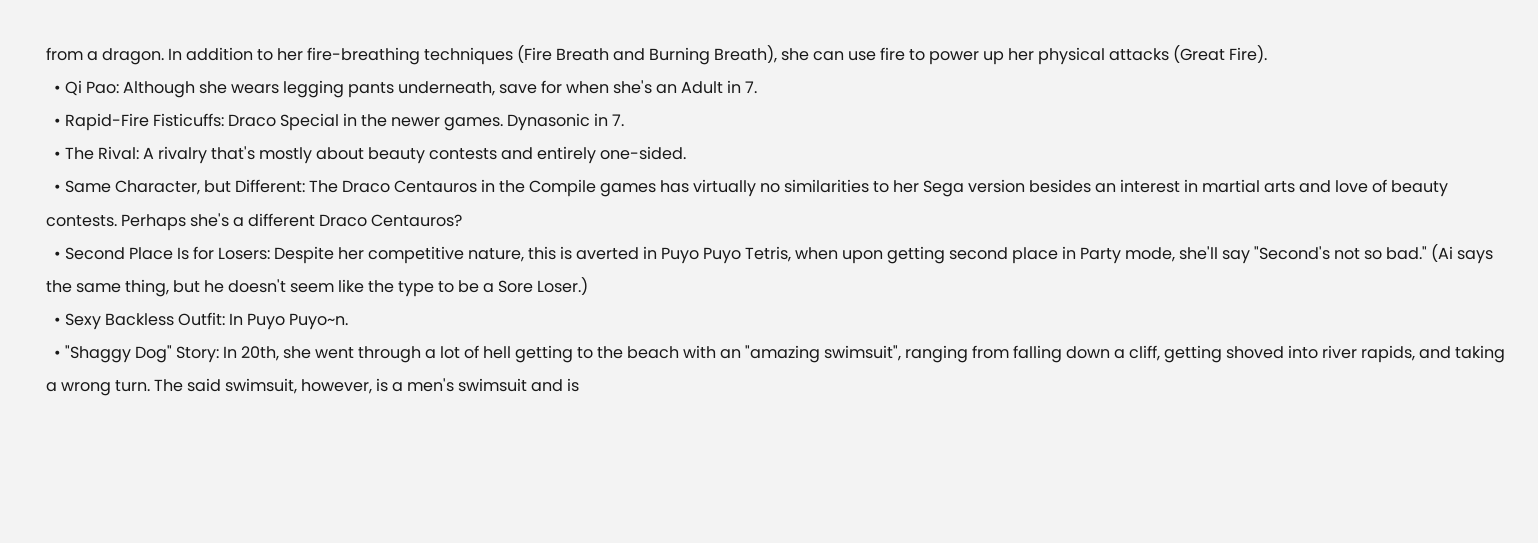from a dragon. In addition to her fire-breathing techniques (Fire Breath and Burning Breath), she can use fire to power up her physical attacks (Great Fire).
  • Qi Pao: Although she wears legging pants underneath, save for when she's an Adult in 7.
  • Rapid-Fire Fisticuffs: Draco Special in the newer games. Dynasonic in 7.
  • The Rival: A rivalry that's mostly about beauty contests and entirely one-sided.
  • Same Character, but Different: The Draco Centauros in the Compile games has virtually no similarities to her Sega version besides an interest in martial arts and love of beauty contests. Perhaps she's a different Draco Centauros?
  • Second Place Is for Losers: Despite her competitive nature, this is averted in Puyo Puyo Tetris, when upon getting second place in Party mode, she'll say "Second's not so bad." (Ai says the same thing, but he doesn't seem like the type to be a Sore Loser.)
  • Sexy Backless Outfit: In Puyo Puyo~n.
  • "Shaggy Dog" Story: In 20th, she went through a lot of hell getting to the beach with an "amazing swimsuit", ranging from falling down a cliff, getting shoved into river rapids, and taking a wrong turn. The said swimsuit, however, is a men's swimsuit and is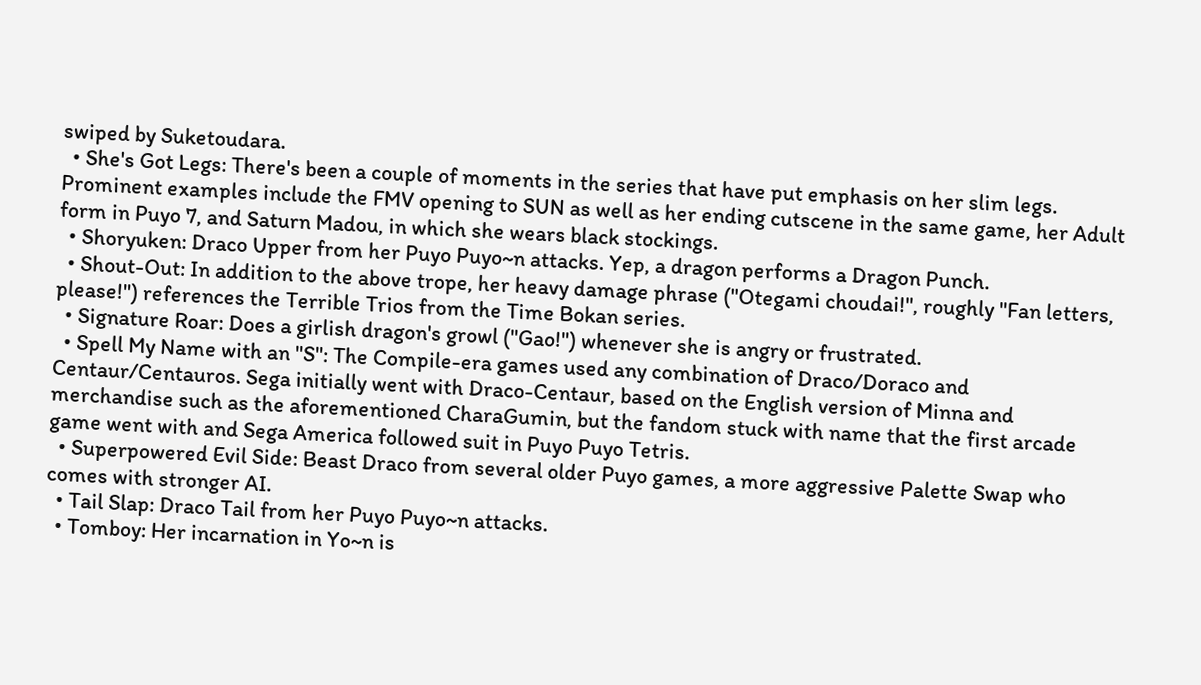swiped by Suketoudara.
  • She's Got Legs: There's been a couple of moments in the series that have put emphasis on her slim legs. Prominent examples include the FMV opening to SUN as well as her ending cutscene in the same game, her Adult form in Puyo 7, and Saturn Madou, in which she wears black stockings.
  • Shoryuken: Draco Upper from her Puyo Puyo~n attacks. Yep, a dragon performs a Dragon Punch.
  • Shout-Out: In addition to the above trope, her heavy damage phrase ("Otegami choudai!", roughly "Fan letters, please!") references the Terrible Trios from the Time Bokan series.
  • Signature Roar: Does a girlish dragon's growl ("Gao!") whenever she is angry or frustrated.
  • Spell My Name with an "S": The Compile-era games used any combination of Draco/Doraco and Centaur/Centauros. Sega initially went with Draco-Centaur, based on the English version of Minna and merchandise such as the aforementioned CharaGumin, but the fandom stuck with name that the first arcade game went with and Sega America followed suit in Puyo Puyo Tetris.
  • Superpowered Evil Side: Beast Draco from several older Puyo games, a more aggressive Palette Swap who comes with stronger AI.
  • Tail Slap: Draco Tail from her Puyo Puyo~n attacks.
  • Tomboy: Her incarnation in Yo~n is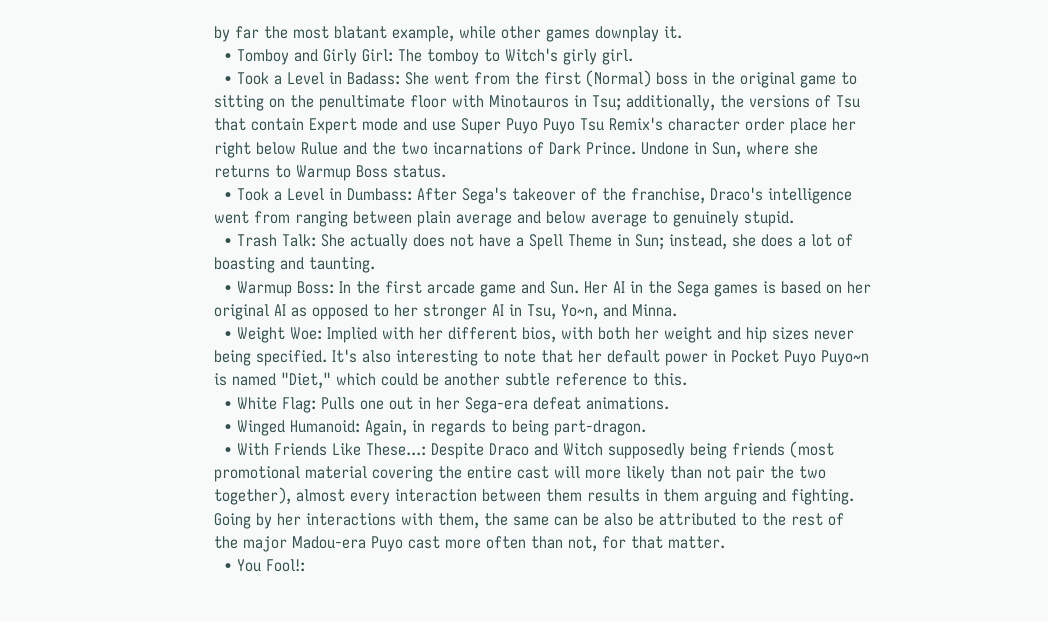by far the most blatant example, while other games downplay it.
  • Tomboy and Girly Girl: The tomboy to Witch's girly girl.
  • Took a Level in Badass: She went from the first (Normal) boss in the original game to sitting on the penultimate floor with Minotauros in Tsu; additionally, the versions of Tsu that contain Expert mode and use Super Puyo Puyo Tsu Remix's character order place her right below Rulue and the two incarnations of Dark Prince. Undone in Sun, where she returns to Warmup Boss status.
  • Took a Level in Dumbass: After Sega's takeover of the franchise, Draco's intelligence went from ranging between plain average and below average to genuinely stupid.
  • Trash Talk: She actually does not have a Spell Theme in Sun; instead, she does a lot of boasting and taunting.
  • Warmup Boss: In the first arcade game and Sun. Her AI in the Sega games is based on her original AI as opposed to her stronger AI in Tsu, Yo~n, and Minna.
  • Weight Woe: Implied with her different bios, with both her weight and hip sizes never being specified. It's also interesting to note that her default power in Pocket Puyo Puyo~n is named "Diet," which could be another subtle reference to this.
  • White Flag: Pulls one out in her Sega-era defeat animations.
  • Winged Humanoid: Again, in regards to being part-dragon.
  • With Friends Like These...: Despite Draco and Witch supposedly being friends (most promotional material covering the entire cast will more likely than not pair the two together), almost every interaction between them results in them arguing and fighting. Going by her interactions with them, the same can be also be attributed to the rest of the major Madou-era Puyo cast more often than not, for that matter.
  • You Fool!: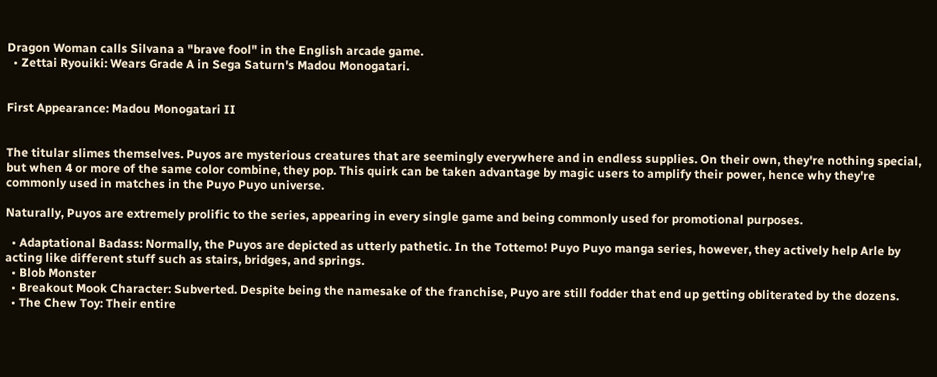Dragon Woman calls Silvana a "brave fool" in the English arcade game.
  • Zettai Ryouiki: Wears Grade A in Sega Saturn's Madou Monogatari.


First Appearance: Madou Monogatari II


The titular slimes themselves. Puyos are mysterious creatures that are seemingly everywhere and in endless supplies. On their own, they're nothing special, but when 4 or more of the same color combine, they pop. This quirk can be taken advantage by magic users to amplify their power, hence why they're commonly used in matches in the Puyo Puyo universe.

Naturally, Puyos are extremely prolific to the series, appearing in every single game and being commonly used for promotional purposes.

  • Adaptational Badass: Normally, the Puyos are depicted as utterly pathetic. In the Tottemo! Puyo Puyo manga series, however, they actively help Arle by acting like different stuff such as stairs, bridges, and springs.
  • Blob Monster
  • Breakout Mook Character: Subverted. Despite being the namesake of the franchise, Puyo are still fodder that end up getting obliterated by the dozens.
  • The Chew Toy: Their entire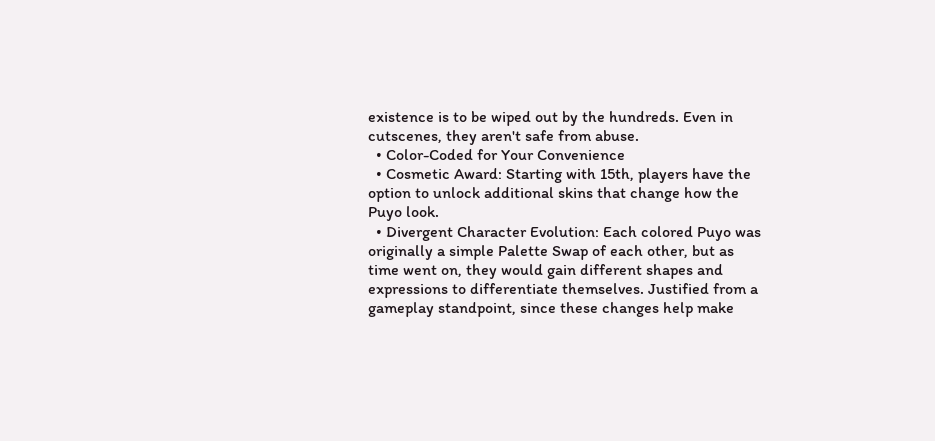existence is to be wiped out by the hundreds. Even in cutscenes, they aren't safe from abuse.
  • Color-Coded for Your Convenience
  • Cosmetic Award: Starting with 15th, players have the option to unlock additional skins that change how the Puyo look.
  • Divergent Character Evolution: Each colored Puyo was originally a simple Palette Swap of each other, but as time went on, they would gain different shapes and expressions to differentiate themselves. Justified from a gameplay standpoint, since these changes help make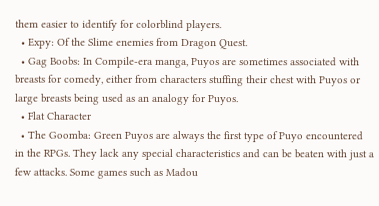them easier to identify for colorblind players.
  • Expy: Of the Slime enemies from Dragon Quest.
  • Gag Boobs: In Compile-era manga, Puyos are sometimes associated with breasts for comedy, either from characters stuffing their chest with Puyos or large breasts being used as an analogy for Puyos.
  • Flat Character
  • The Goomba: Green Puyos are always the first type of Puyo encountered in the RPGs. They lack any special characteristics and can be beaten with just a few attacks. Some games such as Madou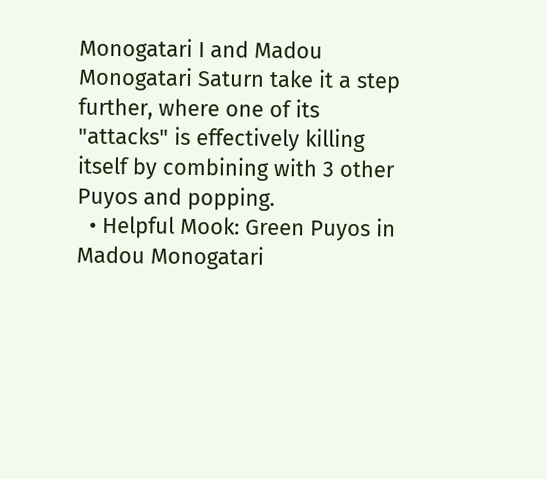Monogatari I and Madou Monogatari Saturn take it a step further, where one of its "attacks" is effectively killing itself by combining with 3 other Puyos and popping.
  • Helpful Mook: Green Puyos in Madou Monogatari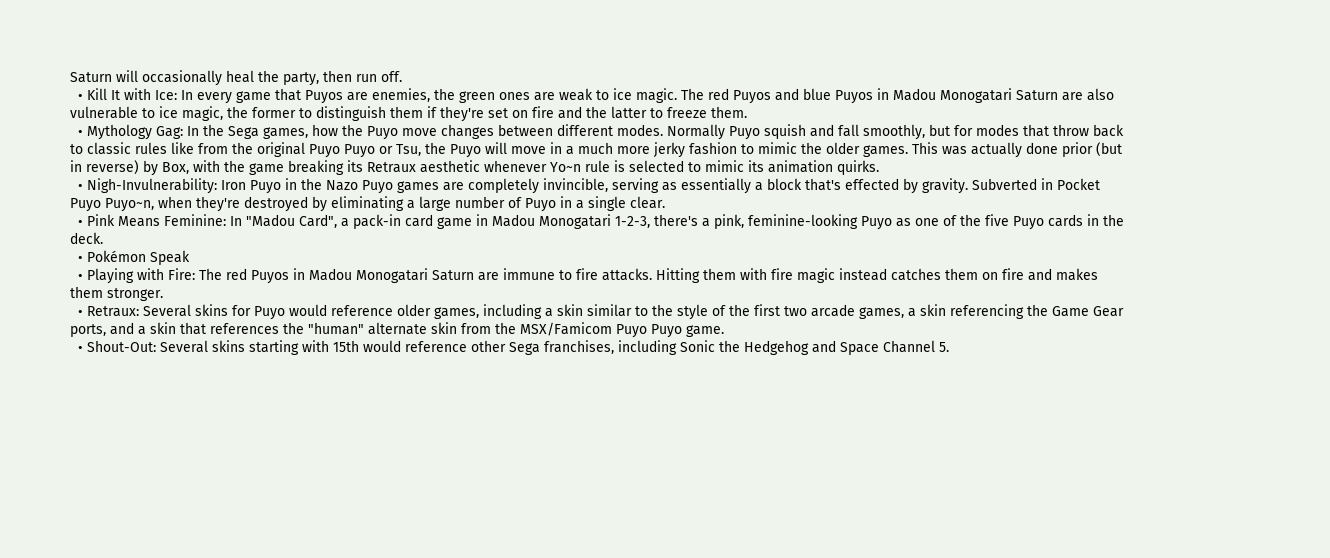Saturn will occasionally heal the party, then run off.
  • Kill It with Ice: In every game that Puyos are enemies, the green ones are weak to ice magic. The red Puyos and blue Puyos in Madou Monogatari Saturn are also vulnerable to ice magic, the former to distinguish them if they're set on fire and the latter to freeze them.
  • Mythology Gag: In the Sega games, how the Puyo move changes between different modes. Normally Puyo squish and fall smoothly, but for modes that throw back to classic rules like from the original Puyo Puyo or Tsu, the Puyo will move in a much more jerky fashion to mimic the older games. This was actually done prior (but in reverse) by Box, with the game breaking its Retraux aesthetic whenever Yo~n rule is selected to mimic its animation quirks.
  • Nigh-Invulnerability: Iron Puyo in the Nazo Puyo games are completely invincible, serving as essentially a block that's effected by gravity. Subverted in Pocket Puyo Puyo~n, when they're destroyed by eliminating a large number of Puyo in a single clear.
  • Pink Means Feminine: In "Madou Card", a pack-in card game in Madou Monogatari 1-2-3, there's a pink, feminine-looking Puyo as one of the five Puyo cards in the deck.
  • Pokémon Speak
  • Playing with Fire: The red Puyos in Madou Monogatari Saturn are immune to fire attacks. Hitting them with fire magic instead catches them on fire and makes them stronger.
  • Retraux: Several skins for Puyo would reference older games, including a skin similar to the style of the first two arcade games, a skin referencing the Game Gear ports, and a skin that references the "human" alternate skin from the MSX/Famicom Puyo Puyo game.
  • Shout-Out: Several skins starting with 15th would reference other Sega franchises, including Sonic the Hedgehog and Space Channel 5.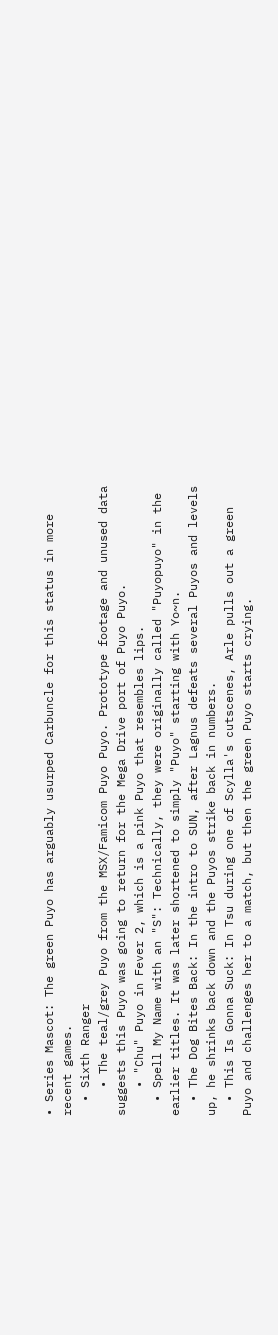• Series Mascot: The green Puyo has arguably usurped Carbuncle for this status in more recent games.
  • Sixth Ranger
    • The teal/grey Puyo from the MSX/Famicom Puyo Puyo. Prototype footage and unused data suggests this Puyo was going to return for the Mega Drive port of Puyo Puyo.
    • "Chu" Puyo in Fever 2, which is a pink Puyo that resembles lips.
  • Spell My Name with an "S": Technically, they were originally called "Puyopuyo" in the earlier titles. It was later shortened to simply "Puyo" starting with Yo~n.
  • The Dog Bites Back: In the intro to SUN, after Lagnus defeats several Puyos and levels up, he shrinks back down and the Puyos strike back in numbers.
  • This Is Gonna Suck: In Tsu during one of Scylla's cutscenes, Arle pulls out a green Puyo and challenges her to a match, but then the green Puyo starts crying.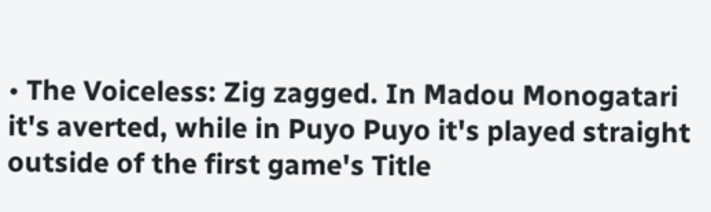• The Voiceless: Zig zagged. In Madou Monogatari it's averted, while in Puyo Puyo it's played straight outside of the first game's Title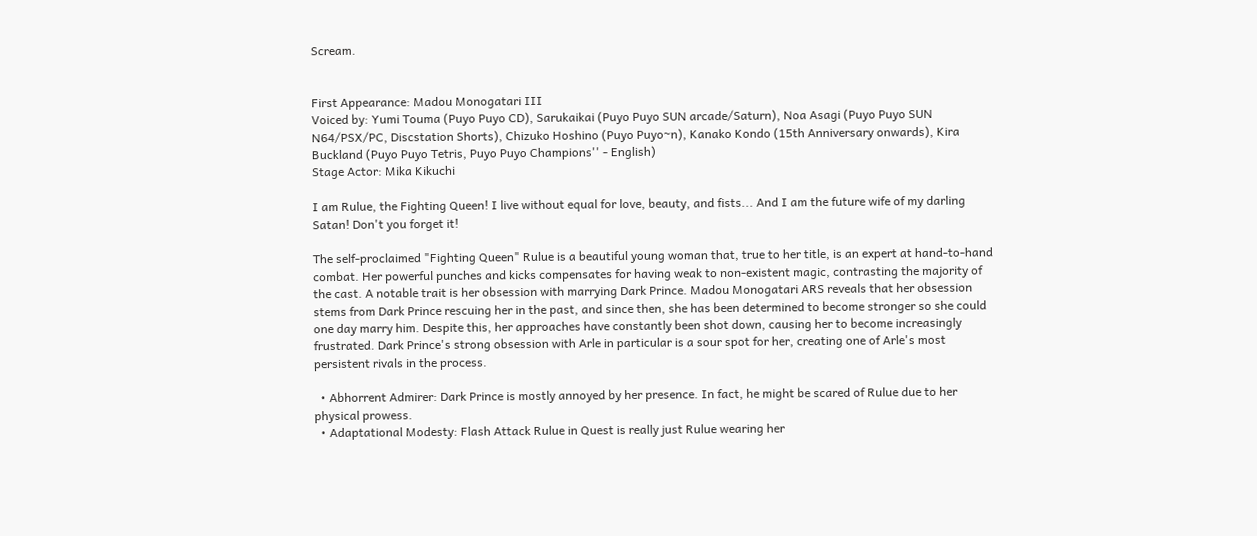Scream.


First Appearance: Madou Monogatari III
Voiced by: Yumi Touma (Puyo Puyo CD), Sarukaikai (Puyo Puyo SUN arcade/Saturn), Noa Asagi (Puyo Puyo SUN N64/PSX/PC, Discstation Shorts), Chizuko Hoshino (Puyo Puyo~n), Kanako Kondo (15th Anniversary onwards), Kira Buckland (Puyo Puyo Tetris, Puyo Puyo Champions'' - English)
Stage Actor: Mika Kikuchi

I am Rulue, the Fighting Queen! I live without equal for love, beauty, and fists... And I am the future wife of my darling Satan! Don't you forget it!

The self-proclaimed "Fighting Queen" Rulue is a beautiful young woman that, true to her title, is an expert at hand-to-hand combat. Her powerful punches and kicks compensates for having weak to non-existent magic, contrasting the majority of the cast. A notable trait is her obsession with marrying Dark Prince. Madou Monogatari ARS reveals that her obsession stems from Dark Prince rescuing her in the past, and since then, she has been determined to become stronger so she could one day marry him. Despite this, her approaches have constantly been shot down, causing her to become increasingly frustrated. Dark Prince's strong obsession with Arle in particular is a sour spot for her, creating one of Arle's most persistent rivals in the process.

  • Abhorrent Admirer: Dark Prince is mostly annoyed by her presence. In fact, he might be scared of Rulue due to her physical prowess.
  • Adaptational Modesty: Flash Attack Rulue in Quest is really just Rulue wearing her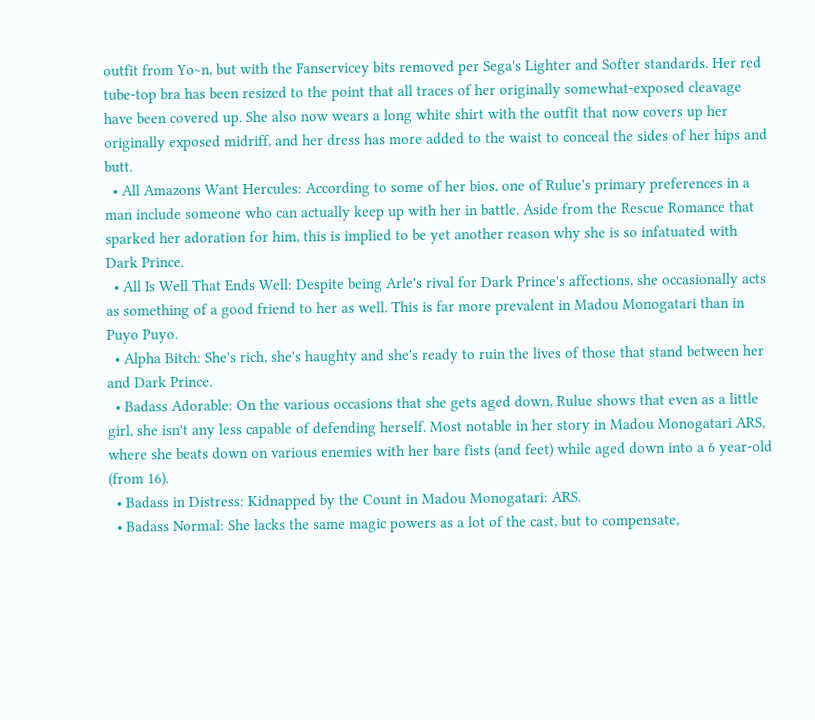outfit from Yo~n, but with the Fanservicey bits removed per Sega's Lighter and Softer standards. Her red tube-top bra has been resized to the point that all traces of her originally somewhat-exposed cleavage have been covered up. She also now wears a long white shirt with the outfit that now covers up her originally exposed midriff, and her dress has more added to the waist to conceal the sides of her hips and butt.
  • All Amazons Want Hercules: According to some of her bios, one of Rulue's primary preferences in a man include someone who can actually keep up with her in battle. Aside from the Rescue Romance that sparked her adoration for him, this is implied to be yet another reason why she is so infatuated with Dark Prince.
  • All Is Well That Ends Well: Despite being Arle's rival for Dark Prince's affections, she occasionally acts as something of a good friend to her as well. This is far more prevalent in Madou Monogatari than in Puyo Puyo.
  • Alpha Bitch: She's rich, she's haughty and she's ready to ruin the lives of those that stand between her and Dark Prince.
  • Badass Adorable: On the various occasions that she gets aged down, Rulue shows that even as a little girl, she isn't any less capable of defending herself. Most notable in her story in Madou Monogatari ARS, where she beats down on various enemies with her bare fists (and feet) while aged down into a 6 year-old (from 16).
  • Badass in Distress: Kidnapped by the Count in Madou Monogatari: ARS.
  • Badass Normal: She lacks the same magic powers as a lot of the cast, but to compensate,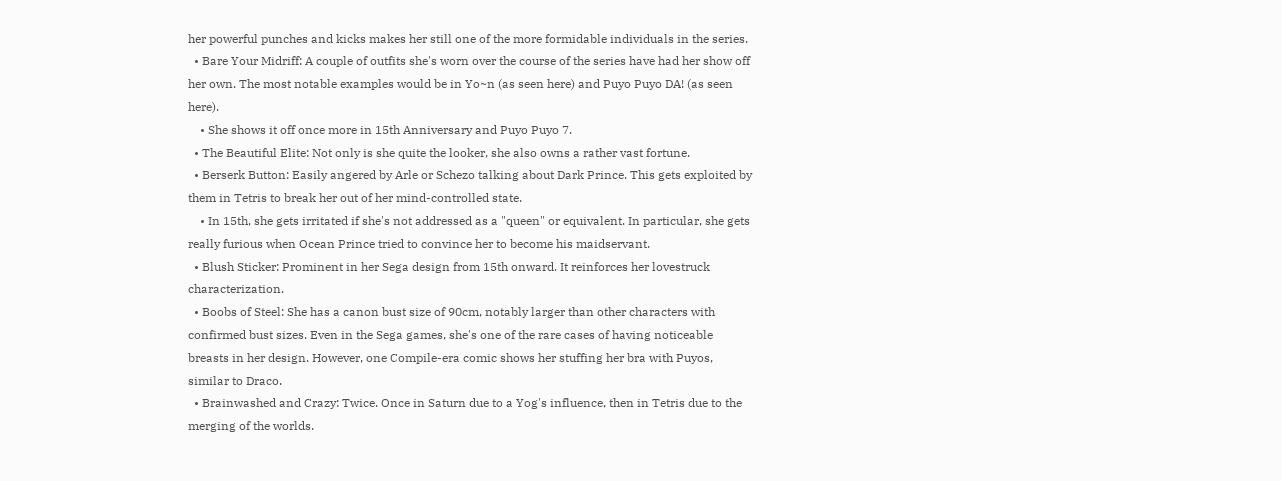her powerful punches and kicks makes her still one of the more formidable individuals in the series.
  • Bare Your Midriff: A couple of outfits she's worn over the course of the series have had her show off her own. The most notable examples would be in Yo~n (as seen here) and Puyo Puyo DA! (as seen here).
    • She shows it off once more in 15th Anniversary and Puyo Puyo 7.
  • The Beautiful Elite: Not only is she quite the looker, she also owns a rather vast fortune.
  • Berserk Button: Easily angered by Arle or Schezo talking about Dark Prince. This gets exploited by them in Tetris to break her out of her mind-controlled state.
    • In 15th, she gets irritated if she's not addressed as a "queen" or equivalent. In particular, she gets really furious when Ocean Prince tried to convince her to become his maidservant.
  • Blush Sticker: Prominent in her Sega design from 15th onward. It reinforces her lovestruck characterization.
  • Boobs of Steel: She has a canon bust size of 90cm, notably larger than other characters with confirmed bust sizes. Even in the Sega games, she's one of the rare cases of having noticeable breasts in her design. However, one Compile-era comic shows her stuffing her bra with Puyos, similar to Draco.
  • Brainwashed and Crazy: Twice. Once in Saturn due to a Yog's influence, then in Tetris due to the merging of the worlds.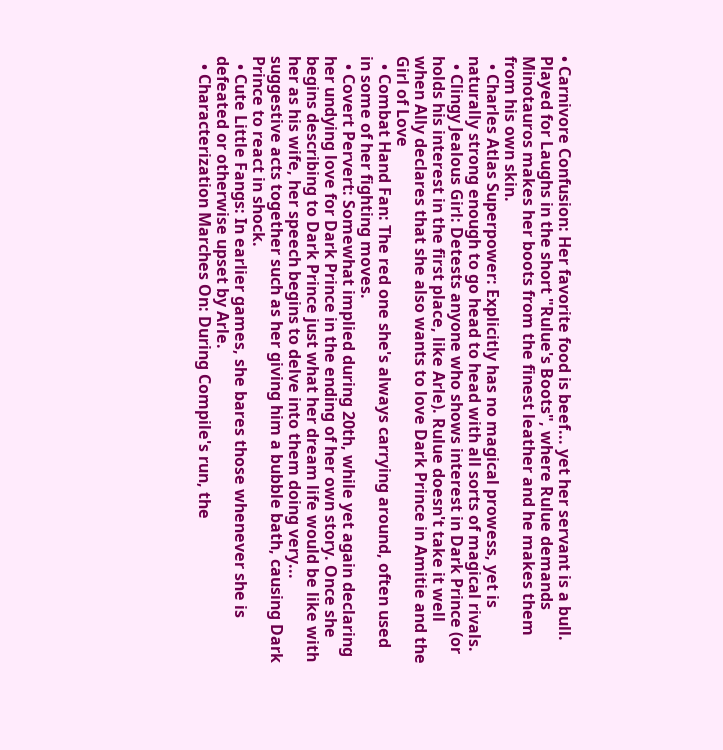• Carnivore Confusion: Her favorite food is beef... yet her servant is a bull. Played for Laughs in the short "Rulue's Boots", where Rulue demands Minotauros makes her boots from the finest leather and he makes them from his own skin.
  • Charles Atlas Superpower: Explicitly has no magical prowess, yet is naturally strong enough to go head to head with all sorts of magical rivals.
  • Clingy Jealous Girl: Detests anyone who shows interest in Dark Prince (or holds his interest in the first place, like Arle). Rulue doesn't take it well when Ally declares that she also wants to love Dark Prince in Amitie and the Girl of Love
  • Combat Hand Fan: The red one she's always carrying around, often used in some of her fighting moves.
  • Covert Pervert: Somewhat implied during 20th, while yet again declaring her undying love for Dark Prince in the ending of her own story. Once she begins describing to Dark Prince just what her dream life would be like with her as his wife, her speech begins to delve into them doing very... suggestive acts together such as her giving him a bubble bath, causing Dark Prince to react in shock.
  • Cute Little Fangs: In earlier games, she bares those whenever she is defeated or otherwise upset by Arle.
  • Characterization Marches On: During Compile's run, the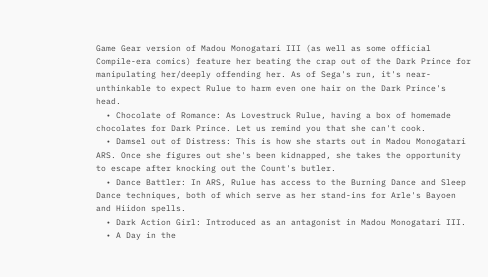Game Gear version of Madou Monogatari III (as well as some official Compile-era comics) feature her beating the crap out of the Dark Prince for manipulating her/deeply offending her. As of Sega's run, it's near-unthinkable to expect Rulue to harm even one hair on the Dark Prince's head.
  • Chocolate of Romance: As Lovestruck Rulue, having a box of homemade chocolates for Dark Prince. Let us remind you that she can't cook.
  • Damsel out of Distress: This is how she starts out in Madou Monogatari ARS. Once she figures out she's been kidnapped, she takes the opportunity to escape after knocking out the Count's butler.
  • Dance Battler: In ARS, Rulue has access to the Burning Dance and Sleep Dance techniques, both of which serve as her stand-ins for Arle's Bayoen and Hiidon spells.
  • Dark Action Girl: Introduced as an antagonist in Madou Monogatari III.
  • A Day in the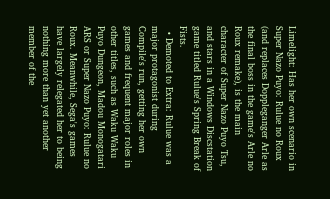Limelight: Has her own scenario in Super Nazo Puyo: Rulue no Roux (and replaces Doppleganger Arle as the final boss in the game's Arle no Roux remake), is the main character of Super Nazo Puyo Tsu, and stars in a Windows Discstation game titled Rulue's Spring Break of Fists.
  • Demoted to Extra: Rulue was a major protagonist during Compile's run, getting her own games and frequent major roles in other titles, such as Waku Waku Puyo Dungeon, Madou Monogatari ARS or Super Nazo Puyo: Rulue no Roux. Meanwhile, Sega's games have largely relegated her to being nothing more than yet another member of the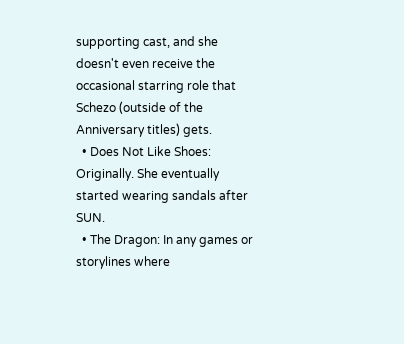supporting cast, and she doesn't even receive the occasional starring role that Schezo (outside of the Anniversary titles) gets.
  • Does Not Like Shoes: Originally. She eventually started wearing sandals after SUN.
  • The Dragon: In any games or storylines where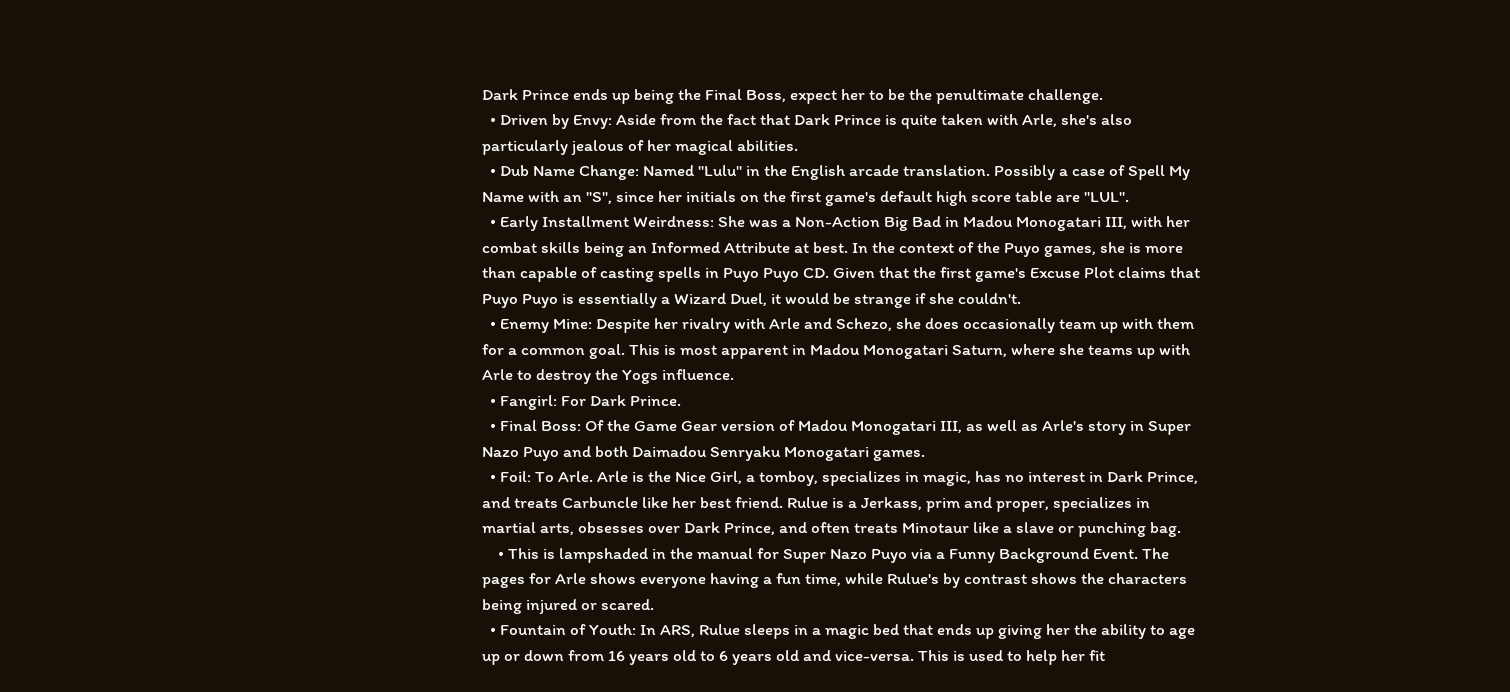Dark Prince ends up being the Final Boss, expect her to be the penultimate challenge.
  • Driven by Envy: Aside from the fact that Dark Prince is quite taken with Arle, she's also particularly jealous of her magical abilities.
  • Dub Name Change: Named "Lulu" in the English arcade translation. Possibly a case of Spell My Name with an "S", since her initials on the first game's default high score table are "LUL".
  • Early Installment Weirdness: She was a Non-Action Big Bad in Madou Monogatari III, with her combat skills being an Informed Attribute at best. In the context of the Puyo games, she is more than capable of casting spells in Puyo Puyo CD. Given that the first game's Excuse Plot claims that Puyo Puyo is essentially a Wizard Duel, it would be strange if she couldn't.
  • Enemy Mine: Despite her rivalry with Arle and Schezo, she does occasionally team up with them for a common goal. This is most apparent in Madou Monogatari Saturn, where she teams up with Arle to destroy the Yogs influence.
  • Fangirl: For Dark Prince.
  • Final Boss: Of the Game Gear version of Madou Monogatari III, as well as Arle's story in Super Nazo Puyo and both Daimadou Senryaku Monogatari games.
  • Foil: To Arle. Arle is the Nice Girl, a tomboy, specializes in magic, has no interest in Dark Prince, and treats Carbuncle like her best friend. Rulue is a Jerkass, prim and proper, specializes in martial arts, obsesses over Dark Prince, and often treats Minotaur like a slave or punching bag.
    • This is lampshaded in the manual for Super Nazo Puyo via a Funny Background Event. The pages for Arle shows everyone having a fun time, while Rulue's by contrast shows the characters being injured or scared.
  • Fountain of Youth: In ARS, Rulue sleeps in a magic bed that ends up giving her the ability to age up or down from 16 years old to 6 years old and vice-versa. This is used to help her fit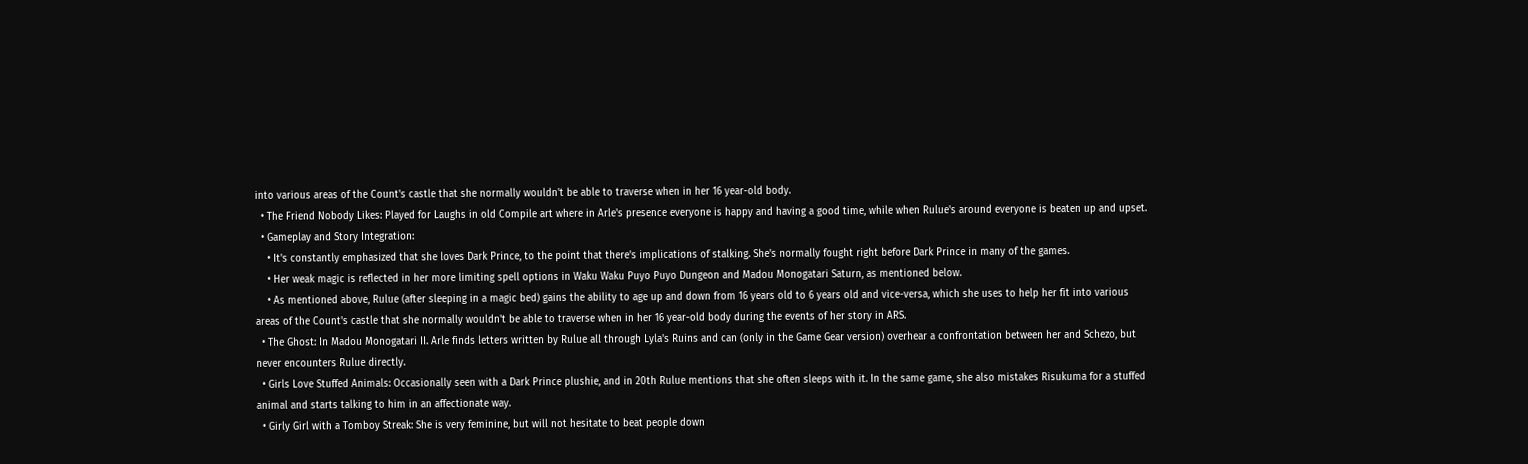into various areas of the Count's castle that she normally wouldn't be able to traverse when in her 16 year-old body.
  • The Friend Nobody Likes: Played for Laughs in old Compile art where in Arle's presence everyone is happy and having a good time, while when Rulue's around everyone is beaten up and upset.
  • Gameplay and Story Integration:
    • It's constantly emphasized that she loves Dark Prince, to the point that there's implications of stalking. She's normally fought right before Dark Prince in many of the games.
    • Her weak magic is reflected in her more limiting spell options in Waku Waku Puyo Puyo Dungeon and Madou Monogatari Saturn, as mentioned below.
    • As mentioned above, Rulue (after sleeping in a magic bed) gains the ability to age up and down from 16 years old to 6 years old and vice-versa, which she uses to help her fit into various areas of the Count's castle that she normally wouldn't be able to traverse when in her 16 year-old body during the events of her story in ARS.
  • The Ghost: In Madou Monogatari II. Arle finds letters written by Rulue all through Lyla's Ruins and can (only in the Game Gear version) overhear a confrontation between her and Schezo, but never encounters Rulue directly.
  • Girls Love Stuffed Animals: Occasionally seen with a Dark Prince plushie, and in 20th Rulue mentions that she often sleeps with it. In the same game, she also mistakes Risukuma for a stuffed animal and starts talking to him in an affectionate way.
  • Girly Girl with a Tomboy Streak: She is very feminine, but will not hesitate to beat people down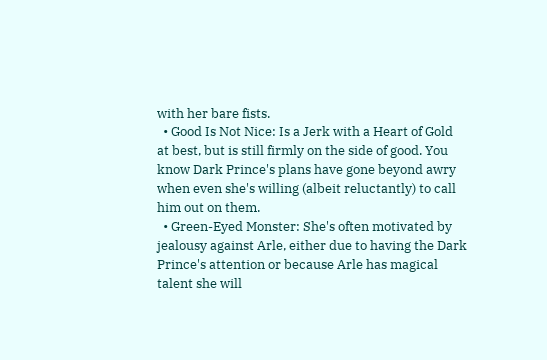with her bare fists.
  • Good Is Not Nice: Is a Jerk with a Heart of Gold at best, but is still firmly on the side of good. You know Dark Prince's plans have gone beyond awry when even she's willing (albeit reluctantly) to call him out on them.
  • Green-Eyed Monster: She's often motivated by jealousy against Arle, either due to having the Dark Prince's attention or because Arle has magical talent she will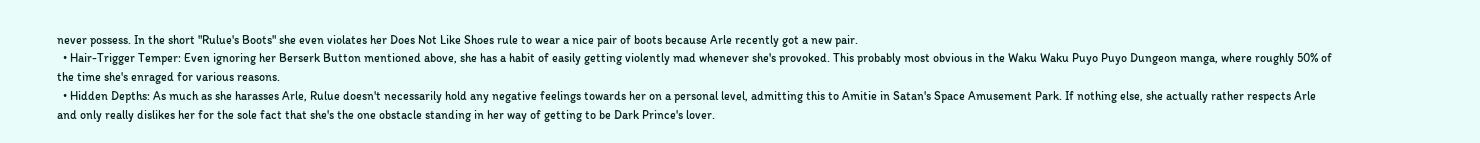never possess. In the short "Rulue's Boots" she even violates her Does Not Like Shoes rule to wear a nice pair of boots because Arle recently got a new pair.
  • Hair-Trigger Temper: Even ignoring her Berserk Button mentioned above, she has a habit of easily getting violently mad whenever she's provoked. This probably most obvious in the Waku Waku Puyo Puyo Dungeon manga, where roughly 50% of the time she's enraged for various reasons.
  • Hidden Depths: As much as she harasses Arle, Rulue doesn't necessarily hold any negative feelings towards her on a personal level, admitting this to Amitie in Satan's Space Amusement Park. If nothing else, she actually rather respects Arle and only really dislikes her for the sole fact that she's the one obstacle standing in her way of getting to be Dark Prince's lover.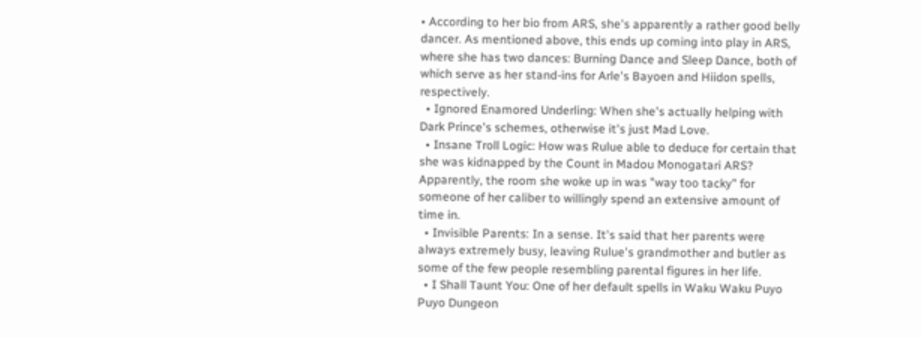• According to her bio from ARS, she's apparently a rather good belly dancer. As mentioned above, this ends up coming into play in ARS, where she has two dances: Burning Dance and Sleep Dance, both of which serve as her stand-ins for Arle's Bayoen and Hiidon spells, respectively.
  • Ignored Enamored Underling: When she's actually helping with Dark Prince's schemes, otherwise it's just Mad Love.
  • Insane Troll Logic: How was Rulue able to deduce for certain that she was kidnapped by the Count in Madou Monogatari ARS? Apparently, the room she woke up in was "way too tacky" for someone of her caliber to willingly spend an extensive amount of time in.
  • Invisible Parents: In a sense. It's said that her parents were always extremely busy, leaving Rulue's grandmother and butler as some of the few people resembling parental figures in her life.
  • I Shall Taunt You: One of her default spells in Waku Waku Puyo Puyo Dungeon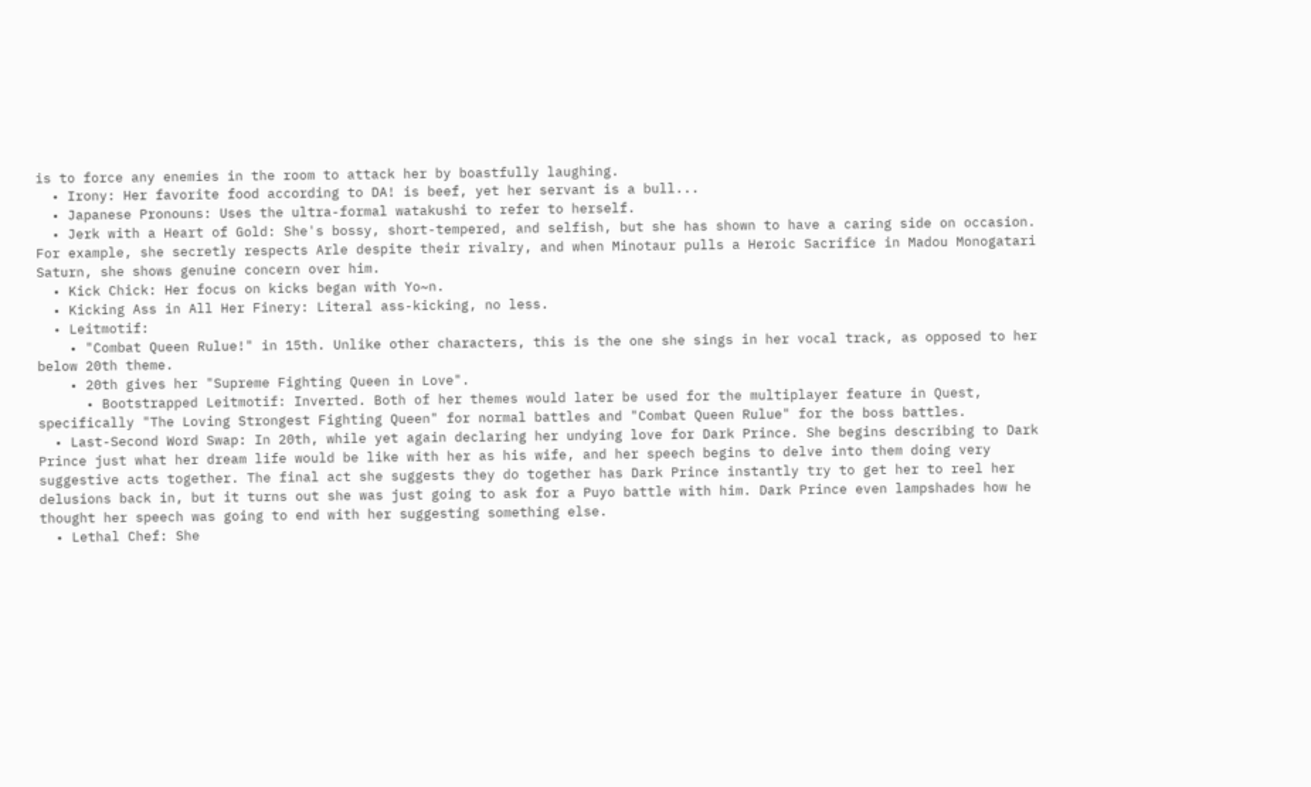is to force any enemies in the room to attack her by boastfully laughing.
  • Irony: Her favorite food according to DA! is beef, yet her servant is a bull...
  • Japanese Pronouns: Uses the ultra-formal watakushi to refer to herself.
  • Jerk with a Heart of Gold: She's bossy, short-tempered, and selfish, but she has shown to have a caring side on occasion. For example, she secretly respects Arle despite their rivalry, and when Minotaur pulls a Heroic Sacrifice in Madou Monogatari Saturn, she shows genuine concern over him.
  • Kick Chick: Her focus on kicks began with Yo~n.
  • Kicking Ass in All Her Finery: Literal ass-kicking, no less.
  • Leitmotif:
    • "Combat Queen Rulue!" in 15th. Unlike other characters, this is the one she sings in her vocal track, as opposed to her below 20th theme.
    • 20th gives her "Supreme Fighting Queen in Love".
      • Bootstrapped Leitmotif: Inverted. Both of her themes would later be used for the multiplayer feature in Quest, specifically "The Loving Strongest Fighting Queen" for normal battles and "Combat Queen Rulue" for the boss battles.
  • Last-Second Word Swap: In 20th, while yet again declaring her undying love for Dark Prince. She begins describing to Dark Prince just what her dream life would be like with her as his wife, and her speech begins to delve into them doing very suggestive acts together. The final act she suggests they do together has Dark Prince instantly try to get her to reel her delusions back in, but it turns out she was just going to ask for a Puyo battle with him. Dark Prince even lampshades how he thought her speech was going to end with her suggesting something else.
  • Lethal Chef: She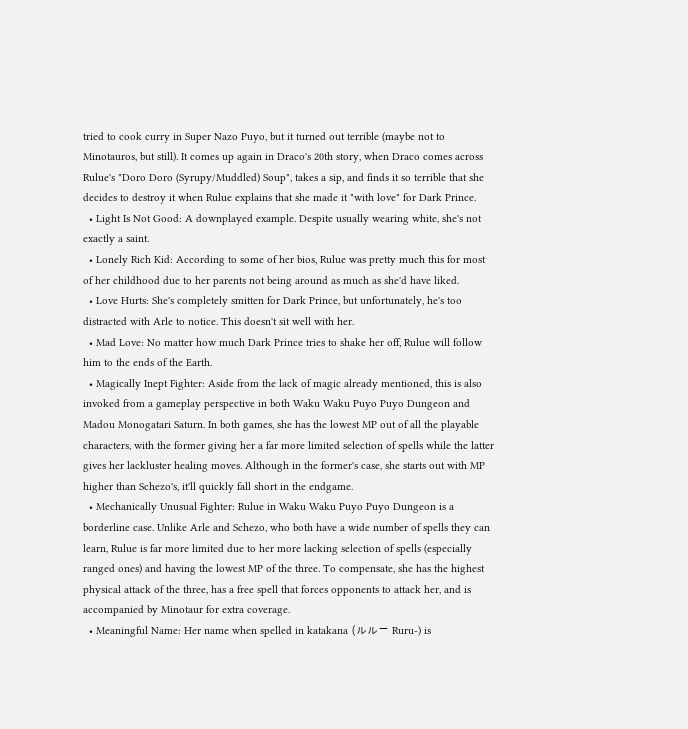tried to cook curry in Super Nazo Puyo, but it turned out terrible (maybe not to Minotauros, but still). It comes up again in Draco's 20th story, when Draco comes across Rulue's "Doro Doro (Syrupy/Muddled) Soup", takes a sip, and finds it so terrible that she decides to destroy it when Rulue explains that she made it "with love" for Dark Prince.
  • Light Is Not Good: A downplayed example. Despite usually wearing white, she's not exactly a saint.
  • Lonely Rich Kid: According to some of her bios, Rulue was pretty much this for most of her childhood due to her parents not being around as much as she'd have liked.
  • Love Hurts: She's completely smitten for Dark Prince, but unfortunately, he's too distracted with Arle to notice. This doesn't sit well with her.
  • Mad Love: No matter how much Dark Prince tries to shake her off, Rulue will follow him to the ends of the Earth.
  • Magically Inept Fighter: Aside from the lack of magic already mentioned, this is also invoked from a gameplay perspective in both Waku Waku Puyo Puyo Dungeon and Madou Monogatari Saturn. In both games, she has the lowest MP out of all the playable characters, with the former giving her a far more limited selection of spells while the latter gives her lackluster healing moves. Although in the former's case, she starts out with MP higher than Schezo's, it'll quickly fall short in the endgame.
  • Mechanically Unusual Fighter: Rulue in Waku Waku Puyo Puyo Dungeon is a borderline case. Unlike Arle and Schezo, who both have a wide number of spells they can learn, Rulue is far more limited due to her more lacking selection of spells (especially ranged ones) and having the lowest MP of the three. To compensate, she has the highest physical attack of the three, has a free spell that forces opponents to attack her, and is accompanied by Minotaur for extra coverage.
  • Meaningful Name: Her name when spelled in katakana (ルルー Ruru-) is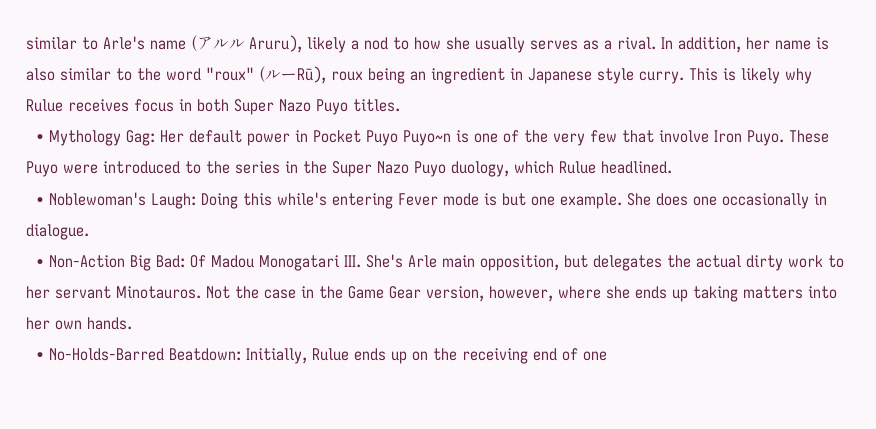similar to Arle's name (アルル Aruru), likely a nod to how she usually serves as a rival. In addition, her name is also similar to the word "roux" (ルーRū), roux being an ingredient in Japanese style curry. This is likely why Rulue receives focus in both Super Nazo Puyo titles.
  • Mythology Gag: Her default power in Pocket Puyo Puyo~n is one of the very few that involve Iron Puyo. These Puyo were introduced to the series in the Super Nazo Puyo duology, which Rulue headlined.
  • Noblewoman's Laugh: Doing this while's entering Fever mode is but one example. She does one occasionally in dialogue.
  • Non-Action Big Bad: Of Madou Monogatari III. She's Arle main opposition, but delegates the actual dirty work to her servant Minotauros. Not the case in the Game Gear version, however, where she ends up taking matters into her own hands.
  • No-Holds-Barred Beatdown: Initially, Rulue ends up on the receiving end of one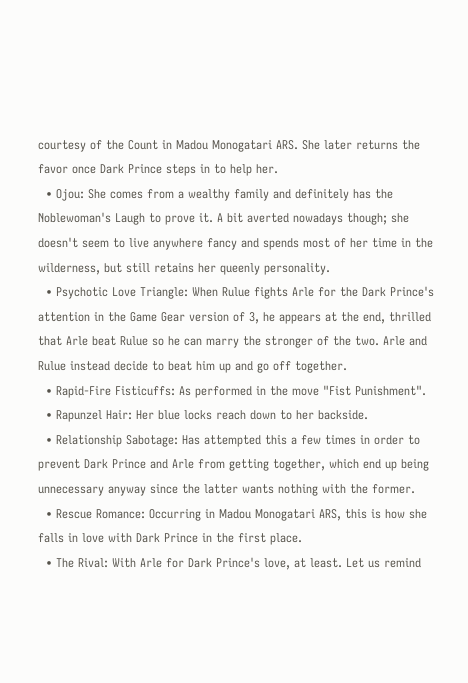courtesy of the Count in Madou Monogatari ARS. She later returns the favor once Dark Prince steps in to help her.
  • Ojou: She comes from a wealthy family and definitely has the Noblewoman's Laugh to prove it. A bit averted nowadays though; she doesn't seem to live anywhere fancy and spends most of her time in the wilderness, but still retains her queenly personality.
  • Psychotic Love Triangle: When Rulue fights Arle for the Dark Prince's attention in the Game Gear version of 3, he appears at the end, thrilled that Arle beat Rulue so he can marry the stronger of the two. Arle and Rulue instead decide to beat him up and go off together.
  • Rapid-Fire Fisticuffs: As performed in the move "Fist Punishment".
  • Rapunzel Hair: Her blue locks reach down to her backside.
  • Relationship Sabotage: Has attempted this a few times in order to prevent Dark Prince and Arle from getting together, which end up being unnecessary anyway since the latter wants nothing with the former.
  • Rescue Romance: Occurring in Madou Monogatari ARS, this is how she falls in love with Dark Prince in the first place.
  • The Rival: With Arle for Dark Prince's love, at least. Let us remind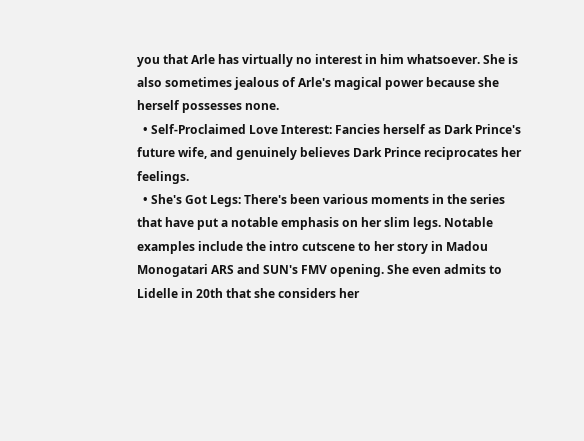you that Arle has virtually no interest in him whatsoever. She is also sometimes jealous of Arle's magical power because she herself possesses none.
  • Self-Proclaimed Love Interest: Fancies herself as Dark Prince's future wife, and genuinely believes Dark Prince reciprocates her feelings.
  • She's Got Legs: There's been various moments in the series that have put a notable emphasis on her slim legs. Notable examples include the intro cutscene to her story in Madou Monogatari ARS and SUN's FMV opening. She even admits to Lidelle in 20th that she considers her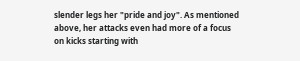slender legs her "pride and joy". As mentioned above, her attacks even had more of a focus on kicks starting with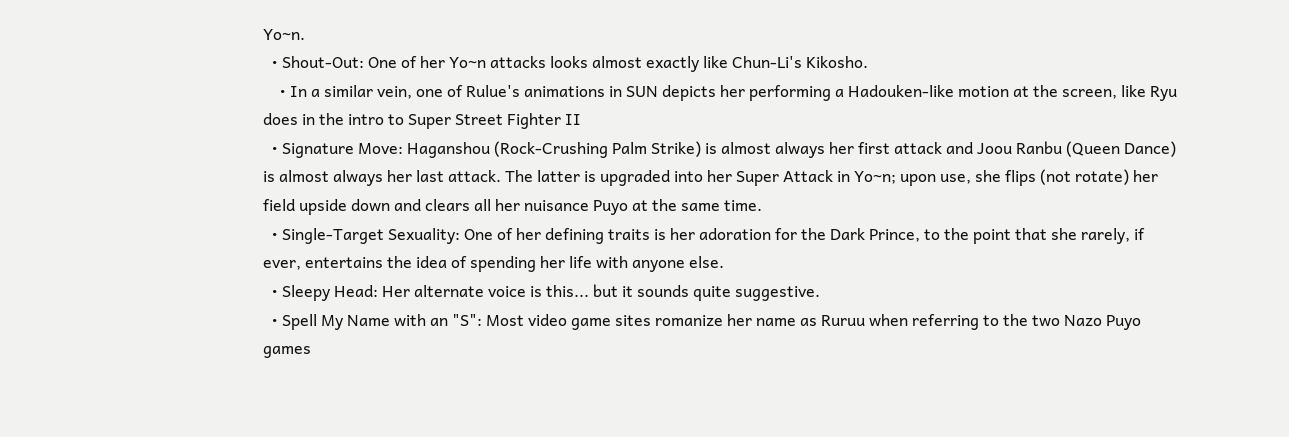Yo~n.
  • Shout-Out: One of her Yo~n attacks looks almost exactly like Chun-Li's Kikosho.
    • In a similar vein, one of Rulue's animations in SUN depicts her performing a Hadouken-like motion at the screen, like Ryu does in the intro to Super Street Fighter II
  • Signature Move: Haganshou (Rock-Crushing Palm Strike) is almost always her first attack and Joou Ranbu (Queen Dance) is almost always her last attack. The latter is upgraded into her Super Attack in Yo~n; upon use, she flips (not rotate) her field upside down and clears all her nuisance Puyo at the same time.
  • Single-Target Sexuality: One of her defining traits is her adoration for the Dark Prince, to the point that she rarely, if ever, entertains the idea of spending her life with anyone else.
  • Sleepy Head: Her alternate voice is this... but it sounds quite suggestive.
  • Spell My Name with an "S": Most video game sites romanize her name as Ruruu when referring to the two Nazo Puyo games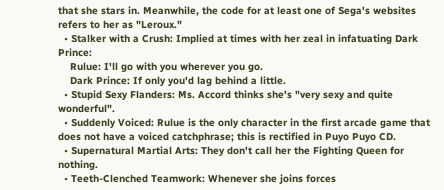that she stars in. Meanwhile, the code for at least one of Sega's websites refers to her as "Leroux."
  • Stalker with a Crush: Implied at times with her zeal in infatuating Dark Prince:
    Rulue: I'll go with you wherever you go.
    Dark Prince: If only you'd lag behind a little.
  • Stupid Sexy Flanders: Ms. Accord thinks she's "very sexy and quite wonderful".
  • Suddenly Voiced: Rulue is the only character in the first arcade game that does not have a voiced catchphrase; this is rectified in Puyo Puyo CD.
  • Supernatural Martial Arts: They don't call her the Fighting Queen for nothing.
  • Teeth-Clenched Teamwork: Whenever she joins forces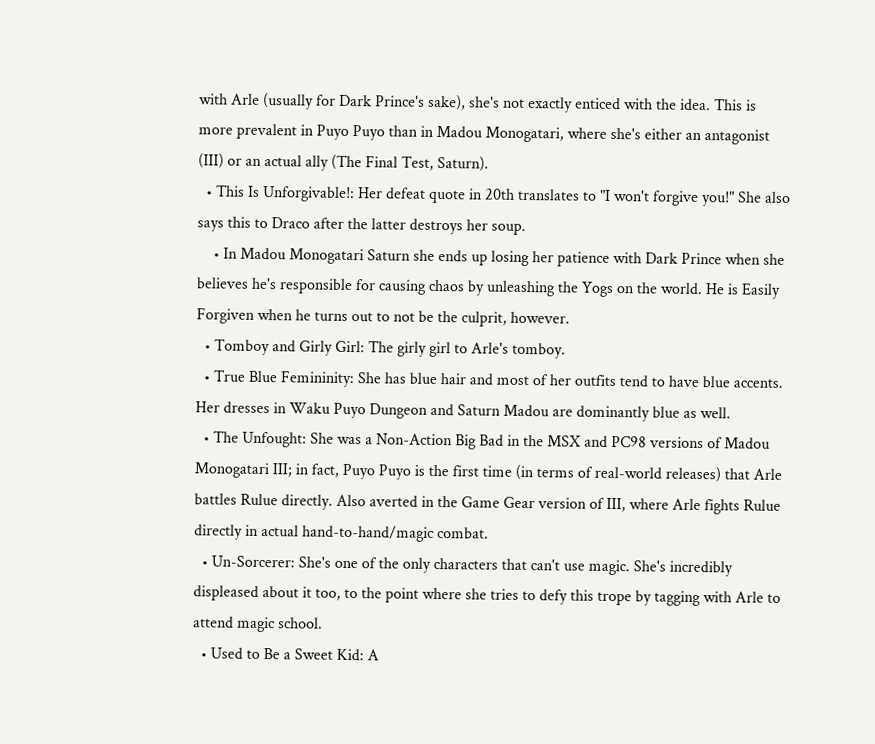with Arle (usually for Dark Prince's sake), she's not exactly enticed with the idea. This is more prevalent in Puyo Puyo than in Madou Monogatari, where she's either an antagonist (III) or an actual ally (The Final Test, Saturn).
  • This Is Unforgivable!: Her defeat quote in 20th translates to "I won't forgive you!" She also says this to Draco after the latter destroys her soup.
    • In Madou Monogatari Saturn she ends up losing her patience with Dark Prince when she believes he's responsible for causing chaos by unleashing the Yogs on the world. He is Easily Forgiven when he turns out to not be the culprit, however.
  • Tomboy and Girly Girl: The girly girl to Arle's tomboy.
  • True Blue Femininity: She has blue hair and most of her outfits tend to have blue accents. Her dresses in Waku Puyo Dungeon and Saturn Madou are dominantly blue as well.
  • The Unfought: She was a Non-Action Big Bad in the MSX and PC98 versions of Madou Monogatari III; in fact, Puyo Puyo is the first time (in terms of real-world releases) that Arle battles Rulue directly. Also averted in the Game Gear version of III, where Arle fights Rulue directly in actual hand-to-hand/magic combat.
  • Un-Sorcerer: She's one of the only characters that can't use magic. She's incredibly displeased about it too, to the point where she tries to defy this trope by tagging with Arle to attend magic school.
  • Used to Be a Sweet Kid: A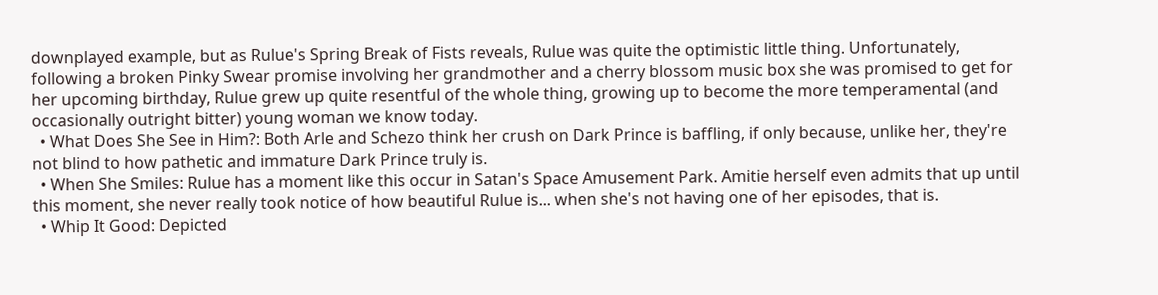downplayed example, but as Rulue's Spring Break of Fists reveals, Rulue was quite the optimistic little thing. Unfortunately, following a broken Pinky Swear promise involving her grandmother and a cherry blossom music box she was promised to get for her upcoming birthday, Rulue grew up quite resentful of the whole thing, growing up to become the more temperamental (and occasionally outright bitter) young woman we know today.
  • What Does She See in Him?: Both Arle and Schezo think her crush on Dark Prince is baffling, if only because, unlike her, they're not blind to how pathetic and immature Dark Prince truly is.
  • When She Smiles: Rulue has a moment like this occur in Satan's Space Amusement Park. Amitie herself even admits that up until this moment, she never really took notice of how beautiful Rulue is... when she's not having one of her episodes, that is.
  • Whip It Good: Depicted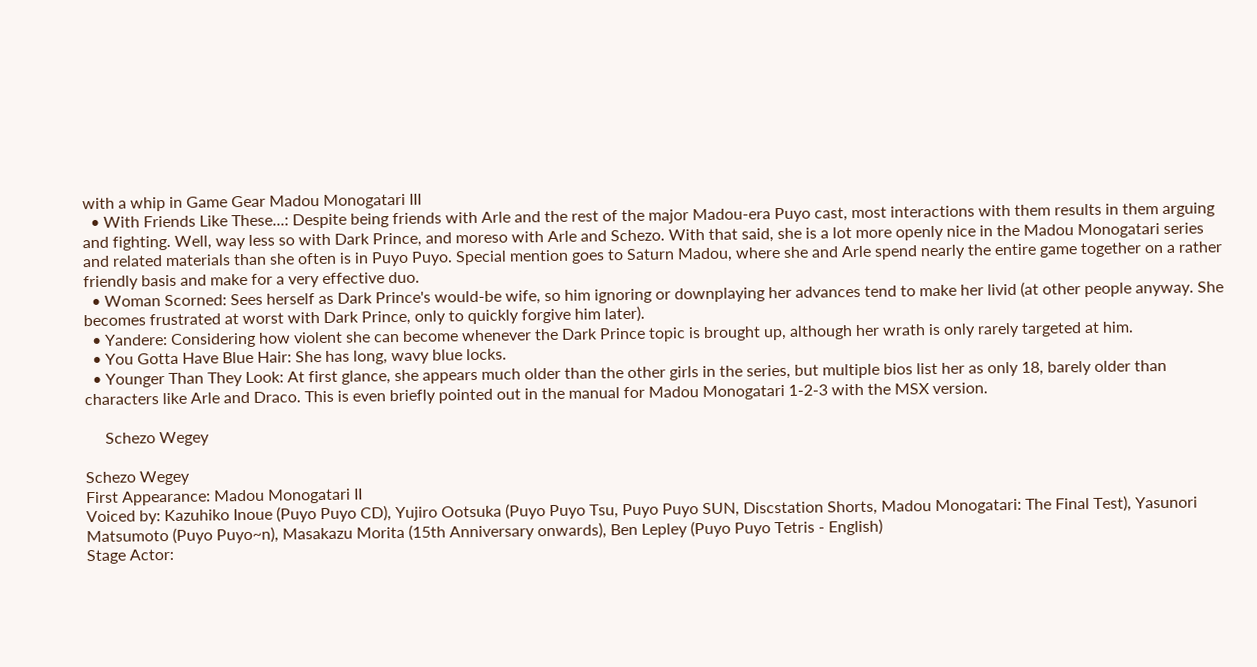with a whip in Game Gear Madou Monogatari III
  • With Friends Like These...: Despite being friends with Arle and the rest of the major Madou-era Puyo cast, most interactions with them results in them arguing and fighting. Well, way less so with Dark Prince, and moreso with Arle and Schezo. With that said, she is a lot more openly nice in the Madou Monogatari series and related materials than she often is in Puyo Puyo. Special mention goes to Saturn Madou, where she and Arle spend nearly the entire game together on a rather friendly basis and make for a very effective duo.
  • Woman Scorned: Sees herself as Dark Prince's would-be wife, so him ignoring or downplaying her advances tend to make her livid (at other people anyway. She becomes frustrated at worst with Dark Prince, only to quickly forgive him later).
  • Yandere: Considering how violent she can become whenever the Dark Prince topic is brought up, although her wrath is only rarely targeted at him.
  • You Gotta Have Blue Hair: She has long, wavy blue locks.
  • Younger Than They Look: At first glance, she appears much older than the other girls in the series, but multiple bios list her as only 18, barely older than characters like Arle and Draco. This is even briefly pointed out in the manual for Madou Monogatari 1-2-3 with the MSX version.

     Schezo Wegey

Schezo Wegey
First Appearance: Madou Monogatari II
Voiced by: Kazuhiko Inoue (Puyo Puyo CD), Yujiro Ootsuka (Puyo Puyo Tsu, Puyo Puyo SUN, Discstation Shorts, Madou Monogatari: The Final Test), Yasunori Matsumoto (Puyo Puyo~n), Masakazu Morita (15th Anniversary onwards), Ben Lepley (Puyo Puyo Tetris - English)
Stage Actor: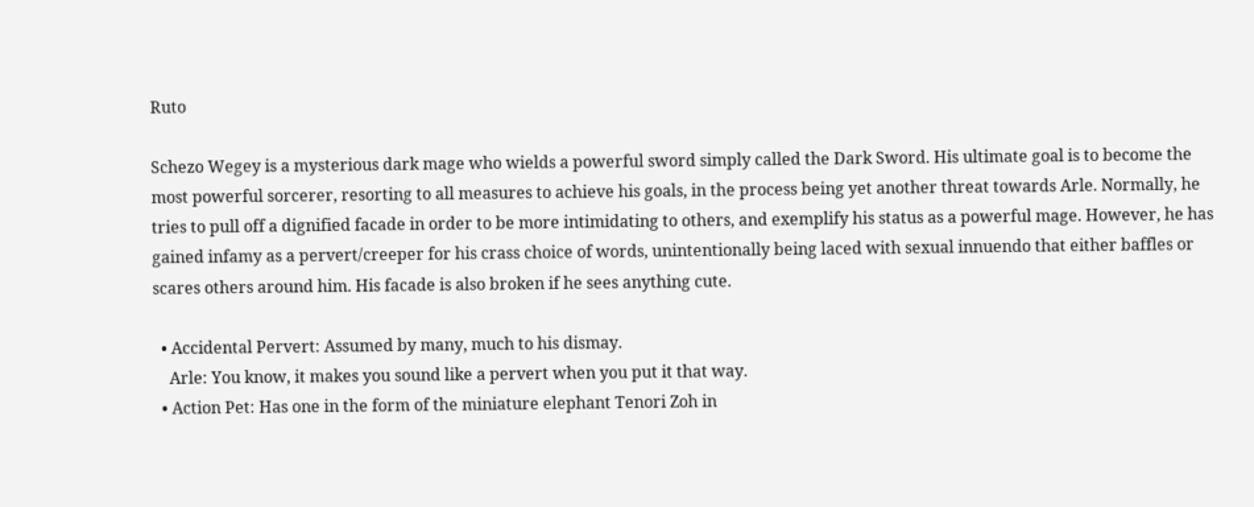Ruto

Schezo Wegey is a mysterious dark mage who wields a powerful sword simply called the Dark Sword. His ultimate goal is to become the most powerful sorcerer, resorting to all measures to achieve his goals, in the process being yet another threat towards Arle. Normally, he tries to pull off a dignified facade in order to be more intimidating to others, and exemplify his status as a powerful mage. However, he has gained infamy as a pervert/creeper for his crass choice of words, unintentionally being laced with sexual innuendo that either baffles or scares others around him. His facade is also broken if he sees anything cute.

  • Accidental Pervert: Assumed by many, much to his dismay.
    Arle: You know, it makes you sound like a pervert when you put it that way.
  • Action Pet: Has one in the form of the miniature elephant Tenori Zoh in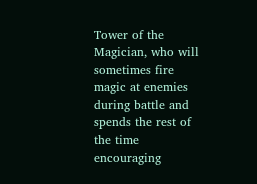Tower of the Magician, who will sometimes fire magic at enemies during battle and spends the rest of the time encouraging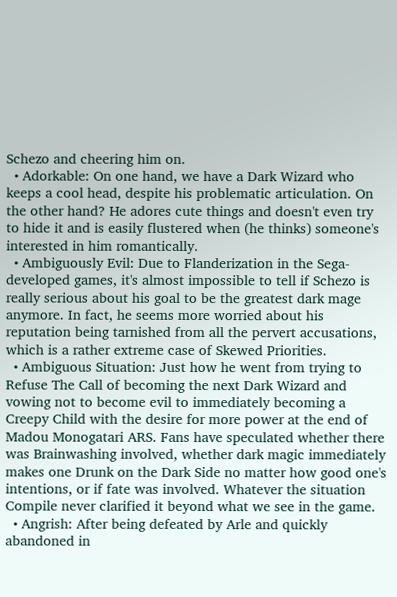Schezo and cheering him on.
  • Adorkable: On one hand, we have a Dark Wizard who keeps a cool head, despite his problematic articulation. On the other hand? He adores cute things and doesn't even try to hide it and is easily flustered when (he thinks) someone's interested in him romantically.
  • Ambiguously Evil: Due to Flanderization in the Sega-developed games, it's almost impossible to tell if Schezo is really serious about his goal to be the greatest dark mage anymore. In fact, he seems more worried about his reputation being tarnished from all the pervert accusations, which is a rather extreme case of Skewed Priorities.
  • Ambiguous Situation: Just how he went from trying to Refuse The Call of becoming the next Dark Wizard and vowing not to become evil to immediately becoming a Creepy Child with the desire for more power at the end of Madou Monogatari ARS. Fans have speculated whether there was Brainwashing involved, whether dark magic immediately makes one Drunk on the Dark Side no matter how good one's intentions, or if fate was involved. Whatever the situation Compile never clarified it beyond what we see in the game.
  • Angrish: After being defeated by Arle and quickly abandoned in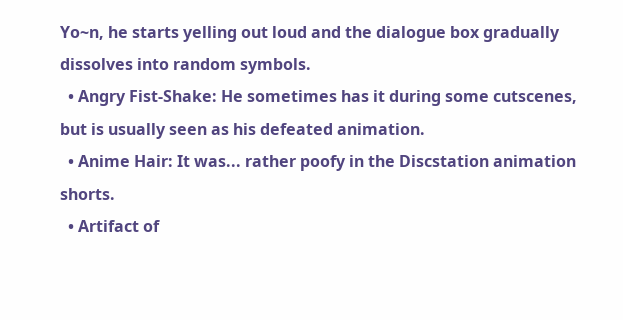Yo~n, he starts yelling out loud and the dialogue box gradually dissolves into random symbols.
  • Angry Fist-Shake: He sometimes has it during some cutscenes, but is usually seen as his defeated animation.
  • Anime Hair: It was... rather poofy in the Discstation animation shorts.
  • Artifact of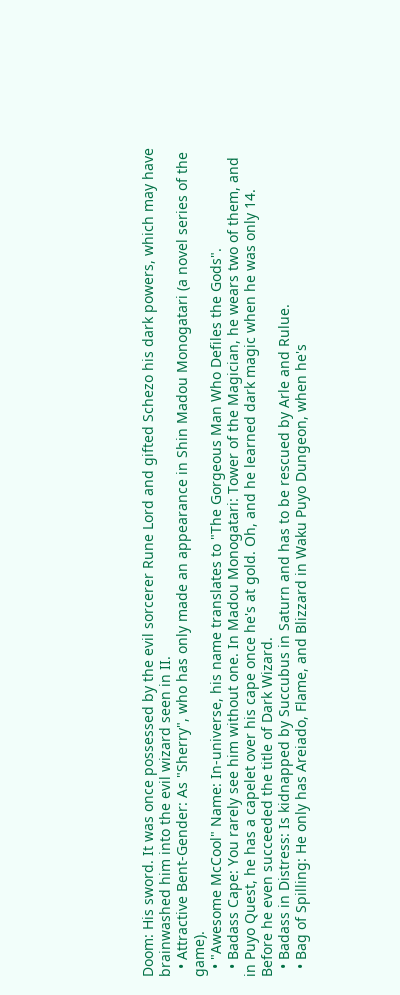Doom: His sword. It was once possessed by the evil sorcerer Rune Lord and gifted Schezo his dark powers, which may have brainwashed him into the evil wizard seen in II.
  • Attractive Bent-Gender: As "Sherry", who has only made an appearance in Shin Madou Monogatari (a novel series of the game).
  • "Awesome McCool" Name: In-universe, his name translates to "The Gorgeous Man Who Defiles the Gods".
  • Badass Cape: You rarely see him without one. In Madou Monogatari: Tower of the Magician, he wears two of them, and in Puyo Quest, he has a capelet over his cape once he's at gold. Oh, and he learned dark magic when he was only 14. Before he even succeeded the title of Dark Wizard.
  • Badass in Distress: Is kidnapped by Succubus in Saturn and has to be rescued by Arle and Rulue.
  • Bag of Spilling: He only has Areiado, Flame, and Blizzard in Waku Puyo Dungeon, when he's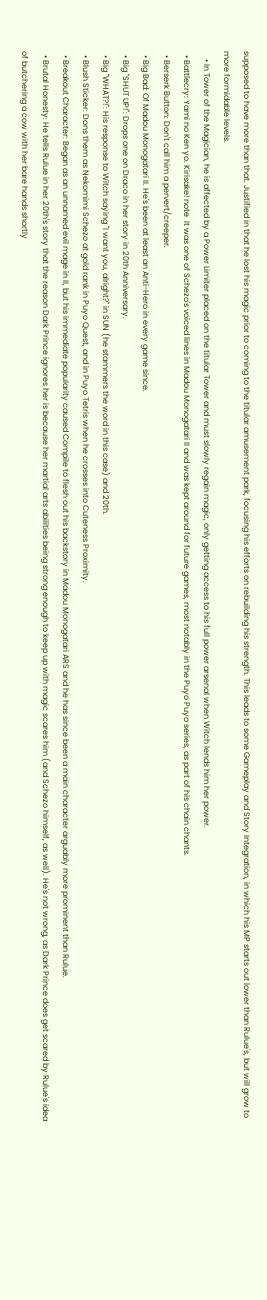supposed to have more than that. Justified in that he lost his magic prior to coming to the titular amusement park, focusing his efforts on rebuilding his strength. This leads to some Gameplay and Story Integration, in which his MP starts out lower than Rulue's, but will grow to more formidable levels.
    • In Tower of the Magician, he is affected by a Power Limiter placed on the titular Tower and must slowly regain magic, only getting access to his full power arsenal when Witch lends him her power.
  • Battlecry: Yami no Ken yo. Kirisake! note  It was one of Schezo's voiced lines in Madou Monogatari II and was kept around for future games, most notably in the Puyo Puyo series, as part of his chain chants.
  • Berserk Button: Don't call him a pervert/creeper.
  • Big Bad: Of Madou Monogatari II. He's been at least an Anti-Hero in every game since.
  • Big "SHUT UP!": Drops one on Draco in her story in 20th Anniversary.
  • Big "WHAT?!": His response to Witch saying "I want you, alright?" in SUN (he stammers the word in this case) and 20th.
  • Blush Sticker: Dons them as Nekomimi Schezo at gold rank in Puyo Quest, and in Puyo Tetris when he crosses into Cuteness Proximity.
  • Breakout Character: Began as an unnamed evil mage in II, but his immediate popularity caused Compile to flesh out his backstory in Madou Monogatari ARS and he has since been a main character arguably more prominent than Rulue.
  • Brutal Honesty: He tells Rulue in her 20th's story that the reason Dark Prince ignores her is because her martial arts abilities being strong enough to keep up with magic scares him (and Schezo himself, as well). He's not wrong, as Dark Prince does get scared by Rulue's idea of butchering a cow with her bare hands shortly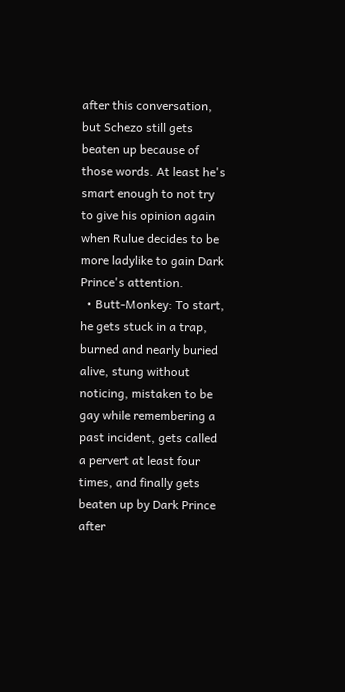after this conversation, but Schezo still gets beaten up because of those words. At least he's smart enough to not try to give his opinion again when Rulue decides to be more ladylike to gain Dark Prince's attention.
  • Butt-Monkey: To start, he gets stuck in a trap, burned and nearly buried alive, stung without noticing, mistaken to be gay while remembering a past incident, gets called a pervert at least four times, and finally gets beaten up by Dark Prince after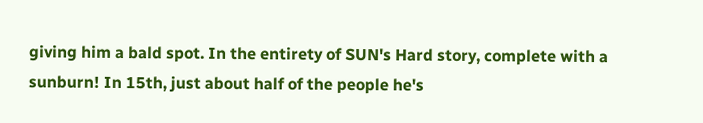giving him a bald spot. In the entirety of SUN's Hard story, complete with a sunburn! In 15th, just about half of the people he's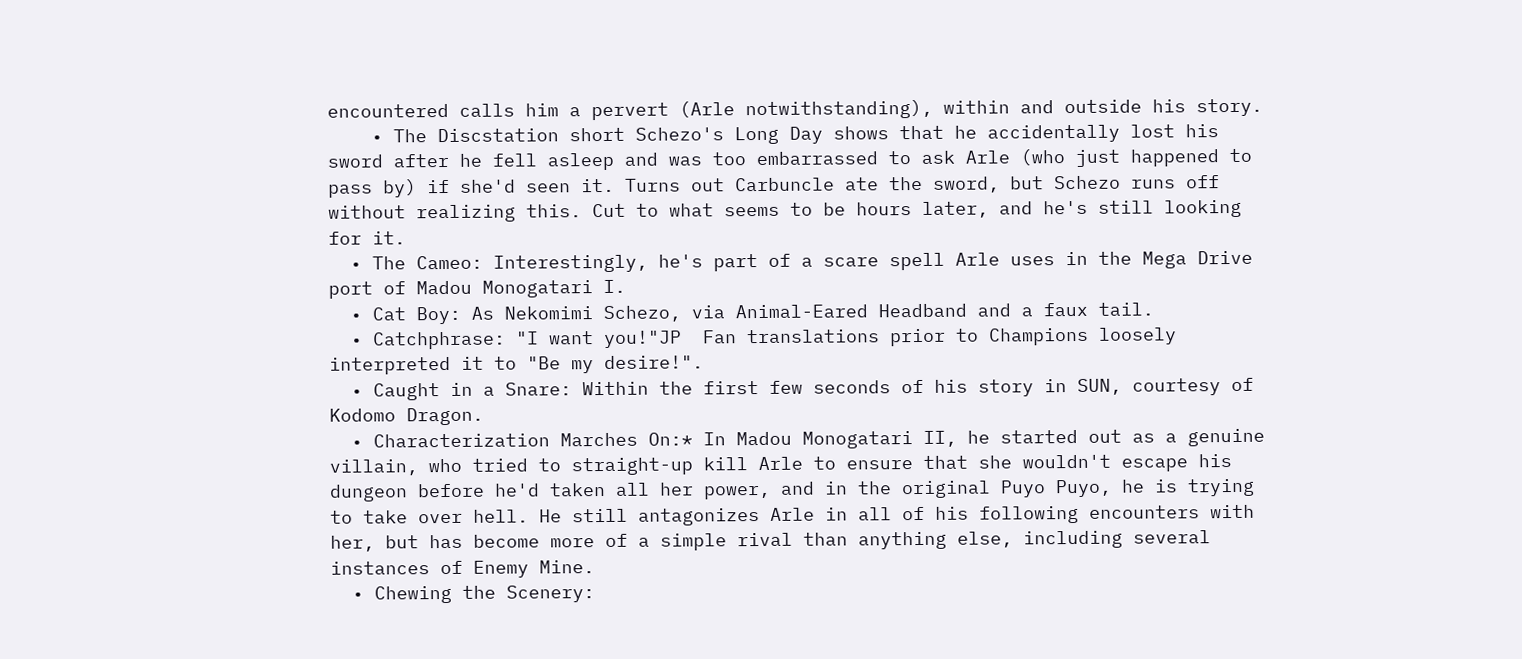encountered calls him a pervert (Arle notwithstanding), within and outside his story.
    • The Discstation short Schezo's Long Day shows that he accidentally lost his sword after he fell asleep and was too embarrassed to ask Arle (who just happened to pass by) if she'd seen it. Turns out Carbuncle ate the sword, but Schezo runs off without realizing this. Cut to what seems to be hours later, and he's still looking for it.
  • The Cameo: Interestingly, he's part of a scare spell Arle uses in the Mega Drive port of Madou Monogatari I.
  • Cat Boy: As Nekomimi Schezo, via Animal-Eared Headband and a faux tail.
  • Catchphrase: "I want you!"JP  Fan translations prior to Champions loosely interpreted it to "Be my desire!".
  • Caught in a Snare: Within the first few seconds of his story in SUN, courtesy of Kodomo Dragon.
  • Characterization Marches On:* In Madou Monogatari II, he started out as a genuine villain, who tried to straight-up kill Arle to ensure that she wouldn't escape his dungeon before he'd taken all her power, and in the original Puyo Puyo, he is trying to take over hell. He still antagonizes Arle in all of his following encounters with her, but has become more of a simple rival than anything else, including several instances of Enemy Mine.
  • Chewing the Scenery: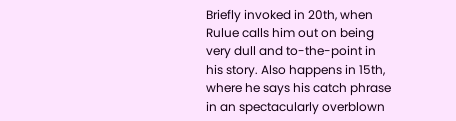Briefly invoked in 20th, when Rulue calls him out on being very dull and to-the-point in his story. Also happens in 15th, where he says his catch phrase in an spectacularly overblown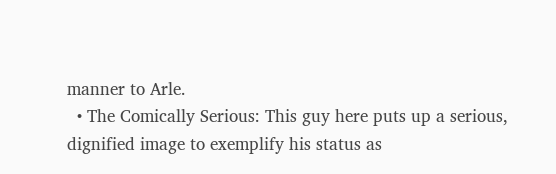manner to Arle.
  • The Comically Serious: This guy here puts up a serious, dignified image to exemplify his status as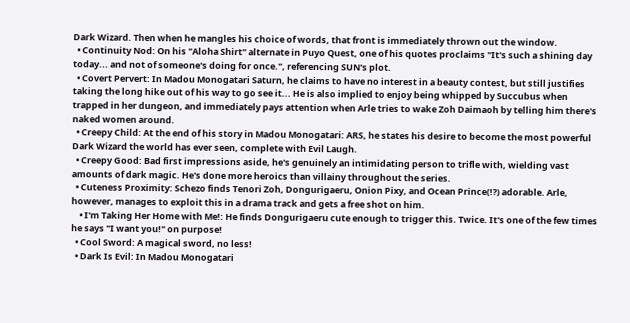Dark Wizard. Then when he mangles his choice of words, that front is immediately thrown out the window.
  • Continuity Nod: On his "Aloha Shirt" alternate in Puyo Quest, one of his quotes proclaims "It's such a shining day today... and not of someone's doing for once.", referencing SUN's plot.
  • Covert Pervert: In Madou Monogatari Saturn, he claims to have no interest in a beauty contest, but still justifies taking the long hike out of his way to go see it... He is also implied to enjoy being whipped by Succubus when trapped in her dungeon, and immediately pays attention when Arle tries to wake Zoh Daimaoh by telling him there's naked women around.
  • Creepy Child: At the end of his story in Madou Monogatari: ARS, he states his desire to become the most powerful Dark Wizard the world has ever seen, complete with Evil Laugh.
  • Creepy Good: Bad first impressions aside, he's genuinely an intimidating person to trifle with, wielding vast amounts of dark magic. He's done more heroics than villainy throughout the series.
  • Cuteness Proximity: Schezo finds Tenori Zoh, Dongurigaeru, Onion Pixy, and Ocean Prince(!?) adorable. Arle, however, manages to exploit this in a drama track and gets a free shot on him.
    • I'm Taking Her Home with Me!: He finds Dongurigaeru cute enough to trigger this. Twice. It's one of the few times he says "I want you!" on purpose!
  • Cool Sword: A magical sword, no less!
  • Dark Is Evil: In Madou Monogatari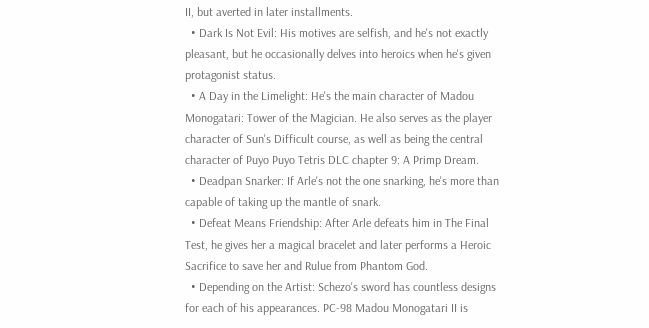II, but averted in later installments.
  • Dark Is Not Evil: His motives are selfish, and he's not exactly pleasant, but he occasionally delves into heroics when he's given protagonist status.
  • A Day in the Limelight: He's the main character of Madou Monogatari: Tower of the Magician. He also serves as the player character of Sun's Difficult course, as well as being the central character of Puyo Puyo Tetris DLC chapter 9: A Primp Dream.
  • Deadpan Snarker: If Arle's not the one snarking, he's more than capable of taking up the mantle of snark.
  • Defeat Means Friendship: After Arle defeats him in The Final Test, he gives her a magical bracelet and later performs a Heroic Sacrifice to save her and Rulue from Phantom God.
  • Depending on the Artist: Schezo's sword has countless designs for each of his appearances. PC-98 Madou Monogatari II is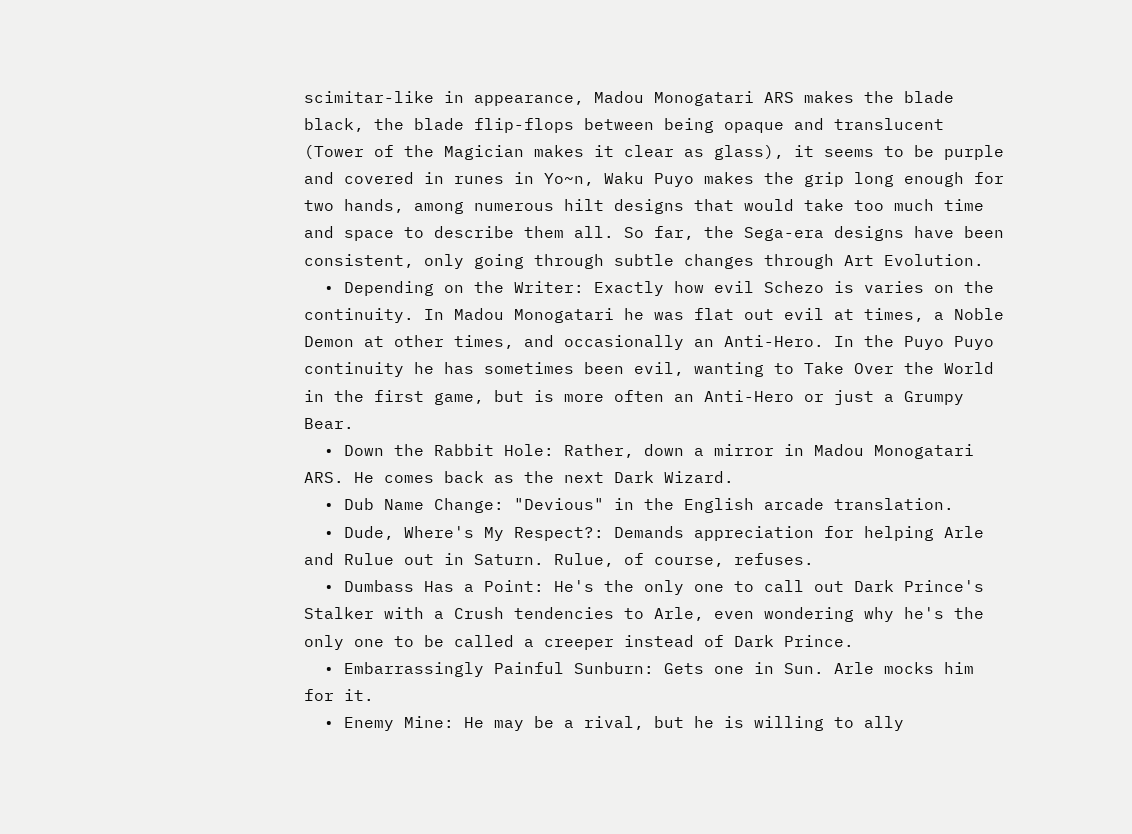scimitar-like in appearance, Madou Monogatari ARS makes the blade black, the blade flip-flops between being opaque and translucent (Tower of the Magician makes it clear as glass), it seems to be purple and covered in runes in Yo~n, Waku Puyo makes the grip long enough for two hands, among numerous hilt designs that would take too much time and space to describe them all. So far, the Sega-era designs have been consistent, only going through subtle changes through Art Evolution.
  • Depending on the Writer: Exactly how evil Schezo is varies on the continuity. In Madou Monogatari he was flat out evil at times, a Noble Demon at other times, and occasionally an Anti-Hero. In the Puyo Puyo continuity he has sometimes been evil, wanting to Take Over the World in the first game, but is more often an Anti-Hero or just a Grumpy Bear.
  • Down the Rabbit Hole: Rather, down a mirror in Madou Monogatari ARS. He comes back as the next Dark Wizard.
  • Dub Name Change: "Devious" in the English arcade translation.
  • Dude, Where's My Respect?: Demands appreciation for helping Arle and Rulue out in Saturn. Rulue, of course, refuses.
  • Dumbass Has a Point: He's the only one to call out Dark Prince's Stalker with a Crush tendencies to Arle, even wondering why he's the only one to be called a creeper instead of Dark Prince.
  • Embarrassingly Painful Sunburn: Gets one in Sun. Arle mocks him for it.
  • Enemy Mine: He may be a rival, but he is willing to ally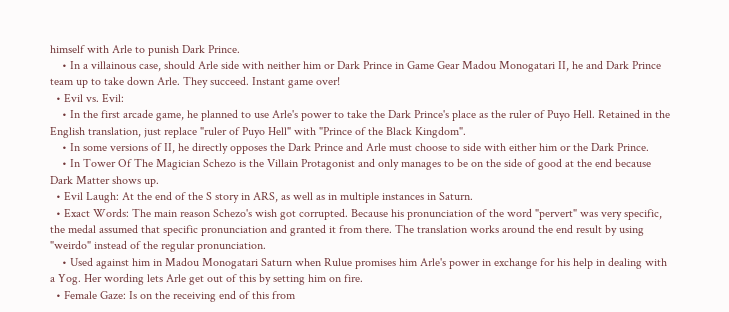himself with Arle to punish Dark Prince.
    • In a villainous case, should Arle side with neither him or Dark Prince in Game Gear Madou Monogatari II, he and Dark Prince team up to take down Arle. They succeed. Instant game over!
  • Evil vs. Evil:
    • In the first arcade game, he planned to use Arle's power to take the Dark Prince's place as the ruler of Puyo Hell. Retained in the English translation, just replace "ruler of Puyo Hell" with "Prince of the Black Kingdom".
    • In some versions of II, he directly opposes the Dark Prince and Arle must choose to side with either him or the Dark Prince.
    • In Tower Of The Magician Schezo is the Villain Protagonist and only manages to be on the side of good at the end because Dark Matter shows up.
  • Evil Laugh: At the end of the S story in ARS, as well as in multiple instances in Saturn.
  • Exact Words: The main reason Schezo's wish got corrupted. Because his pronunciation of the word "pervert" was very specific, the medal assumed that specific pronunciation and granted it from there. The translation works around the end result by using "weirdo" instead of the regular pronunciation.
    • Used against him in Madou Monogatari Saturn when Rulue promises him Arle's power in exchange for his help in dealing with a Yog. Her wording lets Arle get out of this by setting him on fire.
  • Female Gaze: Is on the receiving end of this from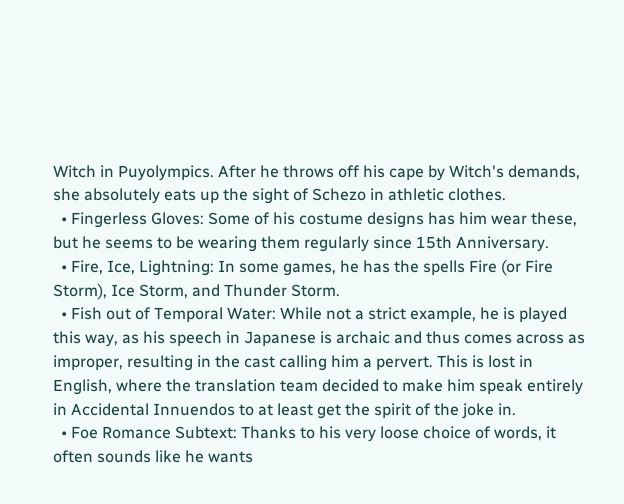Witch in Puyolympics. After he throws off his cape by Witch's demands, she absolutely eats up the sight of Schezo in athletic clothes.
  • Fingerless Gloves: Some of his costume designs has him wear these, but he seems to be wearing them regularly since 15th Anniversary.
  • Fire, Ice, Lightning: In some games, he has the spells Fire (or Fire Storm), Ice Storm, and Thunder Storm.
  • Fish out of Temporal Water: While not a strict example, he is played this way, as his speech in Japanese is archaic and thus comes across as improper, resulting in the cast calling him a pervert. This is lost in English, where the translation team decided to make him speak entirely in Accidental Innuendos to at least get the spirit of the joke in.
  • Foe Romance Subtext: Thanks to his very loose choice of words, it often sounds like he wants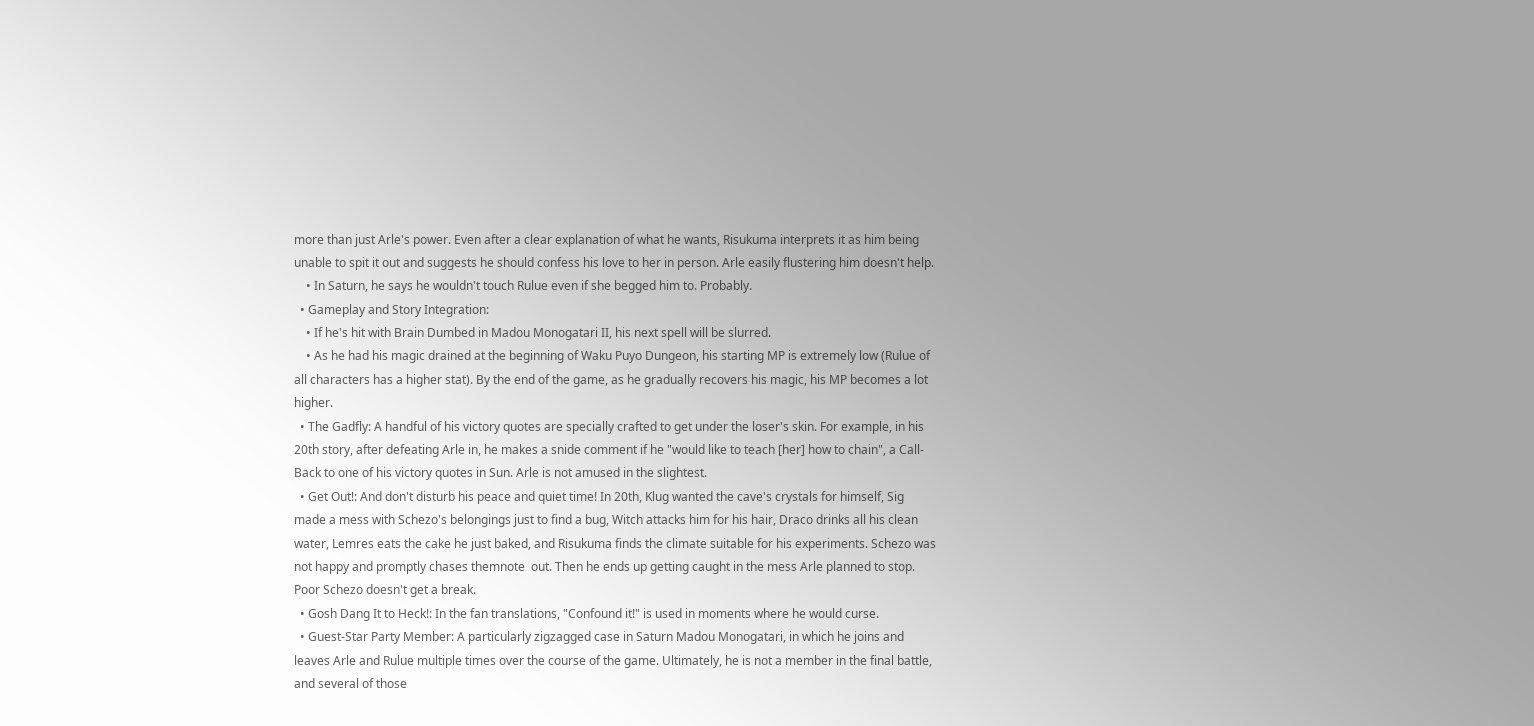more than just Arle's power. Even after a clear explanation of what he wants, Risukuma interprets it as him being unable to spit it out and suggests he should confess his love to her in person. Arle easily flustering him doesn't help.
    • In Saturn, he says he wouldn't touch Rulue even if she begged him to. Probably.
  • Gameplay and Story Integration:
    • If he's hit with Brain Dumbed in Madou Monogatari II, his next spell will be slurred.
    • As he had his magic drained at the beginning of Waku Puyo Dungeon, his starting MP is extremely low (Rulue of all characters has a higher stat). By the end of the game, as he gradually recovers his magic, his MP becomes a lot higher.
  • The Gadfly: A handful of his victory quotes are specially crafted to get under the loser's skin. For example, in his 20th story, after defeating Arle in, he makes a snide comment if he "would like to teach [her] how to chain", a Call-Back to one of his victory quotes in Sun. Arle is not amused in the slightest.
  • Get Out!: And don't disturb his peace and quiet time! In 20th, Klug wanted the cave's crystals for himself, Sig made a mess with Schezo's belongings just to find a bug, Witch attacks him for his hair, Draco drinks all his clean water, Lemres eats the cake he just baked, and Risukuma finds the climate suitable for his experiments. Schezo was not happy and promptly chases themnote  out. Then he ends up getting caught in the mess Arle planned to stop. Poor Schezo doesn't get a break.
  • Gosh Dang It to Heck!: In the fan translations, "Confound it!" is used in moments where he would curse.
  • Guest-Star Party Member: A particularly zigzagged case in Saturn Madou Monogatari, in which he joins and leaves Arle and Rulue multiple times over the course of the game. Ultimately, he is not a member in the final battle, and several of those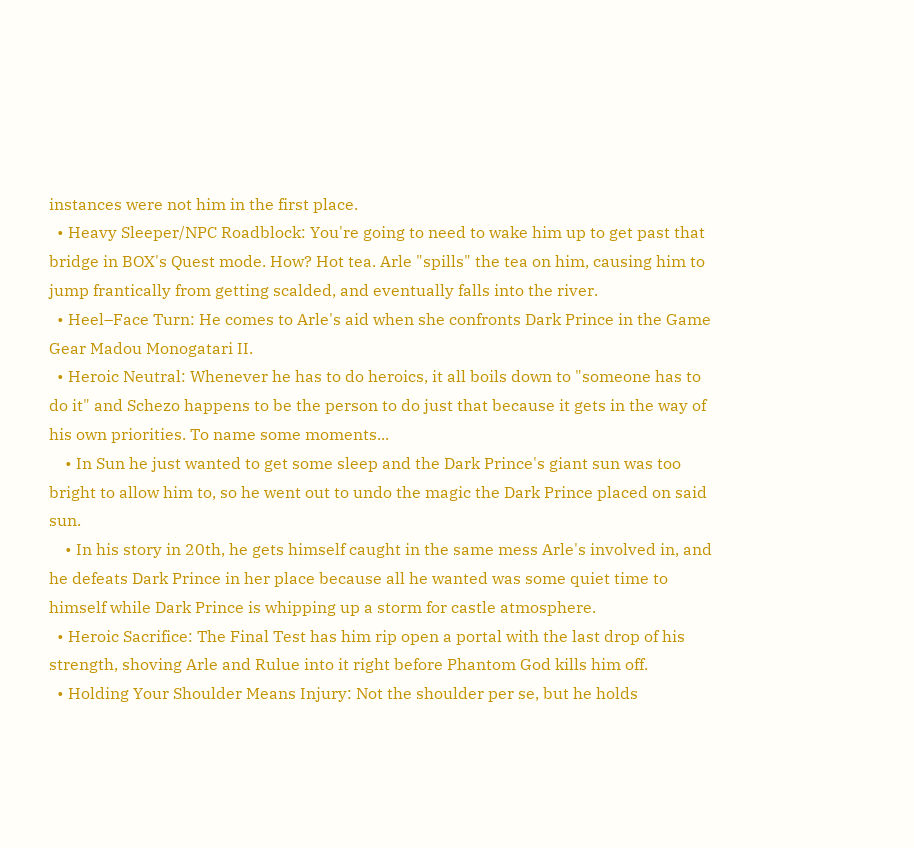instances were not him in the first place.
  • Heavy Sleeper/NPC Roadblock: You're going to need to wake him up to get past that bridge in BOX's Quest mode. How? Hot tea. Arle "spills" the tea on him, causing him to jump frantically from getting scalded, and eventually falls into the river.
  • Heel–Face Turn: He comes to Arle's aid when she confronts Dark Prince in the Game Gear Madou Monogatari II.
  • Heroic Neutral: Whenever he has to do heroics, it all boils down to "someone has to do it" and Schezo happens to be the person to do just that because it gets in the way of his own priorities. To name some moments...
    • In Sun he just wanted to get some sleep and the Dark Prince's giant sun was too bright to allow him to, so he went out to undo the magic the Dark Prince placed on said sun.
    • In his story in 20th, he gets himself caught in the same mess Arle's involved in, and he defeats Dark Prince in her place because all he wanted was some quiet time to himself while Dark Prince is whipping up a storm for castle atmosphere.
  • Heroic Sacrifice: The Final Test has him rip open a portal with the last drop of his strength, shoving Arle and Rulue into it right before Phantom God kills him off.
  • Holding Your Shoulder Means Injury: Not the shoulder per se, but he holds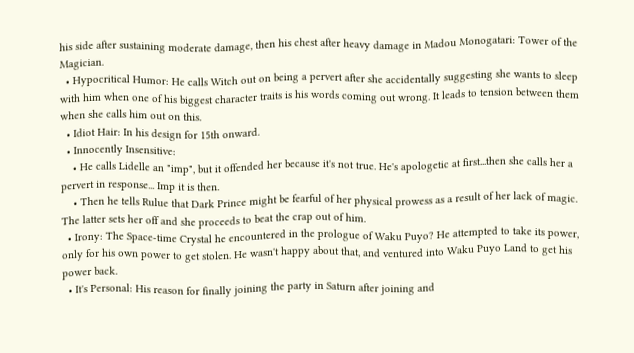his side after sustaining moderate damage, then his chest after heavy damage in Madou Monogatari: Tower of the Magician.
  • Hypocritical Humor: He calls Witch out on being a pervert after she accidentally suggesting she wants to sleep with him when one of his biggest character traits is his words coming out wrong. It leads to tension between them when she calls him out on this.
  • Idiot Hair: In his design for 15th onward.
  • Innocently Insensitive:
    • He calls Lidelle an "imp", but it offended her because it's not true. He's apologetic at first...then she calls her a pervert in response... Imp it is then.
    • Then he tells Rulue that Dark Prince might be fearful of her physical prowess as a result of her lack of magic. The latter sets her off and she proceeds to beat the crap out of him.
  • Irony: The Space-time Crystal he encountered in the prologue of Waku Puyo? He attempted to take its power, only for his own power to get stolen. He wasn't happy about that, and ventured into Waku Puyo Land to get his power back.
  • It's Personal: His reason for finally joining the party in Saturn after joining and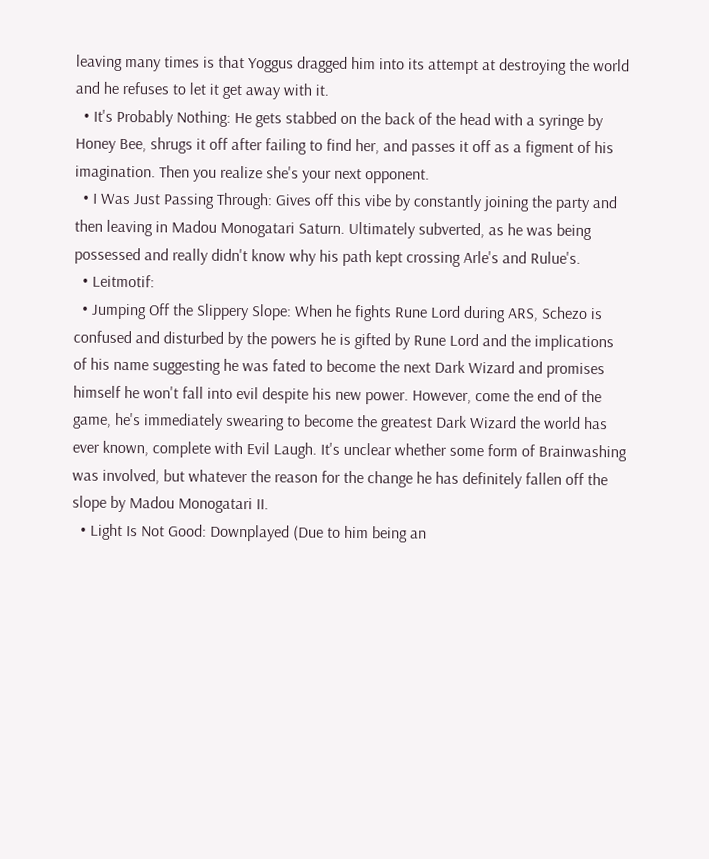leaving many times is that Yoggus dragged him into its attempt at destroying the world and he refuses to let it get away with it.
  • It's Probably Nothing: He gets stabbed on the back of the head with a syringe by Honey Bee, shrugs it off after failing to find her, and passes it off as a figment of his imagination. Then you realize she's your next opponent.
  • I Was Just Passing Through: Gives off this vibe by constantly joining the party and then leaving in Madou Monogatari Saturn. Ultimately subverted, as he was being possessed and really didn't know why his path kept crossing Arle's and Rulue's.
  • Leitmotif:
  • Jumping Off the Slippery Slope: When he fights Rune Lord during ARS, Schezo is confused and disturbed by the powers he is gifted by Rune Lord and the implications of his name suggesting he was fated to become the next Dark Wizard and promises himself he won't fall into evil despite his new power. However, come the end of the game, he's immediately swearing to become the greatest Dark Wizard the world has ever known, complete with Evil Laugh. It's unclear whether some form of Brainwashing was involved, but whatever the reason for the change he has definitely fallen off the slope by Madou Monogatari II.
  • Light Is Not Good: Downplayed (Due to him being an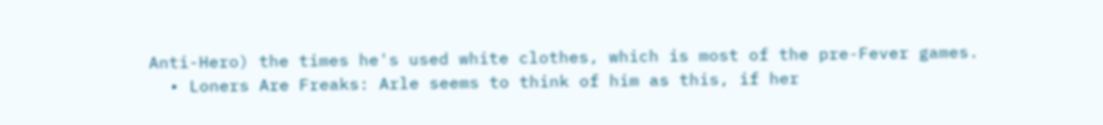Anti-Hero) the times he's used white clothes, which is most of the pre-Fever games.
  • Loners Are Freaks: Arle seems to think of him as this, if her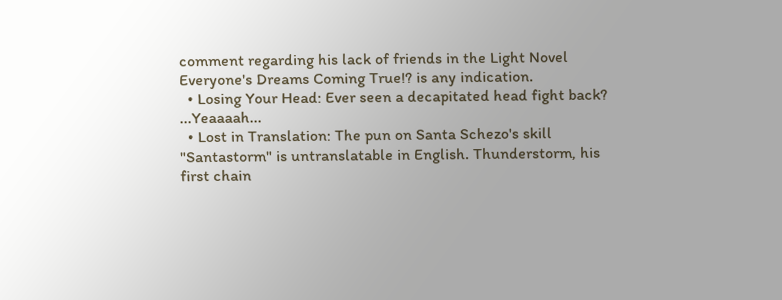comment regarding his lack of friends in the Light Novel Everyone's Dreams Coming True!? is any indication.
  • Losing Your Head: Ever seen a decapitated head fight back? ...Yeaaaah...
  • Lost in Translation: The pun on Santa Schezo's skill "Santastorm" is untranslatable in English. Thunderstorm, his first chain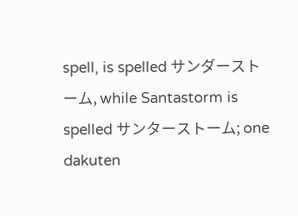spell, is spelled サンダーストーム, while Santastorm is spelled サンターストーム; one dakuten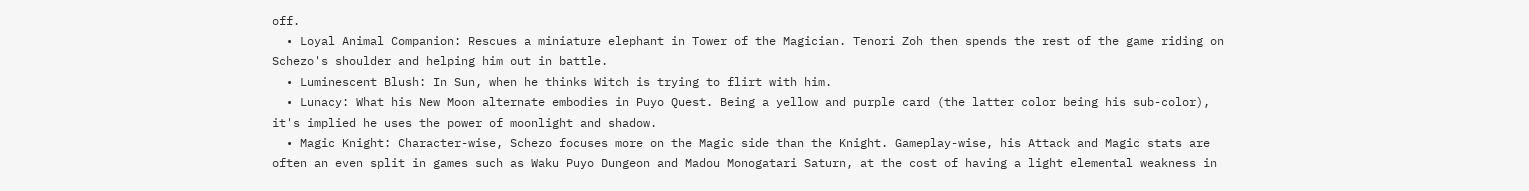off.
  • Loyal Animal Companion: Rescues a miniature elephant in Tower of the Magician. Tenori Zoh then spends the rest of the game riding on Schezo's shoulder and helping him out in battle.
  • Luminescent Blush: In Sun, when he thinks Witch is trying to flirt with him.
  • Lunacy: What his New Moon alternate embodies in Puyo Quest. Being a yellow and purple card (the latter color being his sub-color), it's implied he uses the power of moonlight and shadow.
  • Magic Knight: Character-wise, Schezo focuses more on the Magic side than the Knight. Gameplay-wise, his Attack and Magic stats are often an even split in games such as Waku Puyo Dungeon and Madou Monogatari Saturn, at the cost of having a light elemental weakness in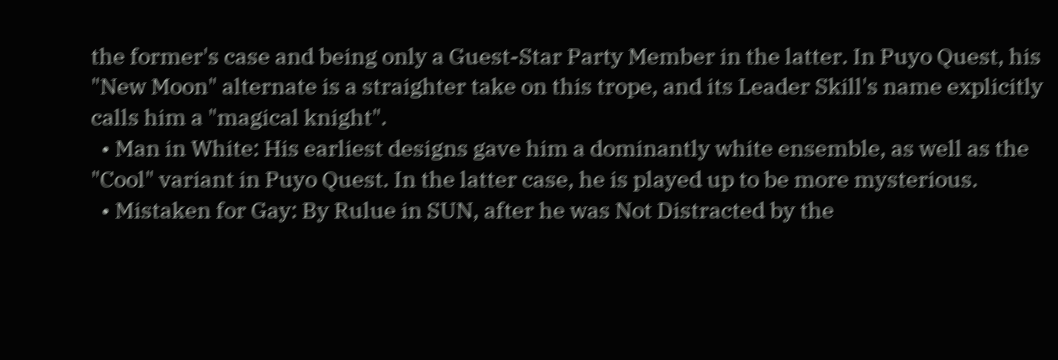the former's case and being only a Guest-Star Party Member in the latter. In Puyo Quest, his "New Moon" alternate is a straighter take on this trope, and its Leader Skill's name explicitly calls him a "magical knight".
  • Man in White: His earliest designs gave him a dominantly white ensemble, as well as the "Cool" variant in Puyo Quest. In the latter case, he is played up to be more mysterious.
  • Mistaken for Gay: By Rulue in SUN, after he was Not Distracted by the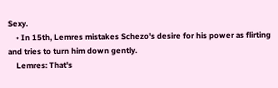Sexy.
    • In 15th, Lemres mistakes Schezo's desire for his power as flirting and tries to turn him down gently.
    Lemres: That's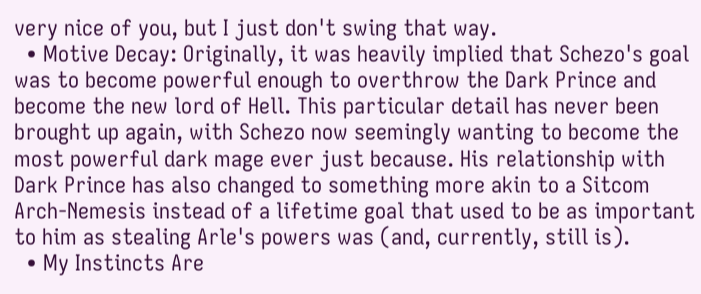very nice of you, but I just don't swing that way.
  • Motive Decay: Originally, it was heavily implied that Schezo's goal was to become powerful enough to overthrow the Dark Prince and become the new lord of Hell. This particular detail has never been brought up again, with Schezo now seemingly wanting to become the most powerful dark mage ever just because. His relationship with Dark Prince has also changed to something more akin to a Sitcom Arch-Nemesis instead of a lifetime goal that used to be as important to him as stealing Arle's powers was (and, currently, still is).
  • My Instincts Are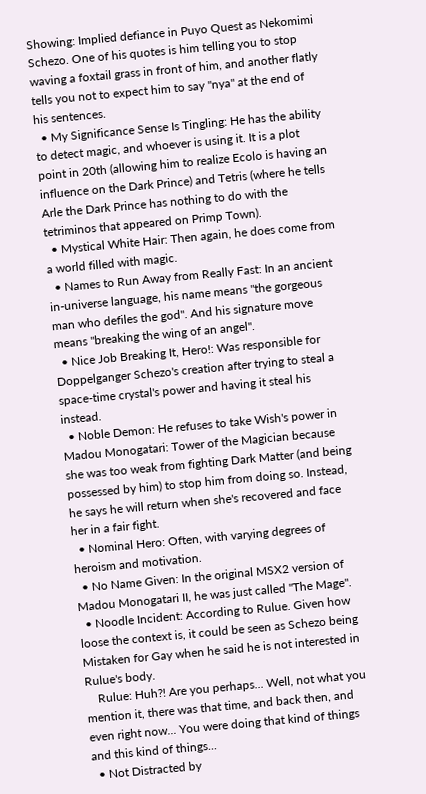Showing: Implied defiance in Puyo Quest as Nekomimi Schezo. One of his quotes is him telling you to stop waving a foxtail grass in front of him, and another flatly tells you not to expect him to say "nya" at the end of his sentences.
  • My Significance Sense Is Tingling: He has the ability to detect magic, and whoever is using it. It is a plot point in 20th (allowing him to realize Ecolo is having an influence on the Dark Prince) and Tetris (where he tells Arle the Dark Prince has nothing to do with the tetriminos that appeared on Primp Town).
  • Mystical White Hair: Then again, he does come from a world filled with magic.
  • Names to Run Away from Really Fast: In an ancient in-universe language, his name means "the gorgeous man who defiles the god". And his signature move means "breaking the wing of an angel".
  • Nice Job Breaking It, Hero!: Was responsible for Doppelganger Schezo's creation after trying to steal a space-time crystal's power and having it steal his instead.
  • Noble Demon: He refuses to take Wish's power in Madou Monogatari: Tower of the Magician because she was too weak from fighting Dark Matter (and being possessed by him) to stop him from doing so. Instead, he says he will return when she's recovered and face her in a fair fight.
  • Nominal Hero: Often, with varying degrees of heroism and motivation.
  • No Name Given: In the original MSX2 version of Madou Monogatari II, he was just called "The Mage".
  • Noodle Incident: According to Rulue. Given how loose the context is, it could be seen as Schezo being Mistaken for Gay when he said he is not interested in Rulue's body.
    Rulue: Huh?! Are you perhaps... Well, not what you mention it, there was that time, and back then, and even right now... You were doing that kind of things and this kind of things...
  • Not Distracted by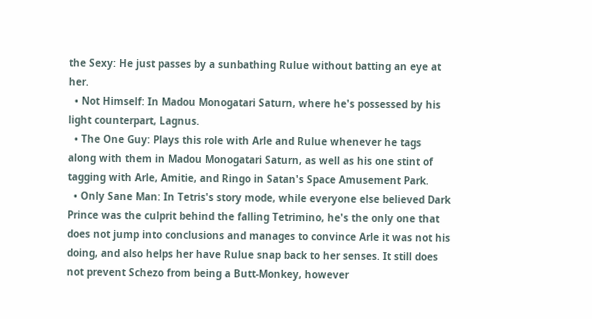the Sexy: He just passes by a sunbathing Rulue without batting an eye at her.
  • Not Himself: In Madou Monogatari Saturn, where he's possessed by his light counterpart, Lagnus.
  • The One Guy: Plays this role with Arle and Rulue whenever he tags along with them in Madou Monogatari Saturn, as well as his one stint of tagging with Arle, Amitie, and Ringo in Satan's Space Amusement Park.
  • Only Sane Man: In Tetris's story mode, while everyone else believed Dark Prince was the culprit behind the falling Tetrimino, he's the only one that does not jump into conclusions and manages to convince Arle it was not his doing, and also helps her have Rulue snap back to her senses. It still does not prevent Schezo from being a Butt-Monkey, however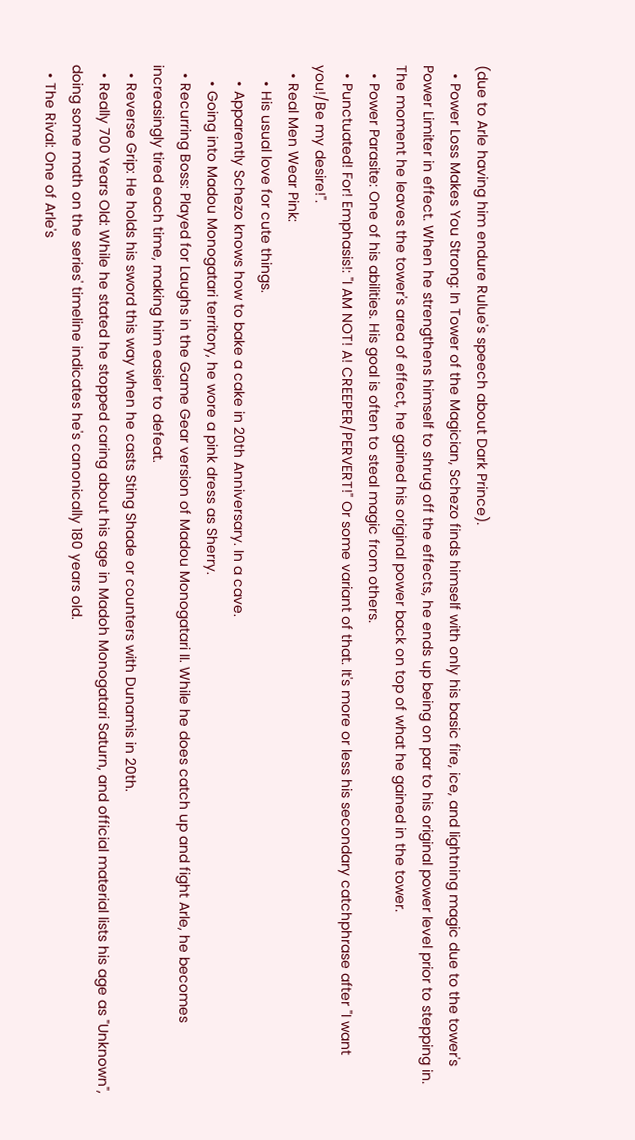(due to Arle having him endure Rulue's speech about Dark Prince).
  • Power Loss Makes You Strong: In Tower of the Magician, Schezo finds himself with only his basic fire, ice, and lightning magic due to the tower's Power Limiter in effect. When he strengthens himself to shrug off the effects, he ends up being on par to his original power level prior to stepping in. The moment he leaves the tower's area of effect, he gained his original power back on top of what he gained in the tower.
  • Power Parasite: One of his abilities. His goal is often to steal magic from others.
  • Punctuated! For! Emphasis!: "I AM NOT! A! CREEPER/PERVERT!" Or some variant of that. It's more or less his secondary catchphrase after "I want you!/Be my desire!".
  • Real Men Wear Pink:
    • His usual love for cute things.
    • Apparently Schezo knows how to bake a cake in 20th Anniversary. In a cave.
    • Going into Madou Monogatari territory, he wore a pink dress as Sherry.
  • Recurring Boss: Played for Laughs in the Game Gear version of Madou Monogatari II. While he does catch up and fight Arle, he becomes increasingly tired each time, making him easier to defeat.
  • Reverse Grip: He holds his sword this way when he casts Sting Shade or counters with Dunamis in 20th.
  • Really 700 Years Old: While he stated he stopped caring about his age in Madoh Monogatari Saturn, and official material lists his age as "Unknown", doing some math on the series' timeline indicates he's canonically 180 years old.
  • The Rival: One of Arle's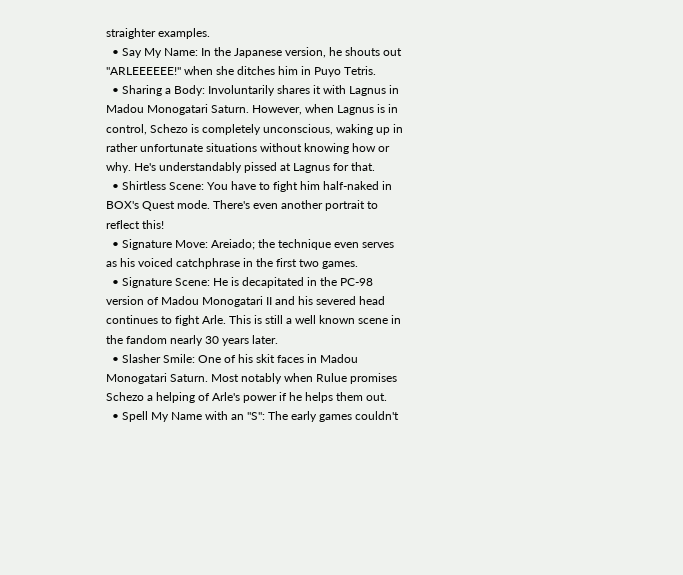straighter examples.
  • Say My Name: In the Japanese version, he shouts out "ARLEEEEEE!" when she ditches him in Puyo Tetris.
  • Sharing a Body: Involuntarily shares it with Lagnus in Madou Monogatari Saturn. However, when Lagnus is in control, Schezo is completely unconscious, waking up in rather unfortunate situations without knowing how or why. He's understandably pissed at Lagnus for that.
  • Shirtless Scene: You have to fight him half-naked in BOX's Quest mode. There's even another portrait to reflect this!
  • Signature Move: Areiado; the technique even serves as his voiced catchphrase in the first two games.
  • Signature Scene: He is decapitated in the PC-98 version of Madou Monogatari II and his severed head continues to fight Arle. This is still a well known scene in the fandom nearly 30 years later.
  • Slasher Smile: One of his skit faces in Madou Monogatari Saturn. Most notably when Rulue promises Schezo a helping of Arle's power if he helps them out.
  • Spell My Name with an "S": The early games couldn't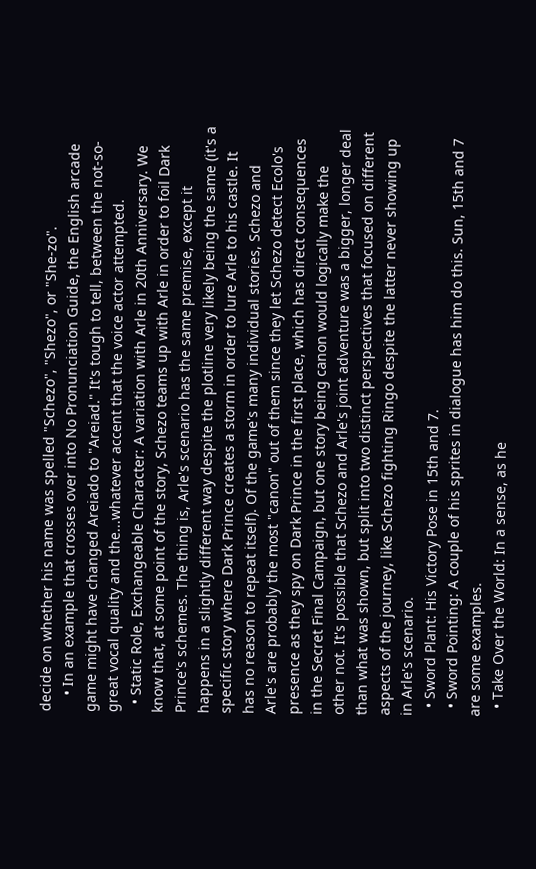decide on whether his name was spelled "Schezo", "Shezo", or "She-zo".
    • In an example that crosses over into No Pronunciation Guide, the English arcade game might have changed Areiado to "Areiad." It's tough to tell, between the not-so-great vocal quality and the...whatever accent that the voice actor attempted.
  • Static Role, Exchangeable Character: A variation with Arle in 20th Anniversary. We know that, at some point of the story, Schezo teams up with Arle in order to foil Dark Prince's schemes. The thing is, Arle's scenario has the same premise, except it happens in a slightly different way despite the plotline very likely being the same (it's a specific story where Dark Prince creates a storm in order to lure Arle to his castle. It has no reason to repeat itself). Of the game's many individual stories, Schezo and Arle's are probably the most "canon" out of them since they let Schezo detect Ecolo's presence as they spy on Dark Prince in the first place, which has direct consequences in the Secret Final Campaign, but one story being canon would logically make the other not. It's possible that Schezo and Arle's joint adventure was a bigger, longer deal than what was shown, but split into two distinct perspectives that focused on different aspects of the journey, like Schezo fighting Ringo despite the latter never showing up in Arle's scenario.
  • Sword Plant: His Victory Pose in 15th and 7.
  • Sword Pointing: A couple of his sprites in dialogue has him do this. Sun, 15th and 7 are some examples.
  • Take Over the World: In a sense, as he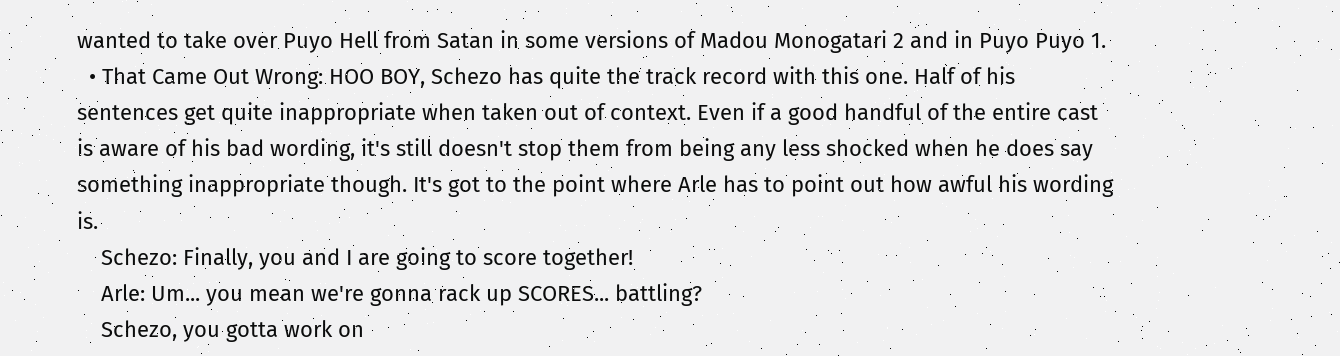wanted to take over Puyo Hell from Satan in some versions of Madou Monogatari 2 and in Puyo Puyo 1.
  • That Came Out Wrong: HOO BOY, Schezo has quite the track record with this one. Half of his sentences get quite inappropriate when taken out of context. Even if a good handful of the entire cast is aware of his bad wording, it's still doesn't stop them from being any less shocked when he does say something inappropriate though. It's got to the point where Arle has to point out how awful his wording is.
    Schezo: Finally, you and I are going to score together!
    Arle: Um... you mean we're gonna rack up SCORES... battling?
    Schezo, you gotta work on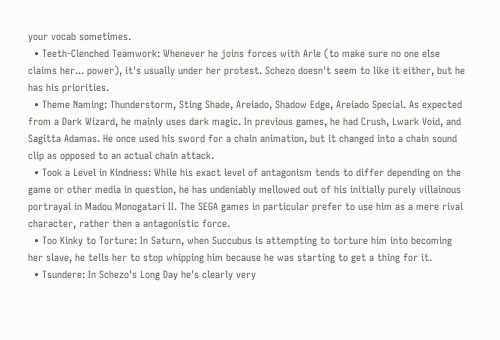your vocab sometimes.
  • Teeth-Clenched Teamwork: Whenever he joins forces with Arle (to make sure no one else claims her... power), it's usually under her protest. Schezo doesn't seem to like it either, but he has his priorities.
  • Theme Naming: Thunderstorm, Sting Shade, Areiado, Shadow Edge, Areiado Special. As expected from a Dark Wizard, he mainly uses dark magic. In previous games, he had Crush, Lwark Void, and Sagitta Adamas. He once used his sword for a chain animation, but it changed into a chain sound clip as opposed to an actual chain attack.
  • Took a Level in Kindness: While his exact level of antagonism tends to differ depending on the game or other media in question, he has undeniably mellowed out of his initially purely villainous portrayal in Madou Monogatari II. The SEGA games in particular prefer to use him as a mere rival character, rather then a antagonistic force.
  • Too Kinky to Torture: In Saturn, when Succubus is attempting to torture him into becoming her slave, he tells her to stop whipping him because he was starting to get a thing for it.
  • Tsundere: In Schezo's Long Day he's clearly very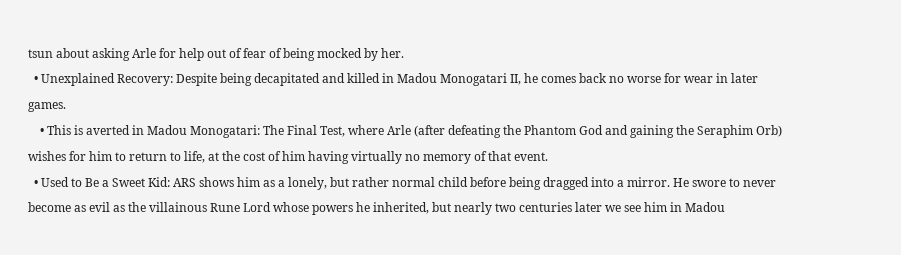tsun about asking Arle for help out of fear of being mocked by her.
  • Unexplained Recovery: Despite being decapitated and killed in Madou Monogatari II, he comes back no worse for wear in later games.
    • This is averted in Madou Monogatari: The Final Test, where Arle (after defeating the Phantom God and gaining the Seraphim Orb) wishes for him to return to life, at the cost of him having virtually no memory of that event.
  • Used to Be a Sweet Kid: ARS shows him as a lonely, but rather normal child before being dragged into a mirror. He swore to never become as evil as the villainous Rune Lord whose powers he inherited, but nearly two centuries later we see him in Madou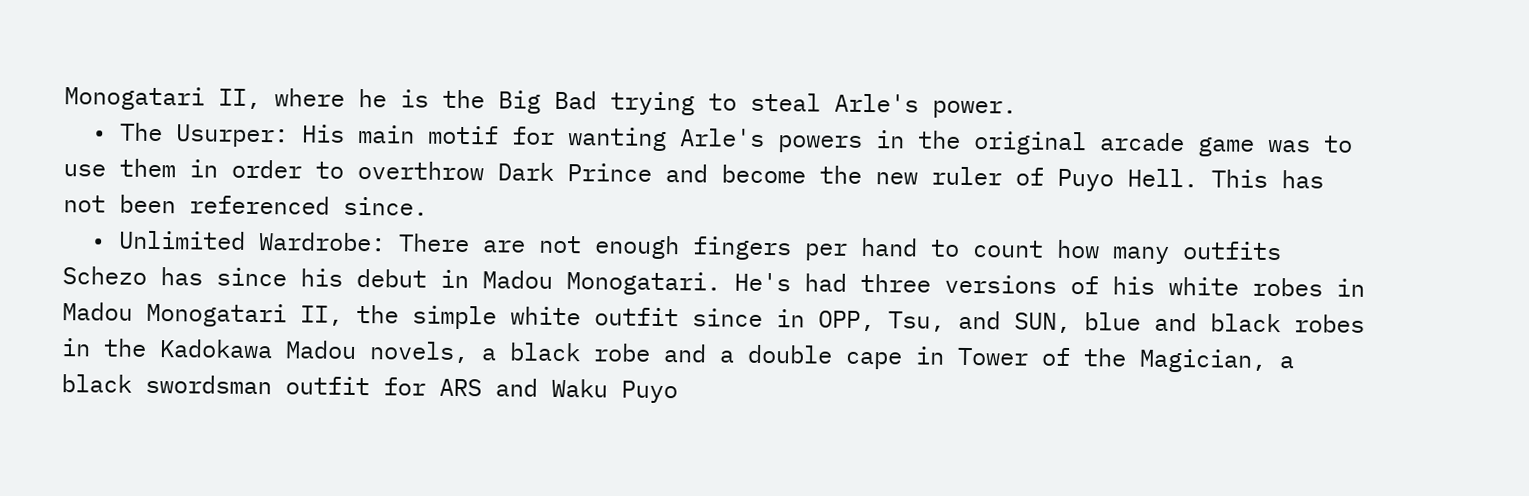Monogatari II, where he is the Big Bad trying to steal Arle's power.
  • The Usurper: His main motif for wanting Arle's powers in the original arcade game was to use them in order to overthrow Dark Prince and become the new ruler of Puyo Hell. This has not been referenced since.
  • Unlimited Wardrobe: There are not enough fingers per hand to count how many outfits Schezo has since his debut in Madou Monogatari. He's had three versions of his white robes in Madou Monogatari II, the simple white outfit since in OPP, Tsu, and SUN, blue and black robes in the Kadokawa Madou novels, a black robe and a double cape in Tower of the Magician, a black swordsman outfit for ARS and Waku Puyo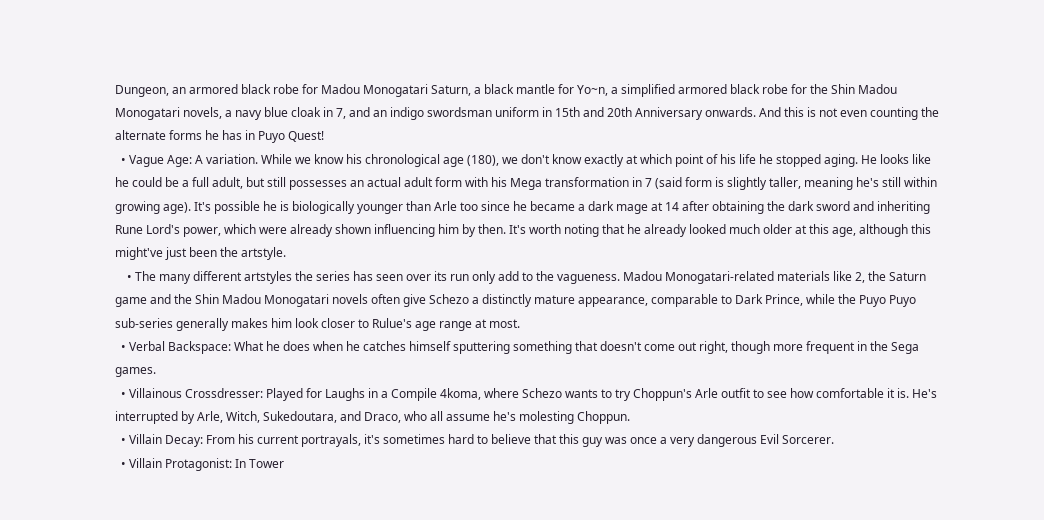Dungeon, an armored black robe for Madou Monogatari Saturn, a black mantle for Yo~n, a simplified armored black robe for the Shin Madou Monogatari novels, a navy blue cloak in 7, and an indigo swordsman uniform in 15th and 20th Anniversary onwards. And this is not even counting the alternate forms he has in Puyo Quest!
  • Vague Age: A variation. While we know his chronological age (180), we don't know exactly at which point of his life he stopped aging. He looks like he could be a full adult, but still possesses an actual adult form with his Mega transformation in 7 (said form is slightly taller, meaning he's still within growing age). It's possible he is biologically younger than Arle too since he became a dark mage at 14 after obtaining the dark sword and inheriting Rune Lord's power, which were already shown influencing him by then. It's worth noting that he already looked much older at this age, although this might've just been the artstyle.
    • The many different artstyles the series has seen over its run only add to the vagueness. Madou Monogatari-related materials like 2, the Saturn game and the Shin Madou Monogatari novels often give Schezo a distinctly mature appearance, comparable to Dark Prince, while the Puyo Puyo sub-series generally makes him look closer to Rulue's age range at most.
  • Verbal Backspace: What he does when he catches himself sputtering something that doesn't come out right, though more frequent in the Sega games.
  • Villainous Crossdresser: Played for Laughs in a Compile 4koma, where Schezo wants to try Choppun's Arle outfit to see how comfortable it is. He's interrupted by Arle, Witch, Sukedoutara, and Draco, who all assume he's molesting Choppun.
  • Villain Decay: From his current portrayals, it's sometimes hard to believe that this guy was once a very dangerous Evil Sorcerer.
  • Villain Protagonist: In Tower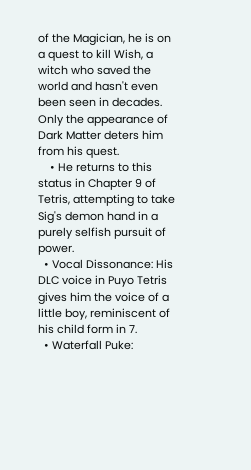of the Magician, he is on a quest to kill Wish, a witch who saved the world and hasn't even been seen in decades. Only the appearance of Dark Matter deters him from his quest.
    • He returns to this status in Chapter 9 of Tetris, attempting to take Sig's demon hand in a purely selfish pursuit of power.
  • Vocal Dissonance: His DLC voice in Puyo Tetris gives him the voice of a little boy, reminiscent of his child form in 7.
  • Waterfall Puke: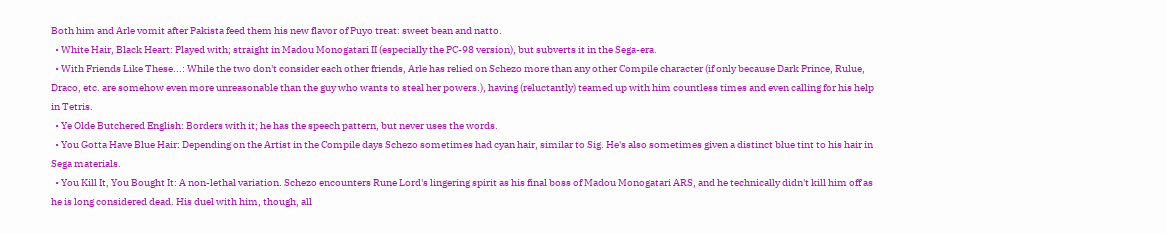Both him and Arle vomit after Pakista feed them his new flavor of Puyo treat: sweet bean and natto.
  • White Hair, Black Heart: Played with; straight in Madou Monogatari II (especially the PC-98 version), but subverts it in the Sega-era.
  • With Friends Like These...: While the two don't consider each other friends, Arle has relied on Schezo more than any other Compile character (if only because Dark Prince, Rulue, Draco, etc. are somehow even more unreasonable than the guy who wants to steal her powers.), having (reluctantly) teamed up with him countless times and even calling for his help in Tetris.
  • Ye Olde Butchered English: Borders with it; he has the speech pattern, but never uses the words.
  • You Gotta Have Blue Hair: Depending on the Artist in the Compile days Schezo sometimes had cyan hair, similar to Sig. He's also sometimes given a distinct blue tint to his hair in Sega materials.
  • You Kill It, You Bought It: A non-lethal variation. Schezo encounters Rune Lord's lingering spirit as his final boss of Madou Monogatari ARS, and he technically didn't kill him off as he is long considered dead. His duel with him, though, all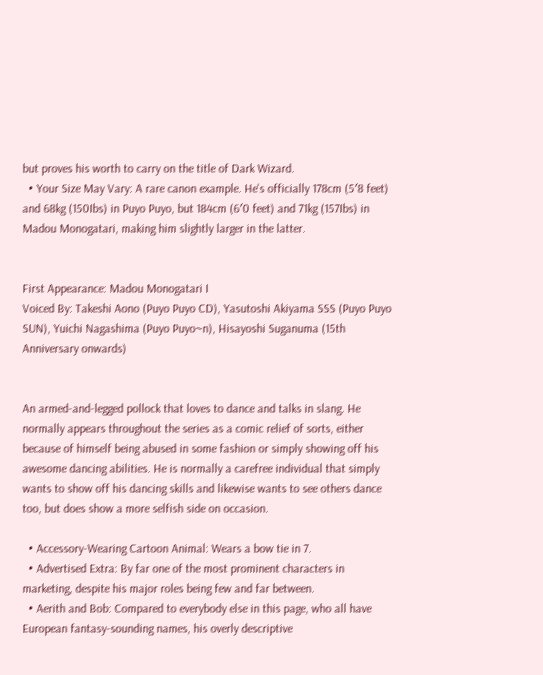but proves his worth to carry on the title of Dark Wizard.
  • Your Size May Vary: A rare canon example. He's officially 178cm (5′8 feet) and 68kg (150Ibs) in Puyo Puyo, but 184cm (6′0 feet) and 71kg (157Ibs) in Madou Monogatari, making him slightly larger in the latter.


First Appearance: Madou Monogatari I
Voiced By: Takeshi Aono (Puyo Puyo CD), Yasutoshi Akiyama SSS (Puyo Puyo SUN), Yuichi Nagashima (Puyo Puyo~n), Hisayoshi Suganuma (15th Anniversary onwards)


An armed-and-legged pollock that loves to dance and talks in slang. He normally appears throughout the series as a comic relief of sorts, either because of himself being abused in some fashion or simply showing off his awesome dancing abilities. He is normally a carefree individual that simply wants to show off his dancing skills and likewise wants to see others dance too, but does show a more selfish side on occasion.

  • Accessory-Wearing Cartoon Animal: Wears a bow tie in 7.
  • Advertised Extra: By far one of the most prominent characters in marketing, despite his major roles being few and far between.
  • Aerith and Bob: Compared to everybody else in this page, who all have European fantasy-sounding names, his overly descriptive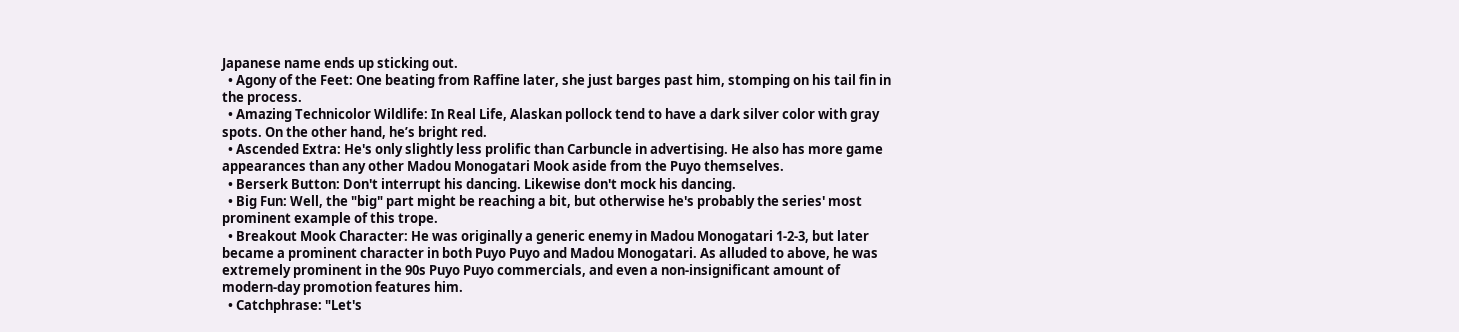Japanese name ends up sticking out.
  • Agony of the Feet: One beating from Raffine later, she just barges past him, stomping on his tail fin in the process.
  • Amazing Technicolor Wildlife: In Real Life, Alaskan pollock tend to have a dark silver color with gray spots. On the other hand, he’s bright red.
  • Ascended Extra: He's only slightly less prolific than Carbuncle in advertising. He also has more game appearances than any other Madou Monogatari Mook aside from the Puyo themselves.
  • Berserk Button: Don't interrupt his dancing. Likewise don't mock his dancing.
  • Big Fun: Well, the "big" part might be reaching a bit, but otherwise he's probably the series' most prominent example of this trope.
  • Breakout Mook Character: He was originally a generic enemy in Madou Monogatari 1-2-3, but later became a prominent character in both Puyo Puyo and Madou Monogatari. As alluded to above, he was extremely prominent in the 90s Puyo Puyo commercials, and even a non-insignificant amount of modern-day promotion features him.
  • Catchphrase: "Let's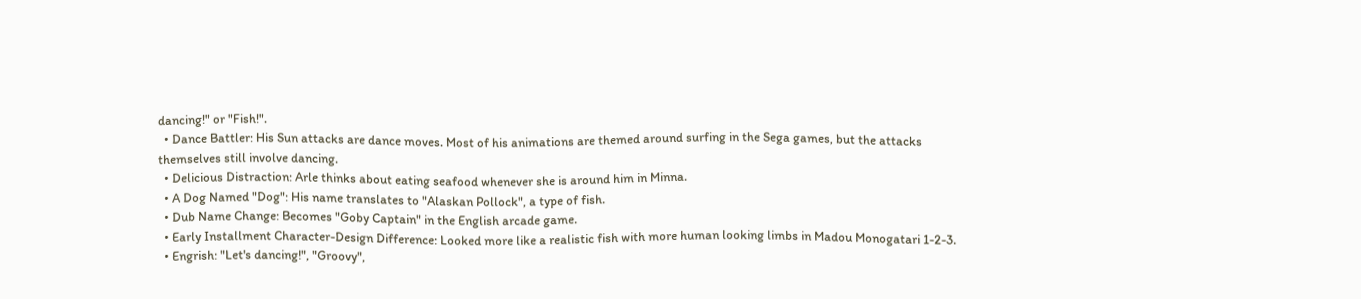dancing!" or "Fish!".
  • Dance Battler: His Sun attacks are dance moves. Most of his animations are themed around surfing in the Sega games, but the attacks themselves still involve dancing.
  • Delicious Distraction: Arle thinks about eating seafood whenever she is around him in Minna.
  • A Dog Named "Dog": His name translates to "Alaskan Pollock", a type of fish.
  • Dub Name Change: Becomes "Goby Captain" in the English arcade game.
  • Early Installment Character-Design Difference: Looked more like a realistic fish with more human looking limbs in Madou Monogatari 1-2-3.
  • Engrish: "Let's dancing!", "Groovy",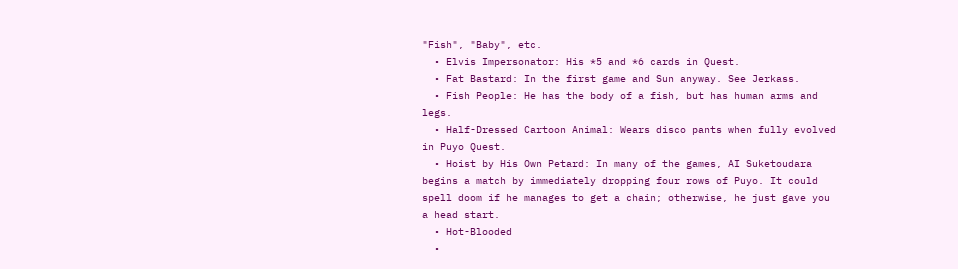"Fish", "Baby", etc.
  • Elvis Impersonator: His *5 and *6 cards in Quest.
  • Fat Bastard: In the first game and Sun anyway. See Jerkass.
  • Fish People: He has the body of a fish, but has human arms and legs.
  • Half-Dressed Cartoon Animal: Wears disco pants when fully evolved in Puyo Quest.
  • Hoist by His Own Petard: In many of the games, AI Suketoudara begins a match by immediately dropping four rows of Puyo. It could spell doom if he manages to get a chain; otherwise, he just gave you a head start.
  • Hot-Blooded
  •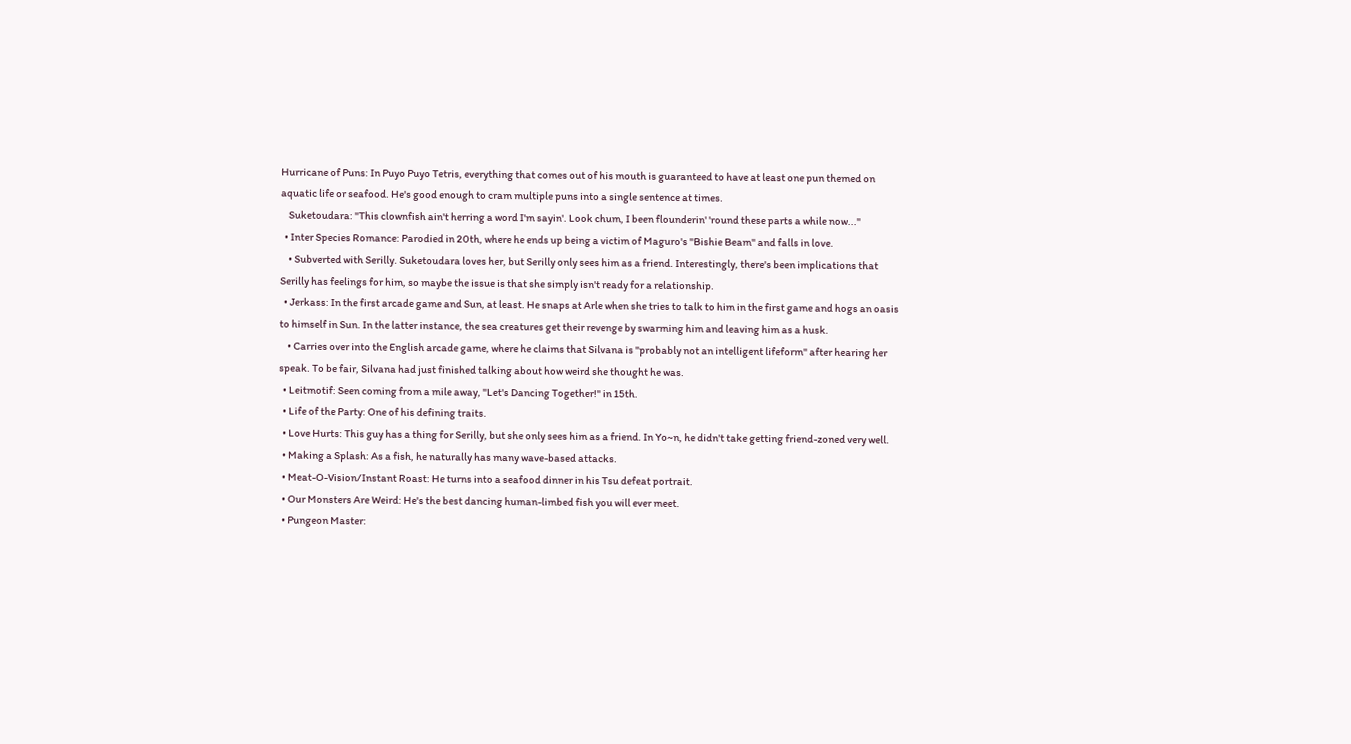Hurricane of Puns: In Puyo Puyo Tetris, everything that comes out of his mouth is guaranteed to have at least one pun themed on aquatic life or seafood. He's good enough to cram multiple puns into a single sentence at times.
    Suketoudara: "This clownfish ain't herring a word I'm sayin'. Look chum, I been flounderin' 'round these parts a while now..."
  • Inter Species Romance: Parodied in 20th, where he ends up being a victim of Maguro's "Bishie Beam" and falls in love.
    • Subverted with Serilly. Suketoudara loves her, but Serilly only sees him as a friend. Interestingly, there's been implications that Serilly has feelings for him, so maybe the issue is that she simply isn't ready for a relationship.
  • Jerkass: In the first arcade game and Sun, at least. He snaps at Arle when she tries to talk to him in the first game and hogs an oasis to himself in Sun. In the latter instance, the sea creatures get their revenge by swarming him and leaving him as a husk.
    • Carries over into the English arcade game, where he claims that Silvana is "probably not an intelligent lifeform" after hearing her speak. To be fair, Silvana had just finished talking about how weird she thought he was.
  • Leitmotif: Seen coming from a mile away, "Let's Dancing Together!" in 15th.
  • Life of the Party: One of his defining traits.
  • Love Hurts: This guy has a thing for Serilly, but she only sees him as a friend. In Yo~n, he didn't take getting friend-zoned very well.
  • Making a Splash: As a fish, he naturally has many wave-based attacks.
  • Meat-O-Vision/Instant Roast: He turns into a seafood dinner in his Tsu defeat portrait.
  • Our Monsters Are Weird: He's the best dancing human-limbed fish you will ever meet.
  • Pungeon Master: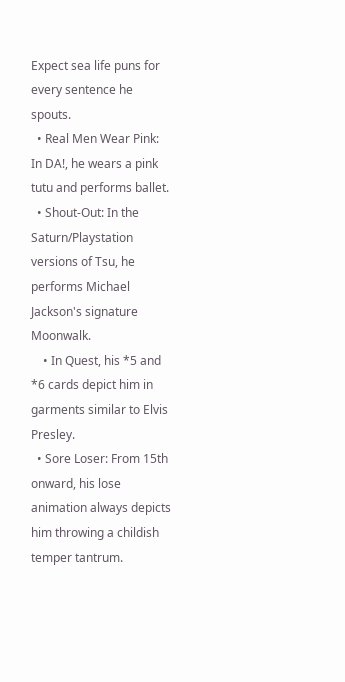Expect sea life puns for every sentence he spouts.
  • Real Men Wear Pink: In DA!, he wears a pink tutu and performs ballet.
  • Shout-Out: In the Saturn/Playstation versions of Tsu, he performs Michael Jackson's signature Moonwalk.
    • In Quest, his *5 and *6 cards depict him in garments similar to Elvis Presley.
  • Sore Loser: From 15th onward, his lose animation always depicts him throwing a childish temper tantrum.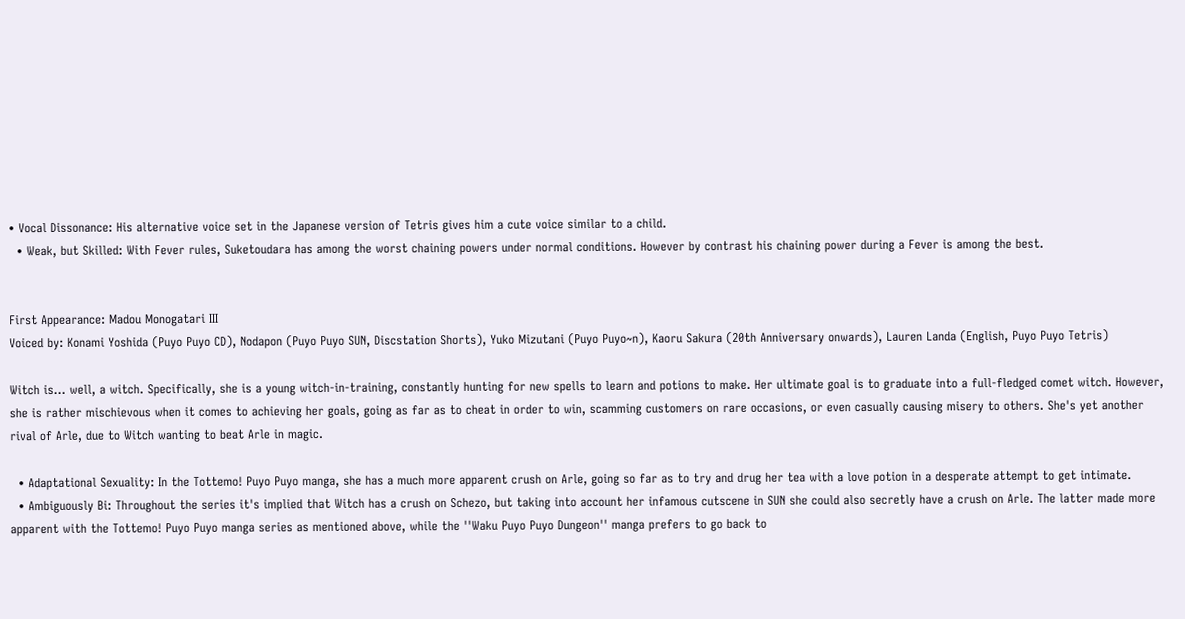• Vocal Dissonance: His alternative voice set in the Japanese version of Tetris gives him a cute voice similar to a child.
  • Weak, but Skilled: With Fever rules, Suketoudara has among the worst chaining powers under normal conditions. However by contrast his chaining power during a Fever is among the best.


First Appearance: Madou Monogatari III
Voiced by: Konami Yoshida (Puyo Puyo CD), Nodapon (Puyo Puyo SUN, Discstation Shorts), Yuko Mizutani (Puyo Puyo~n), Kaoru Sakura (20th Anniversary onwards), Lauren Landa (English, Puyo Puyo Tetris)

Witch is... well, a witch. Specifically, she is a young witch-in-training, constantly hunting for new spells to learn and potions to make. Her ultimate goal is to graduate into a full-fledged comet witch. However, she is rather mischievous when it comes to achieving her goals, going as far as to cheat in order to win, scamming customers on rare occasions, or even casually causing misery to others. She's yet another rival of Arle, due to Witch wanting to beat Arle in magic.

  • Adaptational Sexuality: In the Tottemo! Puyo Puyo manga, she has a much more apparent crush on Arle, going so far as to try and drug her tea with a love potion in a desperate attempt to get intimate.
  • Ambiguously Bi: Throughout the series it's implied that Witch has a crush on Schezo, but taking into account her infamous cutscene in SUN she could also secretly have a crush on Arle. The latter made more apparent with the Tottemo! Puyo Puyo manga series as mentioned above, while the ''Waku Puyo Puyo Dungeon'' manga prefers to go back to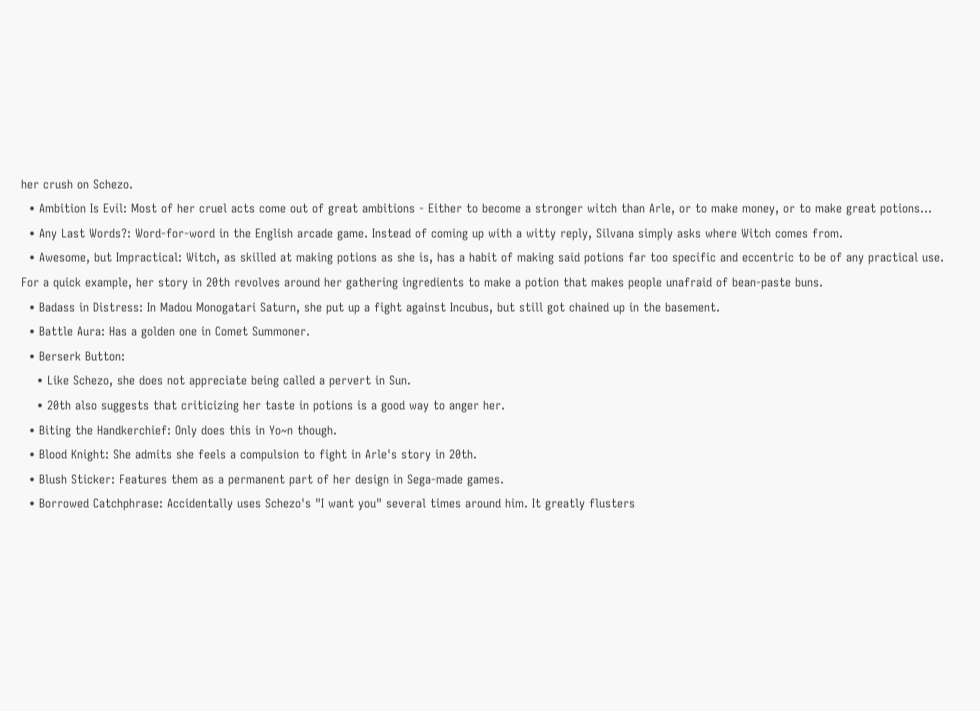her crush on Schezo.
  • Ambition Is Evil: Most of her cruel acts come out of great ambitions - Either to become a stronger witch than Arle, or to make money, or to make great potions...
  • Any Last Words?: Word-for-word in the English arcade game. Instead of coming up with a witty reply, Silvana simply asks where Witch comes from.
  • Awesome, but Impractical: Witch, as skilled at making potions as she is, has a habit of making said potions far too specific and eccentric to be of any practical use. For a quick example, her story in 20th revolves around her gathering ingredients to make a potion that makes people unafraid of bean-paste buns.
  • Badass in Distress: In Madou Monogatari Saturn, she put up a fight against Incubus, but still got chained up in the basement.
  • Battle Aura: Has a golden one in Comet Summoner.
  • Berserk Button:
    • Like Schezo, she does not appreciate being called a pervert in Sun.
    • 20th also suggests that criticizing her taste in potions is a good way to anger her.
  • Biting the Handkerchief: Only does this in Yo~n though.
  • Blood Knight: She admits she feels a compulsion to fight in Arle's story in 20th.
  • Blush Sticker: Features them as a permanent part of her design in Sega-made games.
  • Borrowed Catchphrase: Accidentally uses Schezo's "I want you" several times around him. It greatly flusters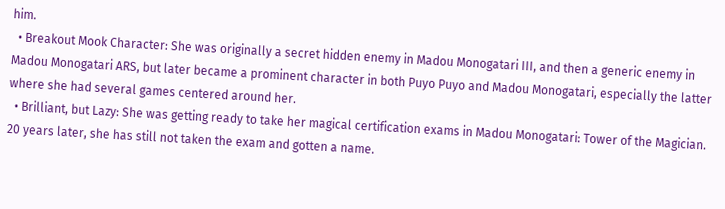him.
  • Breakout Mook Character: She was originally a secret hidden enemy in Madou Monogatari III, and then a generic enemy in Madou Monogatari ARS, but later became a prominent character in both Puyo Puyo and Madou Monogatari, especially the latter where she had several games centered around her.
  • Brilliant, but Lazy: She was getting ready to take her magical certification exams in Madou Monogatari: Tower of the Magician. 20 years later, she has still not taken the exam and gotten a name.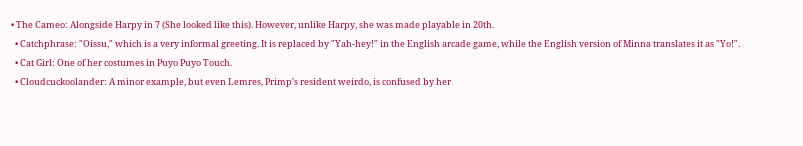• The Cameo: Alongside Harpy in 7 (She looked like this). However, unlike Harpy, she was made playable in 20th.
  • Catchphrase: "Oissu," which is a very informal greeting. It is replaced by "Yah-hey!" in the English arcade game, while the English version of Minna translates it as "Yo!".
  • Cat Girl: One of her costumes in Puyo Puyo Touch.
  • Cloudcuckoolander: A minor example, but even Lemres, Primp's resident weirdo, is confused by her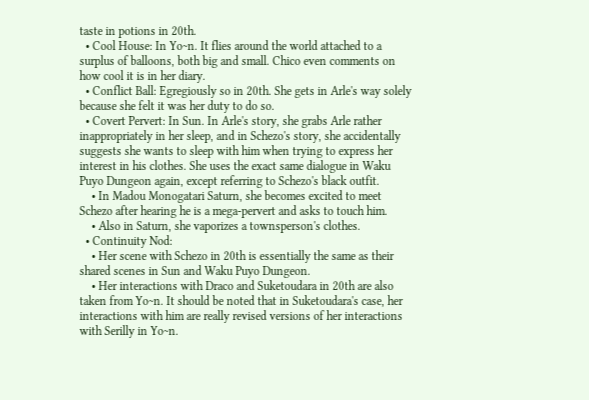taste in potions in 20th.
  • Cool House: In Yo~n. It flies around the world attached to a surplus of balloons, both big and small. Chico even comments on how cool it is in her diary.
  • Conflict Ball: Egregiously so in 20th. She gets in Arle's way solely because she felt it was her duty to do so.
  • Covert Pervert: In Sun. In Arle's story, she grabs Arle rather inappropriately in her sleep, and in Schezo's story, she accidentally suggests she wants to sleep with him when trying to express her interest in his clothes. She uses the exact same dialogue in Waku Puyo Dungeon again, except referring to Schezo's black outfit.
    • In Madou Monogatari Saturn, she becomes excited to meet Schezo after hearing he is a mega-pervert and asks to touch him.
    • Also in Saturn, she vaporizes a townsperson's clothes.
  • Continuity Nod:
    • Her scene with Schezo in 20th is essentially the same as their shared scenes in Sun and Waku Puyo Dungeon.
    • Her interactions with Draco and Suketoudara in 20th are also taken from Yo~n. It should be noted that in Suketoudara's case, her interactions with him are really revised versions of her interactions with Serilly in Yo~n.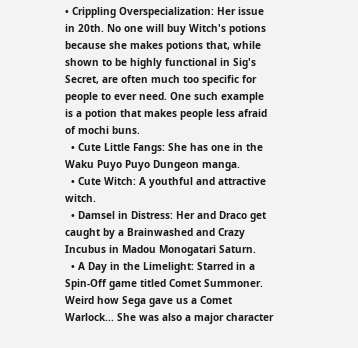• Crippling Overspecialization: Her issue in 20th. No one will buy Witch's potions because she makes potions that, while shown to be highly functional in Sig's Secret, are often much too specific for people to ever need. One such example is a potion that makes people less afraid of mochi buns.
  • Cute Little Fangs: She has one in the Waku Puyo Puyo Dungeon manga.
  • Cute Witch: A youthful and attractive witch.
  • Damsel in Distress: Her and Draco get caught by a Brainwashed and Crazy Incubus in Madou Monogatari Saturn.
  • A Day in the Limelight: Starred in a Spin-Off game titled Comet Summoner. Weird how Sega gave us a Comet Warlock... She was also a major character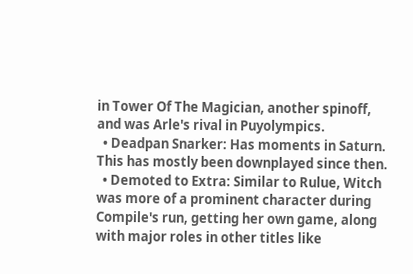in Tower Of The Magician, another spinoff, and was Arle's rival in Puyolympics.
  • Deadpan Snarker: Has moments in Saturn. This has mostly been downplayed since then.
  • Demoted to Extra: Similar to Rulue, Witch was more of a prominent character during Compile's run, getting her own game, along with major roles in other titles like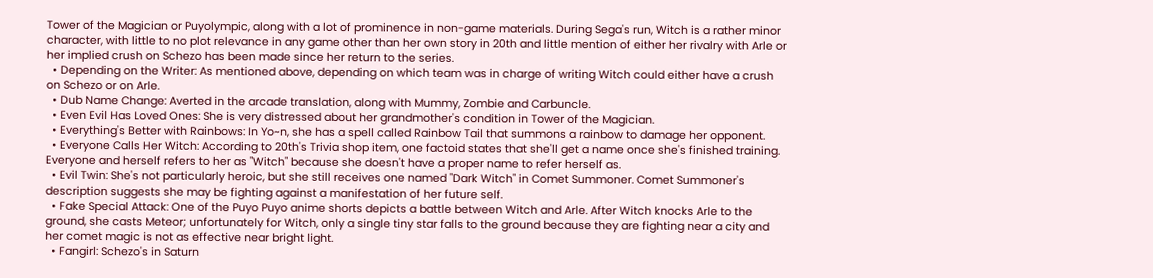Tower of the Magician or Puyolympic, along with a lot of prominence in non-game materials. During Sega's run, Witch is a rather minor character, with little to no plot relevance in any game other than her own story in 20th and little mention of either her rivalry with Arle or her implied crush on Schezo has been made since her return to the series.
  • Depending on the Writer: As mentioned above, depending on which team was in charge of writing Witch could either have a crush on Schezo or on Arle.
  • Dub Name Change: Averted in the arcade translation, along with Mummy, Zombie and Carbuncle.
  • Even Evil Has Loved Ones: She is very distressed about her grandmother's condition in Tower of the Magician.
  • Everything's Better with Rainbows: In Yo~n, she has a spell called Rainbow Tail that summons a rainbow to damage her opponent.
  • Everyone Calls Her Witch: According to 20th's Trivia shop item, one factoid states that she'll get a name once she's finished training. Everyone and herself refers to her as "Witch" because she doesn't have a proper name to refer herself as.
  • Evil Twin: She's not particularly heroic, but she still receives one named "Dark Witch" in Comet Summoner. Comet Summoner's description suggests she may be fighting against a manifestation of her future self.
  • Fake Special Attack: One of the Puyo Puyo anime shorts depicts a battle between Witch and Arle. After Witch knocks Arle to the ground, she casts Meteor; unfortunately for Witch, only a single tiny star falls to the ground because they are fighting near a city and her comet magic is not as effective near bright light.
  • Fangirl: Schezo's in Saturn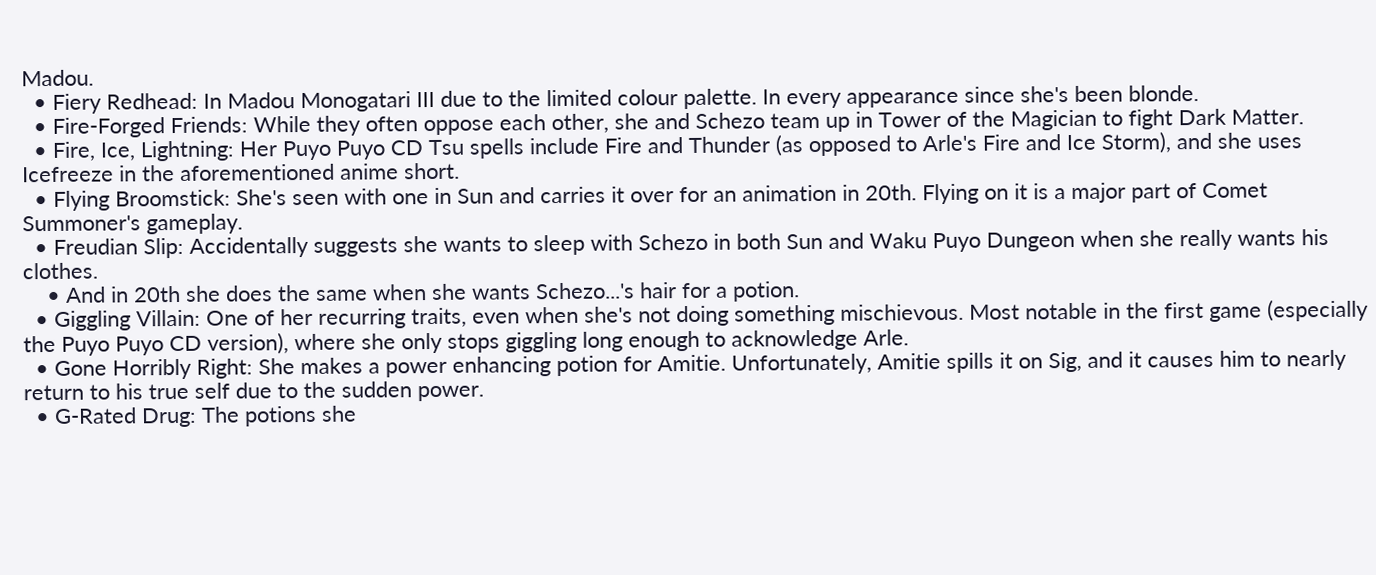Madou.
  • Fiery Redhead: In Madou Monogatari III due to the limited colour palette. In every appearance since she's been blonde.
  • Fire-Forged Friends: While they often oppose each other, she and Schezo team up in Tower of the Magician to fight Dark Matter.
  • Fire, Ice, Lightning: Her Puyo Puyo CD Tsu spells include Fire and Thunder (as opposed to Arle's Fire and Ice Storm), and she uses Icefreeze in the aforementioned anime short.
  • Flying Broomstick: She's seen with one in Sun and carries it over for an animation in 20th. Flying on it is a major part of Comet Summoner's gameplay.
  • Freudian Slip: Accidentally suggests she wants to sleep with Schezo in both Sun and Waku Puyo Dungeon when she really wants his clothes.
    • And in 20th she does the same when she wants Schezo...'s hair for a potion.
  • Giggling Villain: One of her recurring traits, even when she's not doing something mischievous. Most notable in the first game (especially the Puyo Puyo CD version), where she only stops giggling long enough to acknowledge Arle.
  • Gone Horribly Right: She makes a power enhancing potion for Amitie. Unfortunately, Amitie spills it on Sig, and it causes him to nearly return to his true self due to the sudden power.
  • G-Rated Drug: The potions she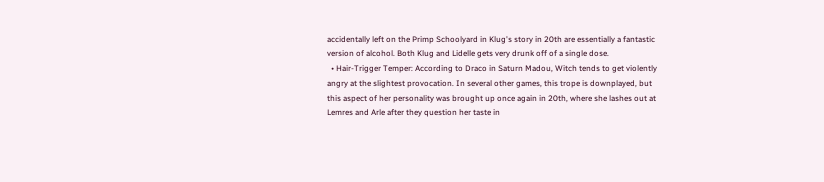accidentally left on the Primp Schoolyard in Klug's story in 20th are essentially a fantastic version of alcohol. Both Klug and Lidelle gets very drunk off of a single dose.
  • Hair-Trigger Temper: According to Draco in Saturn Madou, Witch tends to get violently angry at the slightest provocation. In several other games, this trope is downplayed, but this aspect of her personality was brought up once again in 20th, where she lashes out at Lemres and Arle after they question her taste in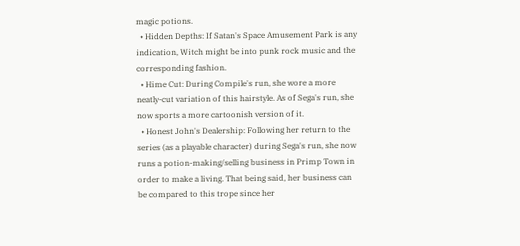magic potions.
  • Hidden Depths: If Satan's Space Amusement Park is any indication, Witch might be into punk rock music and the corresponding fashion.
  • Hime Cut: During Compile's run, she wore a more neatly-cut variation of this hairstyle. As of Sega's run, she now sports a more cartoonish version of it.
  • Honest John's Dealership: Following her return to the series (as a playable character) during Sega's run, she now runs a potion-making/selling business in Primp Town in order to make a living. That being said, her business can be compared to this trope since her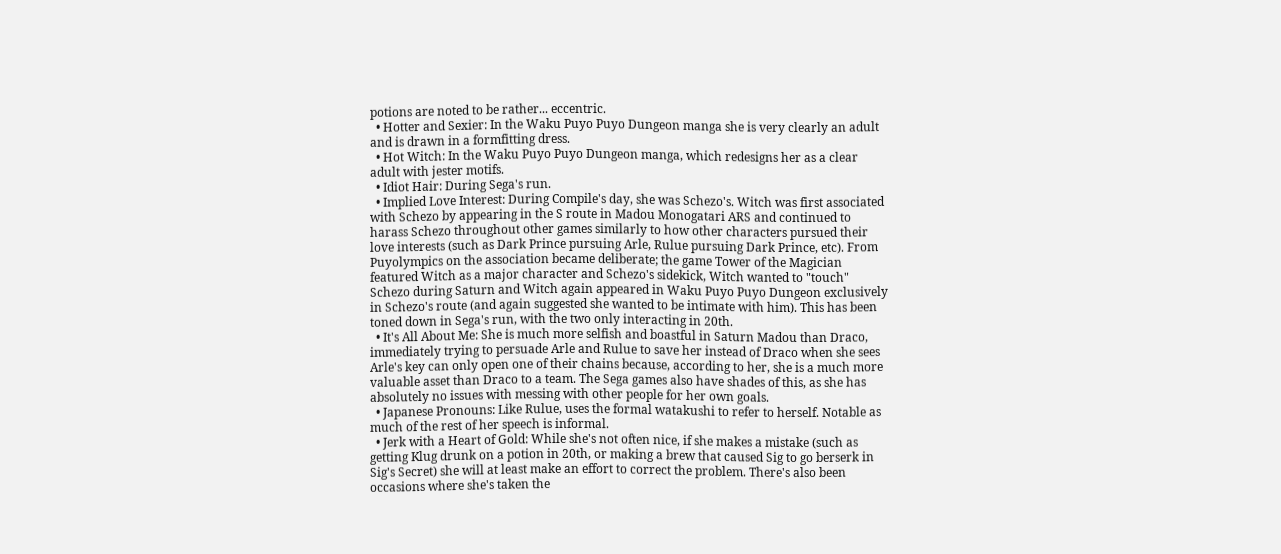potions are noted to be rather... eccentric.
  • Hotter and Sexier: In the Waku Puyo Puyo Dungeon manga she is very clearly an adult and is drawn in a formfitting dress.
  • Hot Witch: In the Waku Puyo Puyo Dungeon manga, which redesigns her as a clear adult with jester motifs.
  • Idiot Hair: During Sega's run.
  • Implied Love Interest: During Compile's day, she was Schezo's. Witch was first associated with Schezo by appearing in the S route in Madou Monogatari ARS and continued to harass Schezo throughout other games similarly to how other characters pursued their love interests (such as Dark Prince pursuing Arle, Rulue pursuing Dark Prince, etc). From Puyolympics on the association became deliberate; the game Tower of the Magician featured Witch as a major character and Schezo's sidekick, Witch wanted to "touch" Schezo during Saturn and Witch again appeared in Waku Puyo Puyo Dungeon exclusively in Schezo's route (and again suggested she wanted to be intimate with him). This has been toned down in Sega's run, with the two only interacting in 20th.
  • It's All About Me: She is much more selfish and boastful in Saturn Madou than Draco, immediately trying to persuade Arle and Rulue to save her instead of Draco when she sees Arle's key can only open one of their chains because, according to her, she is a much more valuable asset than Draco to a team. The Sega games also have shades of this, as she has absolutely no issues with messing with other people for her own goals.
  • Japanese Pronouns: Like Rulue, uses the formal watakushi to refer to herself. Notable as much of the rest of her speech is informal.
  • Jerk with a Heart of Gold: While she's not often nice, if she makes a mistake (such as getting Klug drunk on a potion in 20th, or making a brew that caused Sig to go berserk in Sig's Secret) she will at least make an effort to correct the problem. There's also been occasions where she's taken the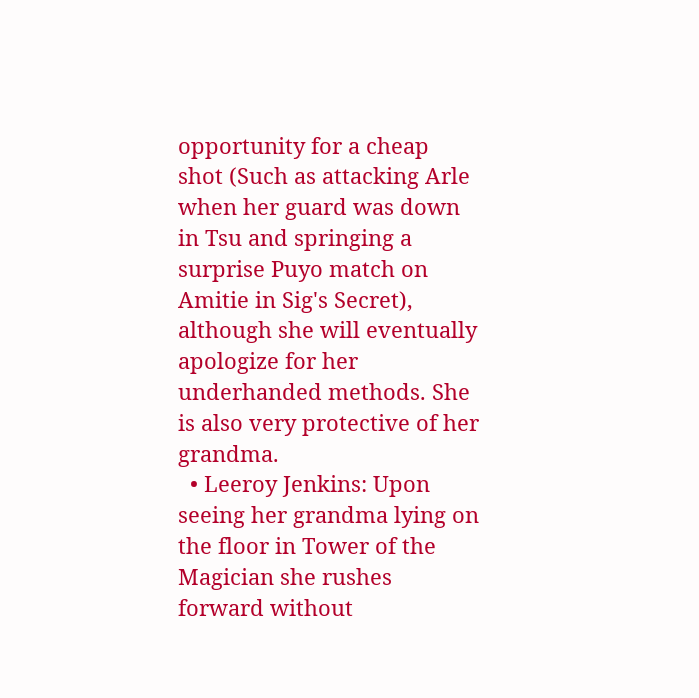opportunity for a cheap shot (Such as attacking Arle when her guard was down in Tsu and springing a surprise Puyo match on Amitie in Sig's Secret), although she will eventually apologize for her underhanded methods. She is also very protective of her grandma.
  • Leeroy Jenkins: Upon seeing her grandma lying on the floor in Tower of the Magician she rushes forward without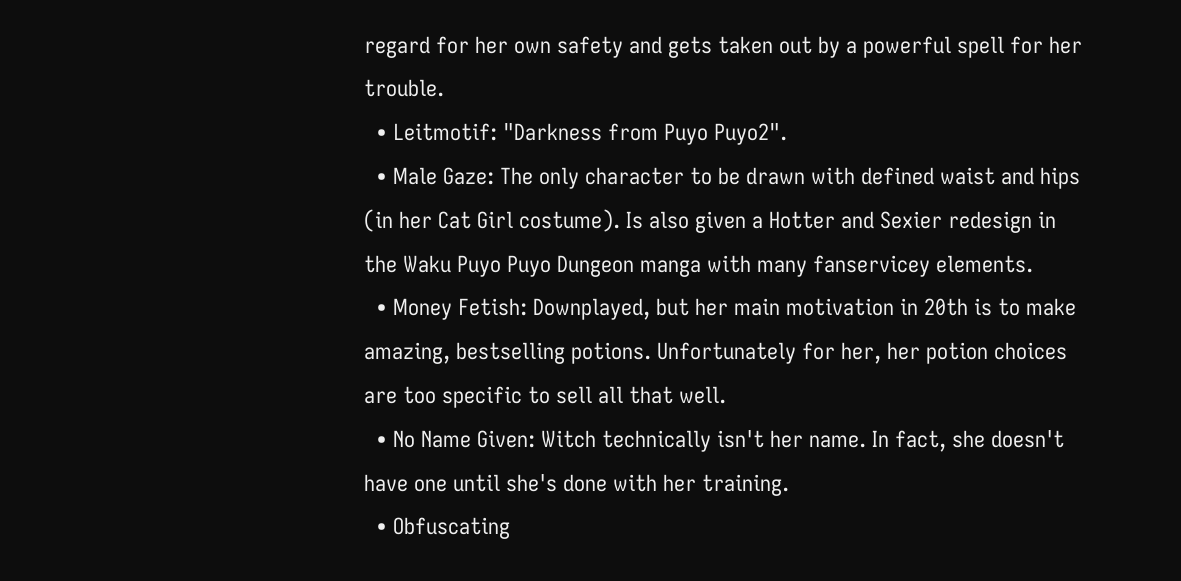regard for her own safety and gets taken out by a powerful spell for her trouble.
  • Leitmotif: "Darkness from Puyo Puyo2".
  • Male Gaze: The only character to be drawn with defined waist and hips (in her Cat Girl costume). Is also given a Hotter and Sexier redesign in the Waku Puyo Puyo Dungeon manga with many fanservicey elements.
  • Money Fetish: Downplayed, but her main motivation in 20th is to make amazing, bestselling potions. Unfortunately for her, her potion choices are too specific to sell all that well.
  • No Name Given: Witch technically isn't her name. In fact, she doesn't have one until she's done with her training.
  • Obfuscating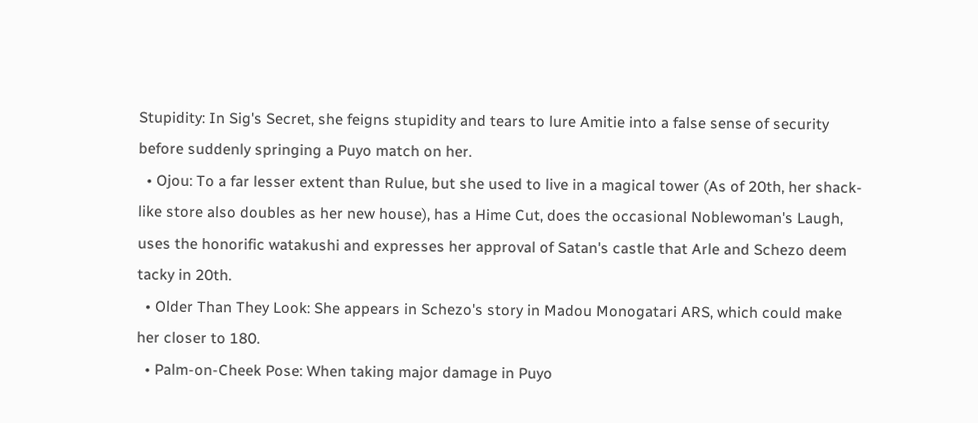Stupidity: In Sig's Secret, she feigns stupidity and tears to lure Amitie into a false sense of security before suddenly springing a Puyo match on her.
  • Ojou: To a far lesser extent than Rulue, but she used to live in a magical tower (As of 20th, her shack-like store also doubles as her new house), has a Hime Cut, does the occasional Noblewoman's Laugh, uses the honorific watakushi and expresses her approval of Satan's castle that Arle and Schezo deem tacky in 20th.
  • Older Than They Look: She appears in Schezo's story in Madou Monogatari ARS, which could make her closer to 180.
  • Palm-on-Cheek Pose: When taking major damage in Puyo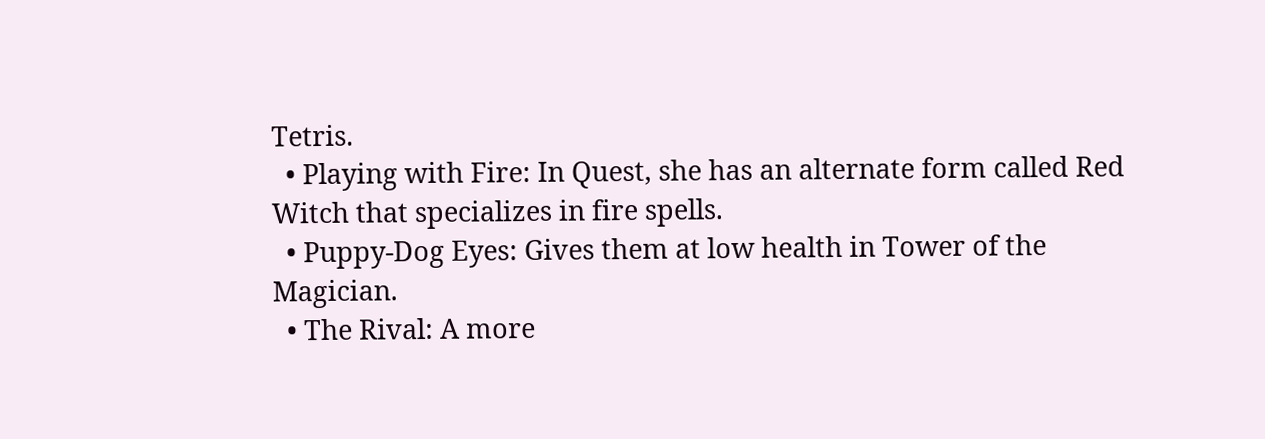Tetris.
  • Playing with Fire: In Quest, she has an alternate form called Red Witch that specializes in fire spells.
  • Puppy-Dog Eyes: Gives them at low health in Tower of the Magician.
  • The Rival: A more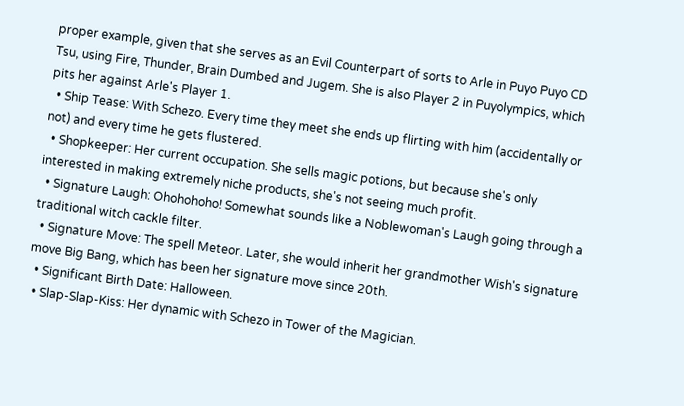proper example, given that she serves as an Evil Counterpart of sorts to Arle in Puyo Puyo CD Tsu, using Fire, Thunder, Brain Dumbed and Jugem. She is also Player 2 in Puyolympics, which pits her against Arle's Player 1.
  • Ship Tease: With Schezo. Every time they meet she ends up flirting with him (accidentally or not) and every time he gets flustered.
  • Shopkeeper: Her current occupation. She sells magic potions, but because she's only interested in making extremely niche products, she's not seeing much profit.
  • Signature Laugh: Ohohohoho! Somewhat sounds like a Noblewoman's Laugh going through a traditional witch cackle filter.
  • Signature Move: The spell Meteor. Later, she would inherit her grandmother Wish's signature move Big Bang, which has been her signature move since 20th.
  • Significant Birth Date: Halloween.
  • Slap-Slap-Kiss: Her dynamic with Schezo in Tower of the Magician.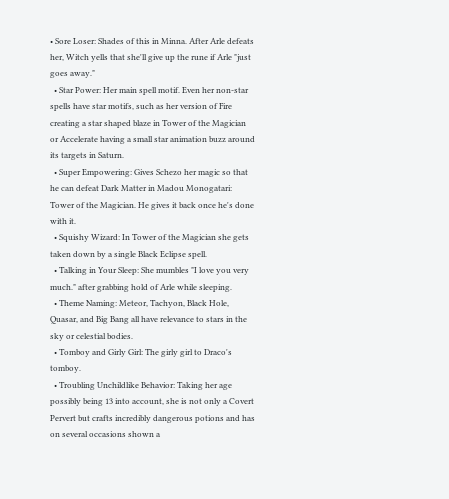• Sore Loser: Shades of this in Minna. After Arle defeats her, Witch yells that she'll give up the rune if Arle "just goes away."
  • Star Power: Her main spell motif. Even her non-star spells have star motifs, such as her version of Fire creating a star shaped blaze in Tower of the Magician or Accelerate having a small star animation buzz around its targets in Saturn.
  • Super Empowering: Gives Schezo her magic so that he can defeat Dark Matter in Madou Monogatari: Tower of the Magician. He gives it back once he's done with it.
  • Squishy Wizard: In Tower of the Magician she gets taken down by a single Black Eclipse spell.
  • Talking in Your Sleep: She mumbles "I love you very much." after grabbing hold of Arle while sleeping.
  • Theme Naming: Meteor, Tachyon, Black Hole, Quasar, and Big Bang all have relevance to stars in the sky or celestial bodies.
  • Tomboy and Girly Girl: The girly girl to Draco's tomboy.
  • Troubling Unchildlike Behavior: Taking her age possibly being 13 into account, she is not only a Covert Pervert but crafts incredibly dangerous potions and has on several occasions shown a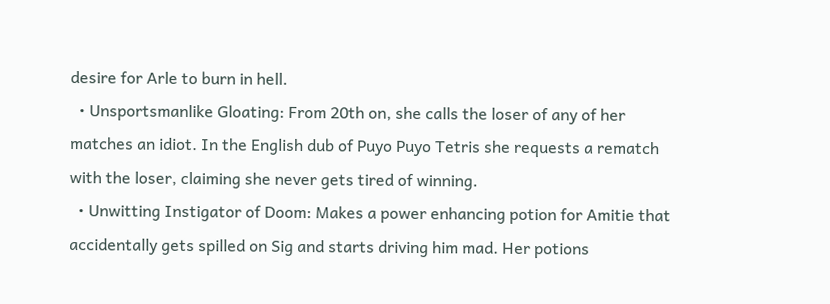desire for Arle to burn in hell.
  • Unsportsmanlike Gloating: From 20th on, she calls the loser of any of her matches an idiot. In the English dub of Puyo Puyo Tetris she requests a rematch with the loser, claiming she never gets tired of winning.
  • Unwitting Instigator of Doom: Makes a power enhancing potion for Amitie that accidentally gets spilled on Sig and starts driving him mad. Her potions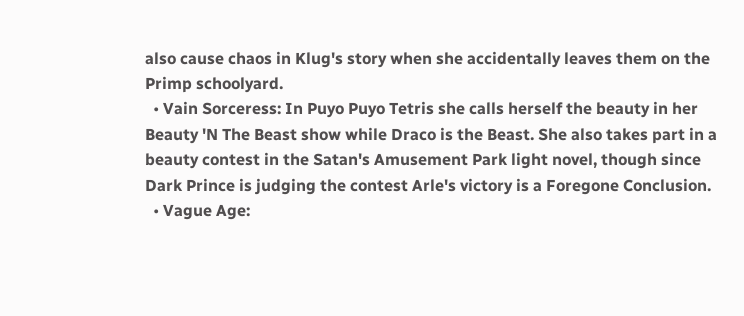also cause chaos in Klug's story when she accidentally leaves them on the Primp schoolyard.
  • Vain Sorceress: In Puyo Puyo Tetris she calls herself the beauty in her Beauty 'N The Beast show while Draco is the Beast. She also takes part in a beauty contest in the Satan's Amusement Park light novel, though since Dark Prince is judging the contest Arle's victory is a Foregone Conclusion.
  • Vague Age: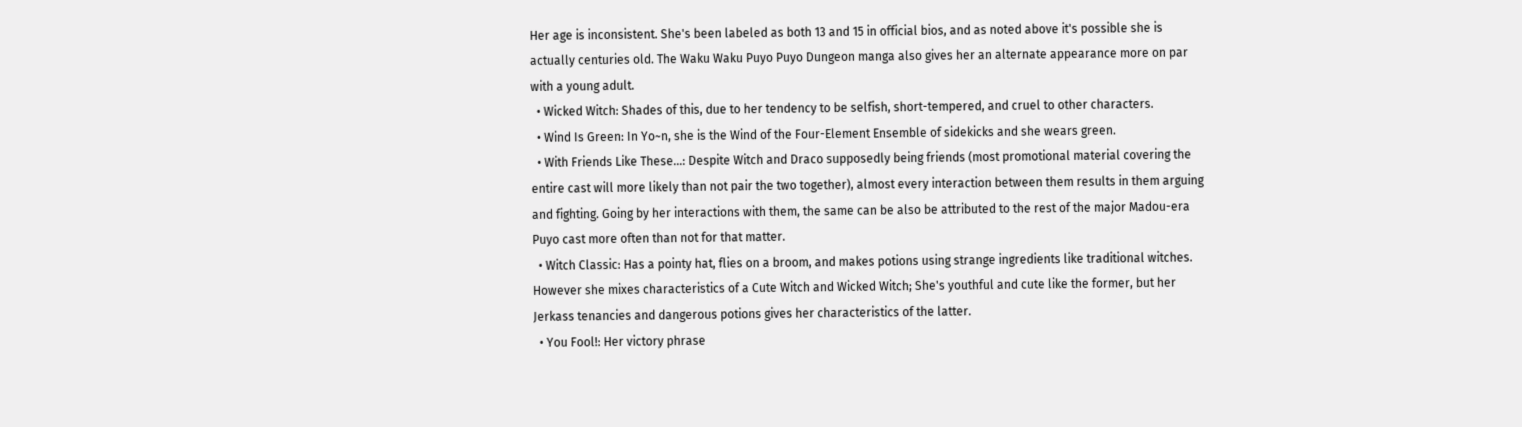Her age is inconsistent. She's been labeled as both 13 and 15 in official bios, and as noted above it's possible she is actually centuries old. The Waku Waku Puyo Puyo Dungeon manga also gives her an alternate appearance more on par with a young adult.
  • Wicked Witch: Shades of this, due to her tendency to be selfish, short-tempered, and cruel to other characters.
  • Wind Is Green: In Yo~n, she is the Wind of the Four-Element Ensemble of sidekicks and she wears green.
  • With Friends Like These...: Despite Witch and Draco supposedly being friends (most promotional material covering the entire cast will more likely than not pair the two together), almost every interaction between them results in them arguing and fighting. Going by her interactions with them, the same can be also be attributed to the rest of the major Madou-era Puyo cast more often than not for that matter.
  • Witch Classic: Has a pointy hat, flies on a broom, and makes potions using strange ingredients like traditional witches. However she mixes characteristics of a Cute Witch and Wicked Witch; She's youthful and cute like the former, but her Jerkass tenancies and dangerous potions gives her characteristics of the latter.
  • You Fool!: Her victory phrase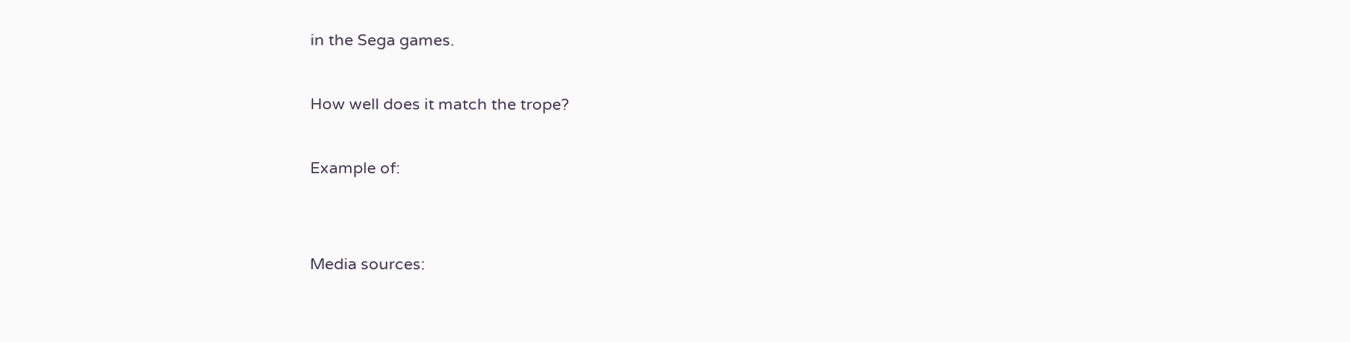in the Sega games.

How well does it match the trope?

Example of:


Media sources: